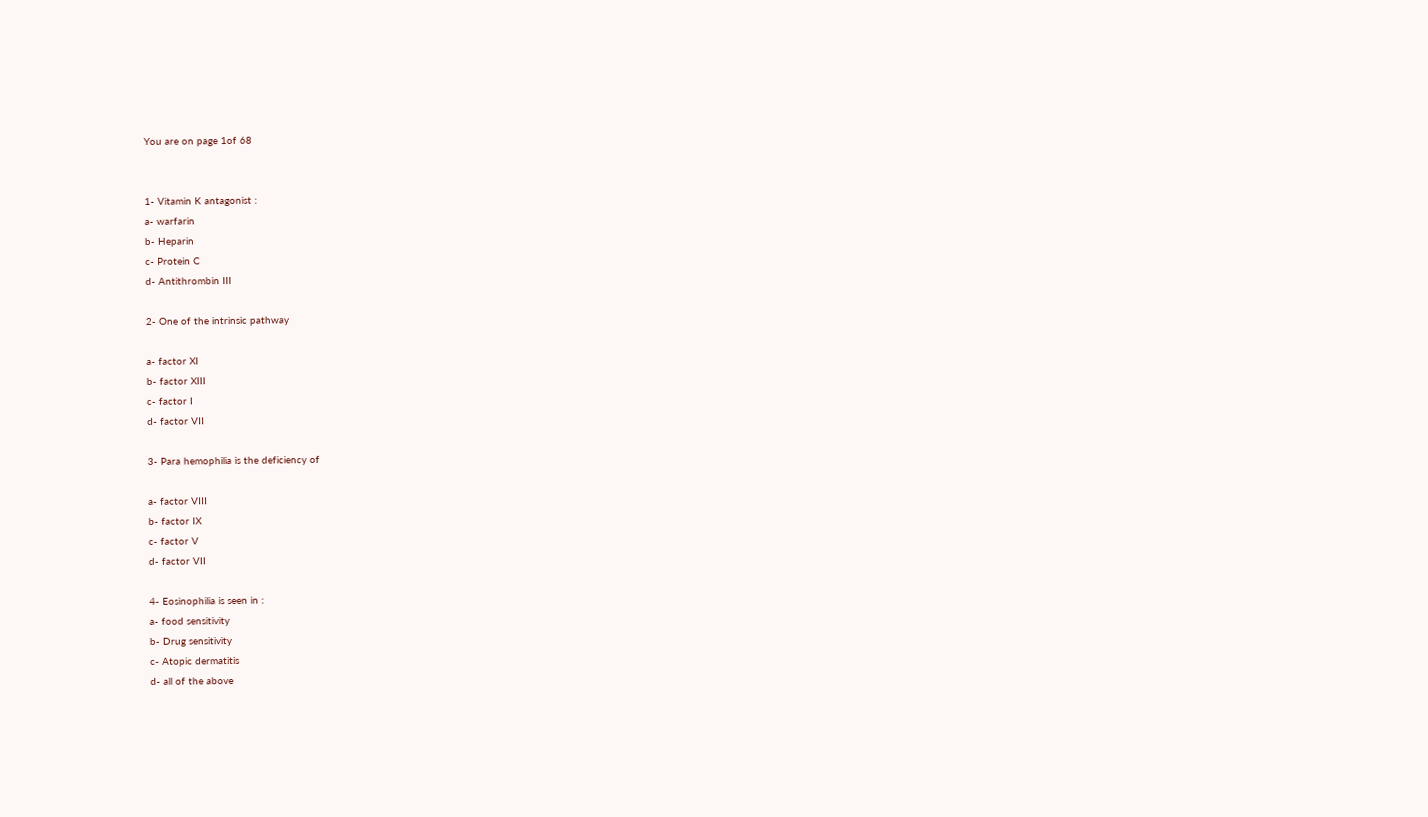You are on page 1of 68


1- Vitamin K antagonist :
a- warfarin
b- Heparin
c- Protein C
d- Antithrombin III

2- One of the intrinsic pathway

a- factor XI
b- factor XIII
c- factor I
d- factor VII

3- Para hemophilia is the deficiency of

a- factor VIII
b- factor IX
c- factor V
d- factor VII

4- Eosinophilia is seen in :
a- food sensitivity
b- Drug sensitivity
c- Atopic dermatitis
d- all of the above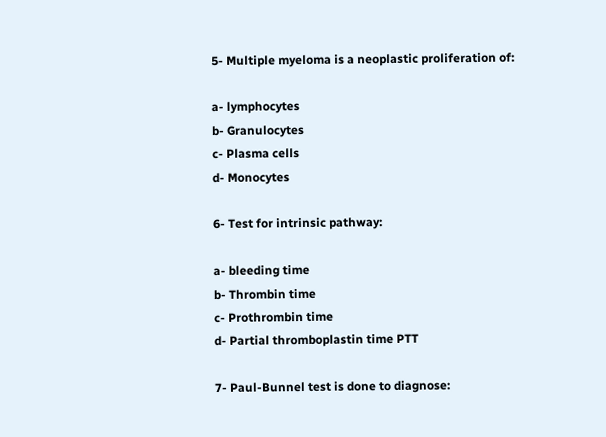5- Multiple myeloma is a neoplastic proliferation of:

a- lymphocytes
b- Granulocytes
c- Plasma cells
d- Monocytes

6- Test for intrinsic pathway:

a- bleeding time
b- Thrombin time
c- Prothrombin time
d- Partial thromboplastin time PTT

7- Paul-Bunnel test is done to diagnose: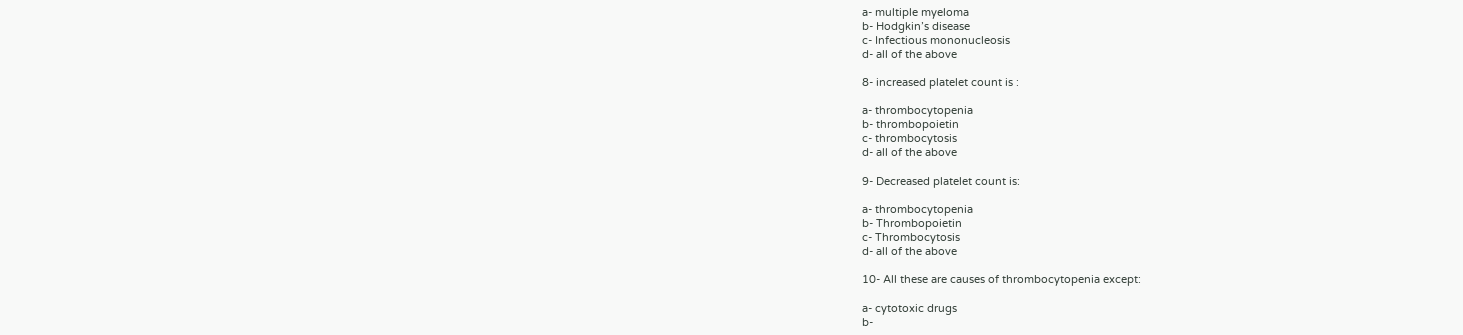a- multiple myeloma
b- Hodgkin’s disease
c- Infectious mononucleosis
d- all of the above

8- increased platelet count is :

a- thrombocytopenia
b- thrombopoietin
c- thrombocytosis
d- all of the above

9- Decreased platelet count is:

a- thrombocytopenia
b- Thrombopoietin
c- Thrombocytosis
d- all of the above

10- All these are causes of thrombocytopenia except:

a- cytotoxic drugs
b-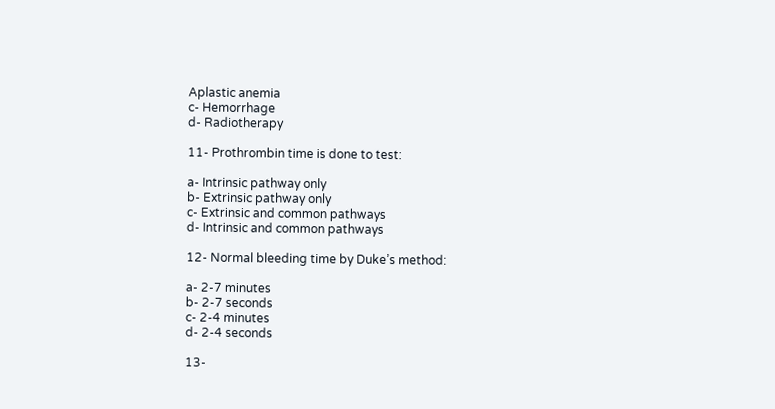Aplastic anemia
c- Hemorrhage
d- Radiotherapy

11- Prothrombin time is done to test:

a- Intrinsic pathway only
b- Extrinsic pathway only
c- Extrinsic and common pathways
d- Intrinsic and common pathways

12- Normal bleeding time by Duke’s method:

a- 2-7 minutes
b- 2-7 seconds
c- 2-4 minutes
d- 2-4 seconds

13-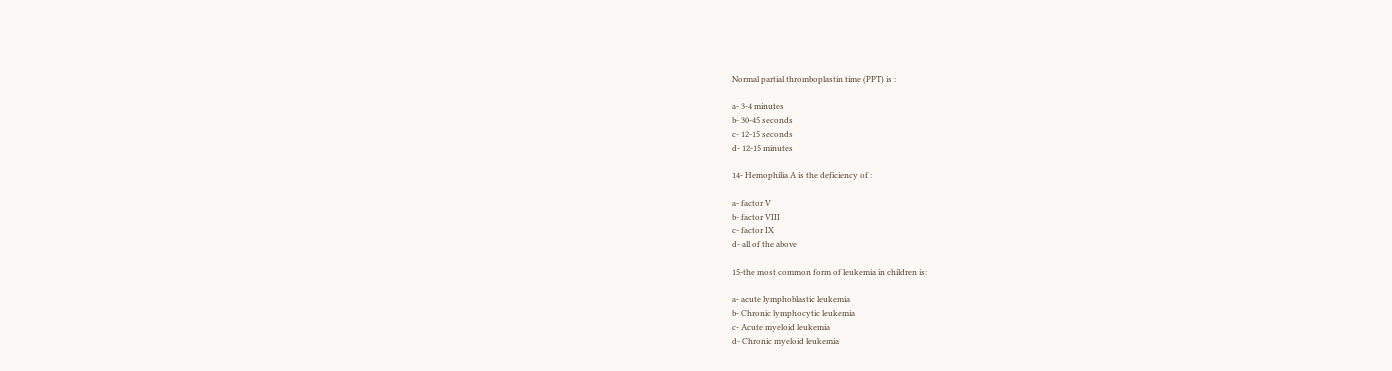Normal partial thromboplastin time (PPT) is :

a- 3-4 minutes
b- 30-45 seconds
c- 12-15 seconds
d- 12-15 minutes

14- Hemophilia A is the deficiency of :

a- factor V
b- factor VIII
c- factor IX
d- all of the above

15-the most common form of leukemia in children is:

a- acute lymphoblastic leukemia
b- Chronic lymphocytic leukemia
c- Acute myeloid leukemia
d- Chronic myeloid leukemia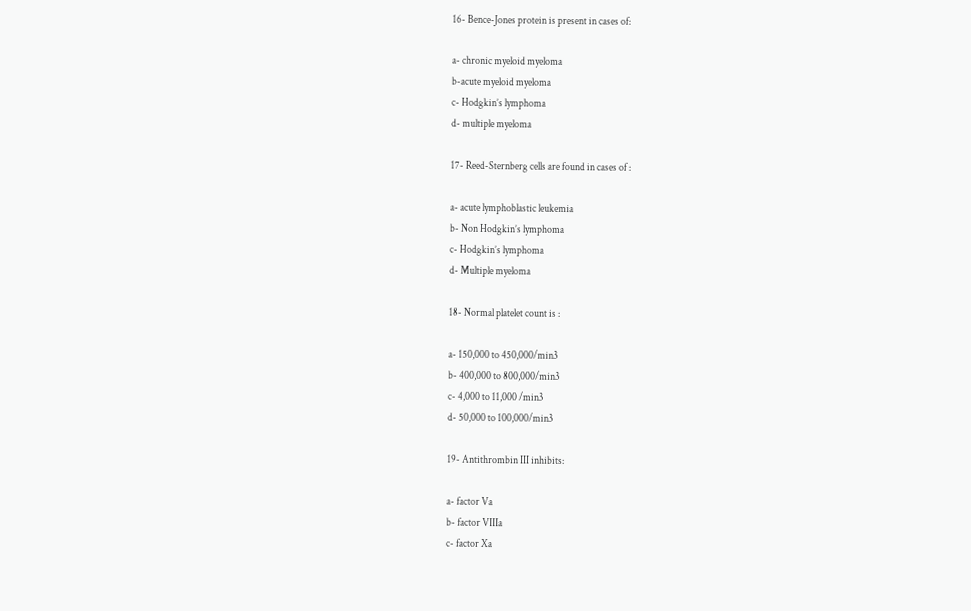16- Bence-Jones protein is present in cases of:

a- chronic myeloid myeloma
b-acute myeloid myeloma
c- Hodgkin’s lymphoma
d- multiple myeloma

17- Reed-Sternberg cells are found in cases of :

a- acute lymphoblastic leukemia
b- Non Hodgkin’s lymphoma
c- Hodgkin’s lymphoma
d- Multiple myeloma

18- Normal platelet count is :

a- 150,000 to 450,000/min3
b- 400,000 to 800,000/min3
c- 4,000 to 11,000 /min3
d- 50,000 to 100,000/min3

19- Antithrombin III inhibits:

a- factor Va
b- factor VIIIa
c- factor Xa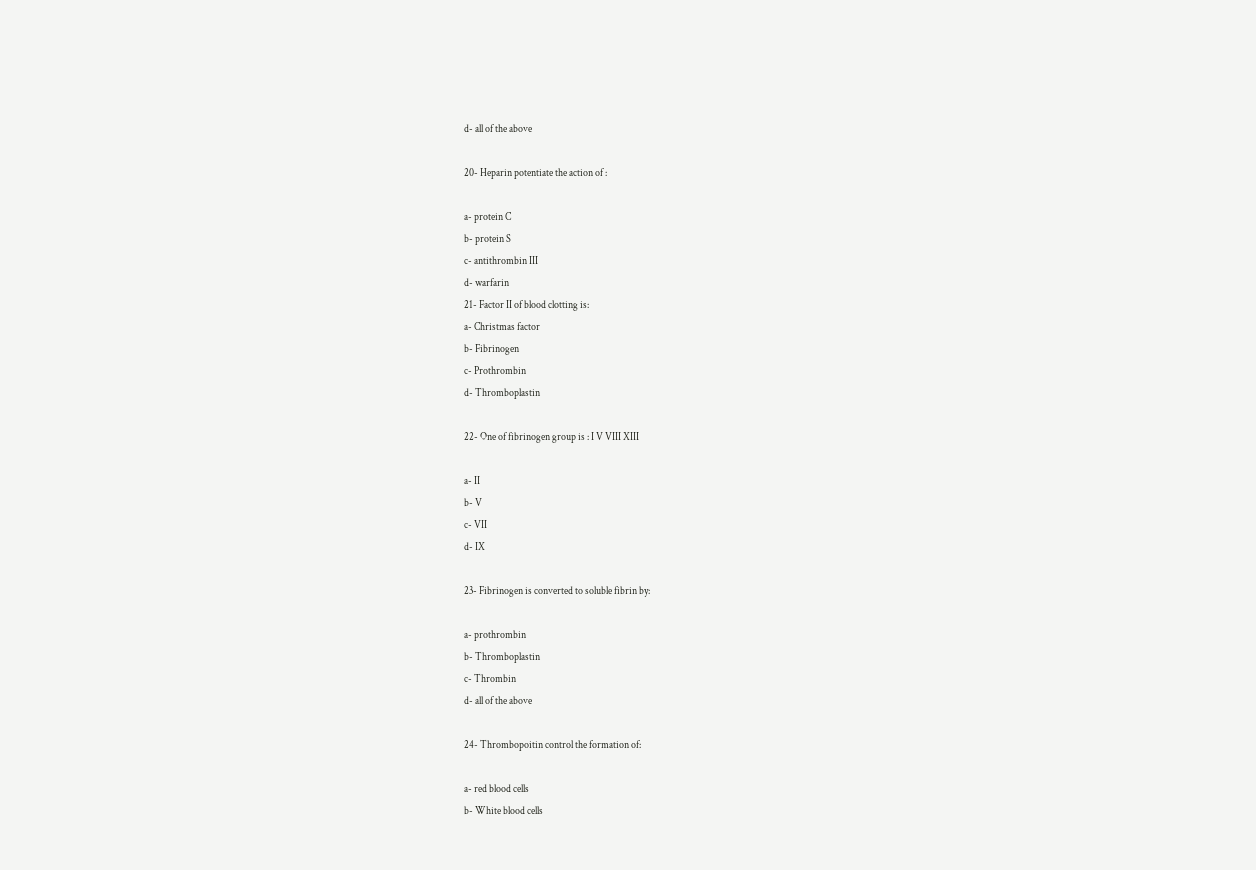d- all of the above

20- Heparin potentiate the action of :

a- protein C
b- protein S
c- antithrombin III
d- warfarin
21- Factor II of blood clotting is:
a- Christmas factor
b- Fibrinogen
c- Prothrombin
d- Thromboplastin

22- One of fibrinogen group is : I V VIII XIII

a- II
b- V
c- VII
d- IX

23- Fibrinogen is converted to soluble fibrin by:

a- prothrombin
b- Thromboplastin
c- Thrombin
d- all of the above

24- Thrombopoitin control the formation of:

a- red blood cells
b- White blood cells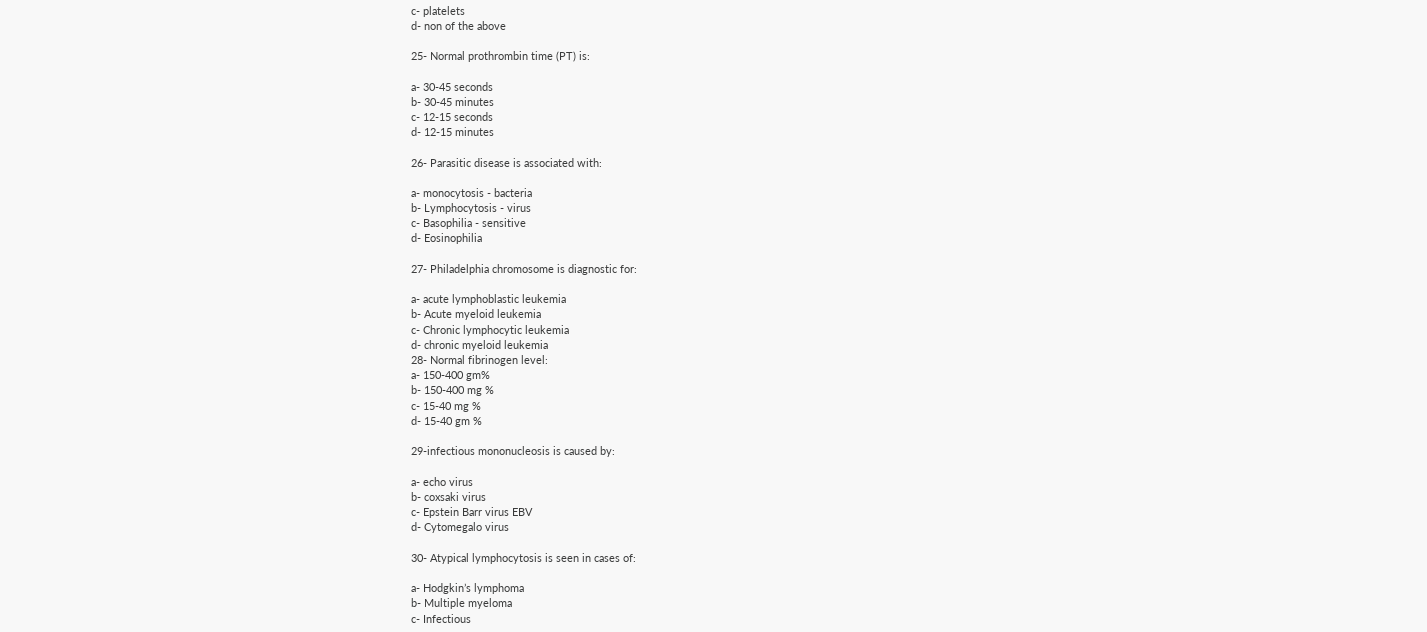c- platelets
d- non of the above

25- Normal prothrombin time (PT) is:

a- 30-45 seconds
b- 30-45 minutes
c- 12-15 seconds
d- 12-15 minutes

26- Parasitic disease is associated with:

a- monocytosis - bacteria
b- Lymphocytosis - virus
c- Basophilia - sensitive
d- Eosinophilia

27- Philadelphia chromosome is diagnostic for:

a- acute lymphoblastic leukemia
b- Acute myeloid leukemia
c- Chronic lymphocytic leukemia
d- chronic myeloid leukemia
28- Normal fibrinogen level:
a- 150-400 gm%
b- 150-400 mg %
c- 15-40 mg %
d- 15-40 gm %

29-infectious mononucleosis is caused by:

a- echo virus
b- coxsaki virus
c- Epstein Barr virus EBV
d- Cytomegalo virus

30- Atypical lymphocytosis is seen in cases of:

a- Hodgkin’s lymphoma
b- Multiple myeloma
c- Infectious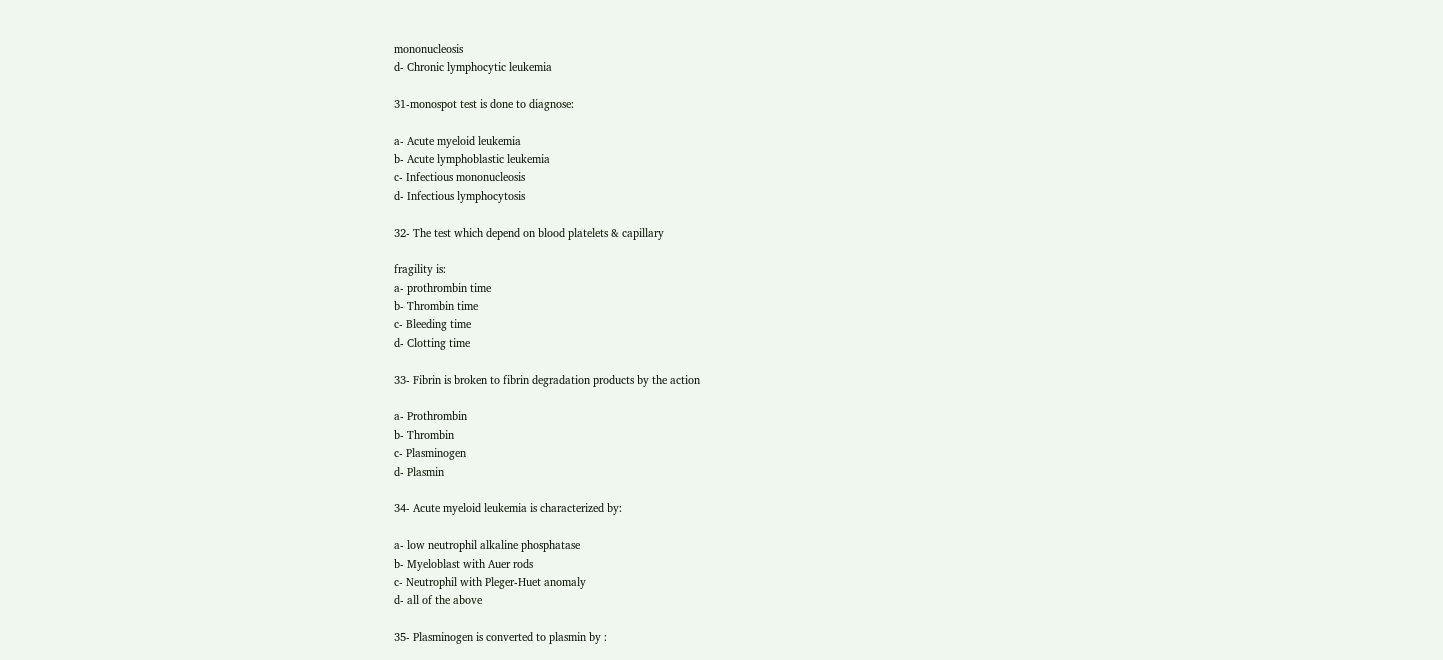mononucleosis
d- Chronic lymphocytic leukemia

31-monospot test is done to diagnose:

a- Acute myeloid leukemia
b- Acute lymphoblastic leukemia
c- Infectious mononucleosis
d- Infectious lymphocytosis

32- The test which depend on blood platelets & capillary

fragility is:
a- prothrombin time
b- Thrombin time
c- Bleeding time
d- Clotting time

33- Fibrin is broken to fibrin degradation products by the action

a- Prothrombin
b- Thrombin
c- Plasminogen
d- Plasmin

34- Acute myeloid leukemia is characterized by:

a- low neutrophil alkaline phosphatase
b- Myeloblast with Auer rods
c- Neutrophil with Pleger-Huet anomaly
d- all of the above

35- Plasminogen is converted to plasmin by :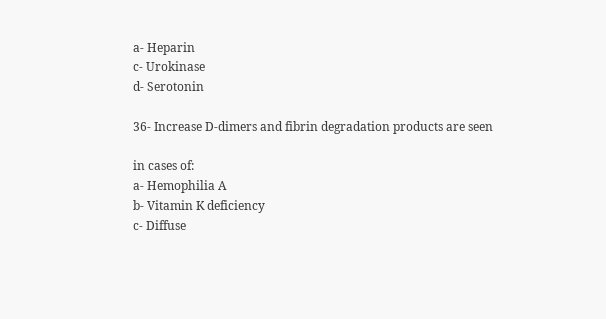a- Heparin
c- Urokinase
d- Serotonin

36- Increase D-dimers and fibrin degradation products are seen

in cases of:
a- Hemophilia A
b- Vitamin K deficiency
c- Diffuse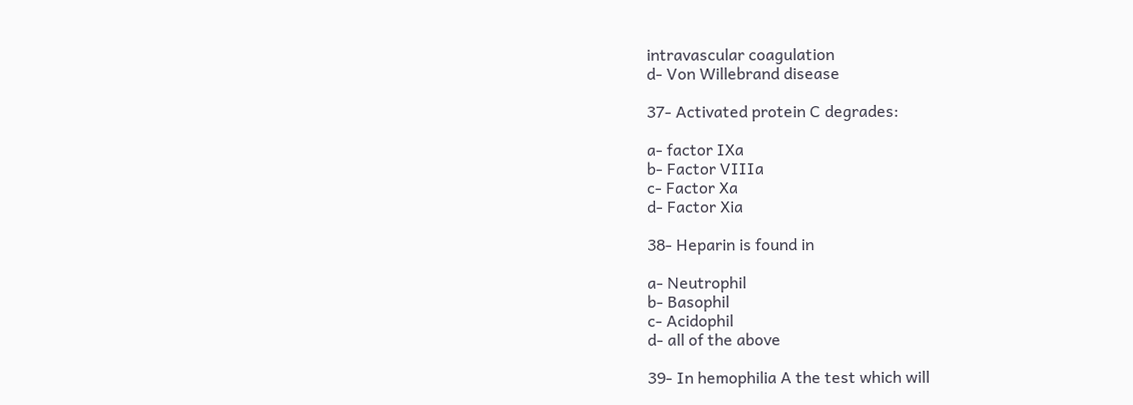intravascular coagulation
d- Von Willebrand disease

37- Activated protein C degrades:

a- factor IXa
b- Factor VIIIa
c- Factor Xa
d- Factor Xia

38- Heparin is found in

a- Neutrophil
b- Basophil
c- Acidophil
d- all of the above

39- In hemophilia A the test which will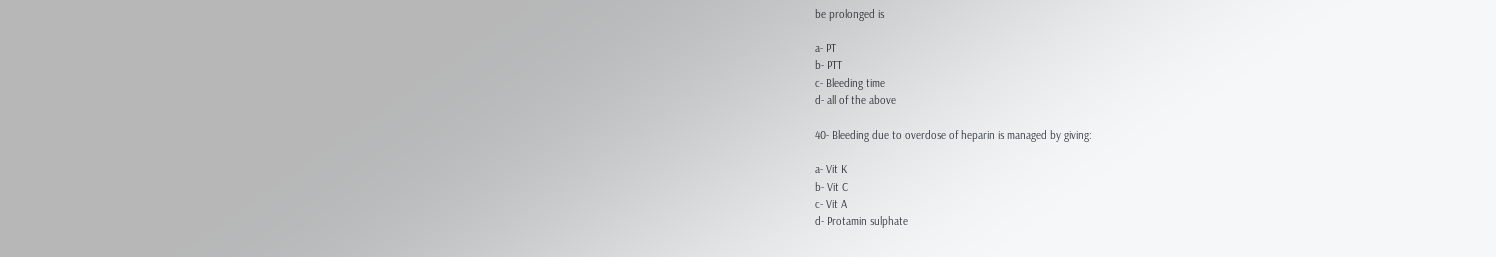be prolonged is

a- PT
b- PTT
c- Bleeding time
d- all of the above

40- Bleeding due to overdose of heparin is managed by giving:

a- Vit K
b- Vit C
c- Vit A
d- Protamin sulphate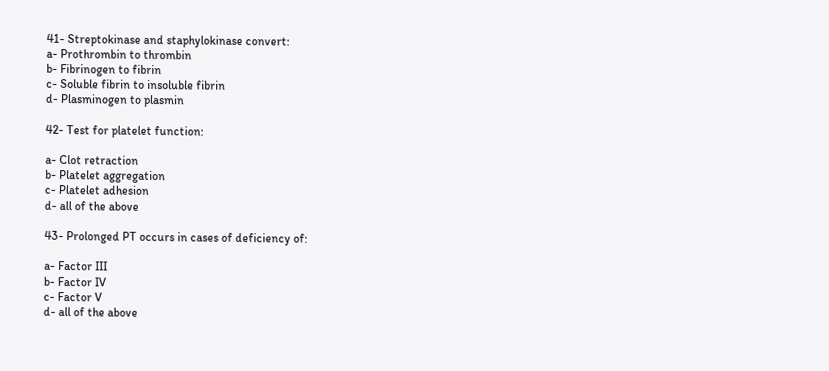41- Streptokinase and staphylokinase convert:
a- Prothrombin to thrombin
b- Fibrinogen to fibrin
c- Soluble fibrin to insoluble fibrin
d- Plasminogen to plasmin

42- Test for platelet function:

a- Clot retraction
b- Platelet aggregation
c- Platelet adhesion
d- all of the above

43- Prolonged PT occurs in cases of deficiency of:

a- Factor III
b- Factor IV
c- Factor V
d- all of the above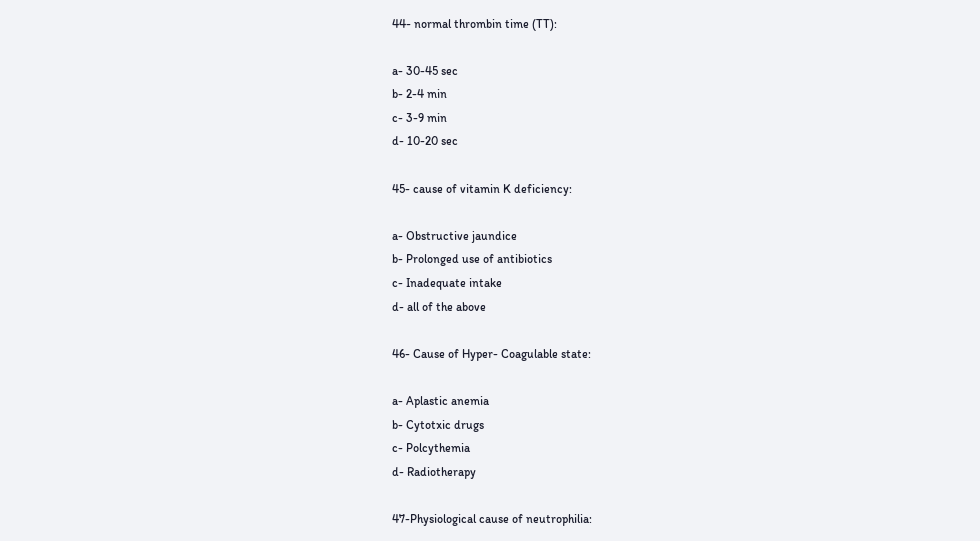44- normal thrombin time (TT):

a- 30-45 sec
b- 2-4 min
c- 3-9 min
d- 10-20 sec

45- cause of vitamin K deficiency:

a- Obstructive jaundice
b- Prolonged use of antibiotics
c- Inadequate intake
d- all of the above

46- Cause of Hyper- Coagulable state:

a- Aplastic anemia
b- Cytotxic drugs
c- Polcythemia
d- Radiotherapy

47-Physiological cause of neutrophilia: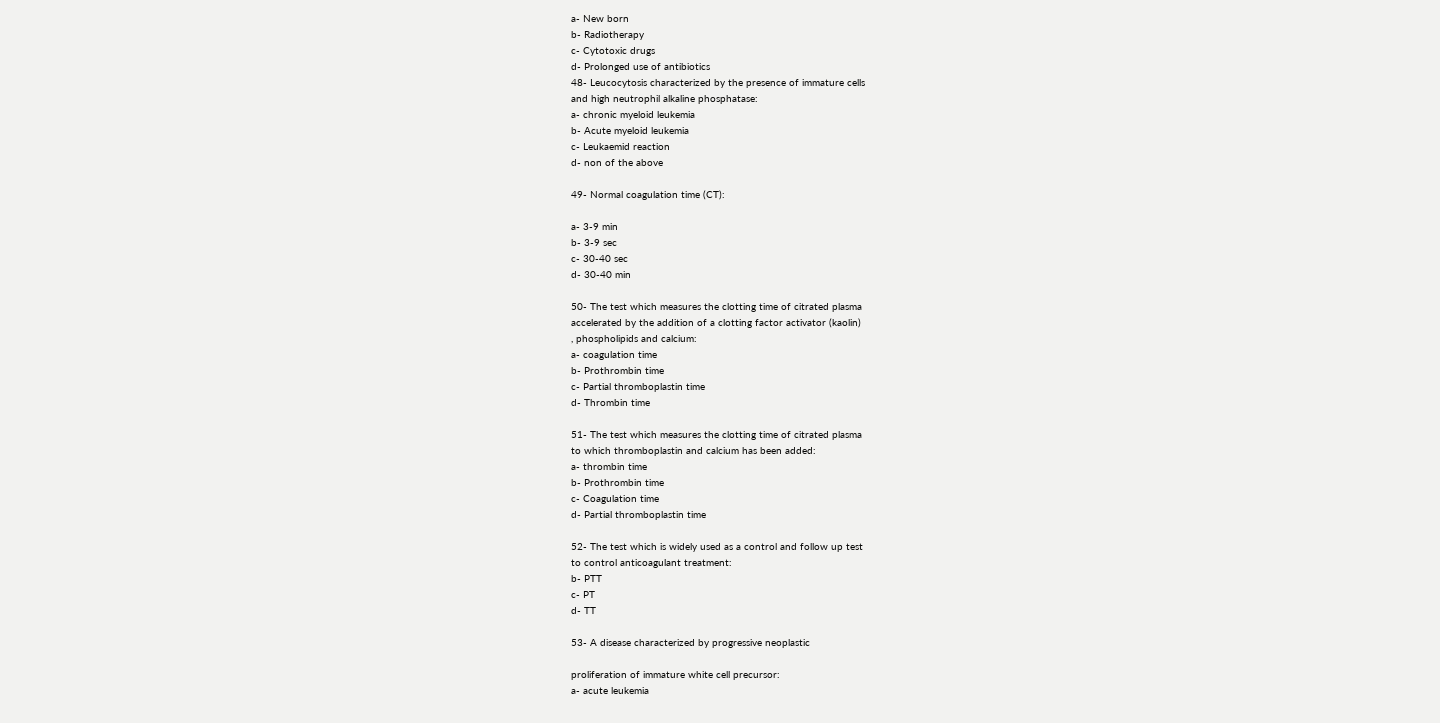a- New born
b- Radiotherapy
c- Cytotoxic drugs
d- Prolonged use of antibiotics
48- Leucocytosis characterized by the presence of immature cells
and high neutrophil alkaline phosphatase:
a- chronic myeloid leukemia
b- Acute myeloid leukemia
c- Leukaemid reaction
d- non of the above

49- Normal coagulation time (CT):

a- 3-9 min
b- 3-9 sec
c- 30-40 sec
d- 30-40 min

50- The test which measures the clotting time of citrated plasma
accelerated by the addition of a clotting factor activator (kaolin)
, phospholipids and calcium:
a- coagulation time
b- Prothrombin time
c- Partial thromboplastin time
d- Thrombin time

51- The test which measures the clotting time of citrated plasma
to which thromboplastin and calcium has been added:
a- thrombin time
b- Prothrombin time
c- Coagulation time
d- Partial thromboplastin time

52- The test which is widely used as a control and follow up test
to control anticoagulant treatment:
b- PTT
c- PT
d- TT

53- A disease characterized by progressive neoplastic

proliferation of immature white cell precursor:
a- acute leukemia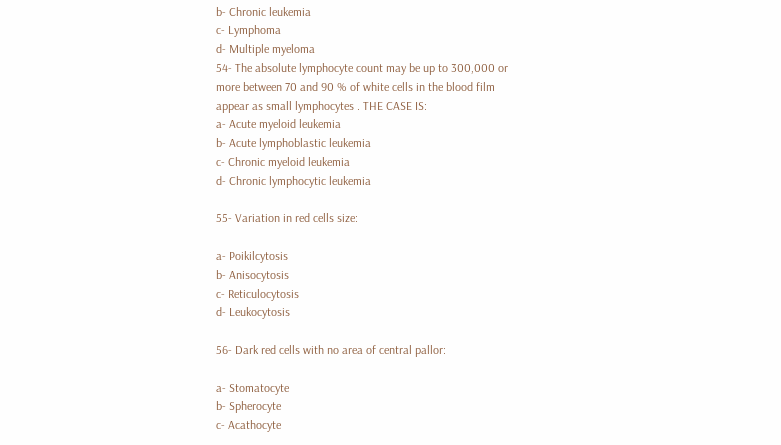b- Chronic leukemia
c- Lymphoma
d- Multiple myeloma
54- The absolute lymphocyte count may be up to 300,000 or
more between 70 and 90 % of white cells in the blood film
appear as small lymphocytes . THE CASE IS:
a- Acute myeloid leukemia
b- Acute lymphoblastic leukemia
c- Chronic myeloid leukemia
d- Chronic lymphocytic leukemia

55- Variation in red cells size:

a- Poikilcytosis
b- Anisocytosis
c- Reticulocytosis
d- Leukocytosis

56- Dark red cells with no area of central pallor:

a- Stomatocyte
b- Spherocyte
c- Acathocyte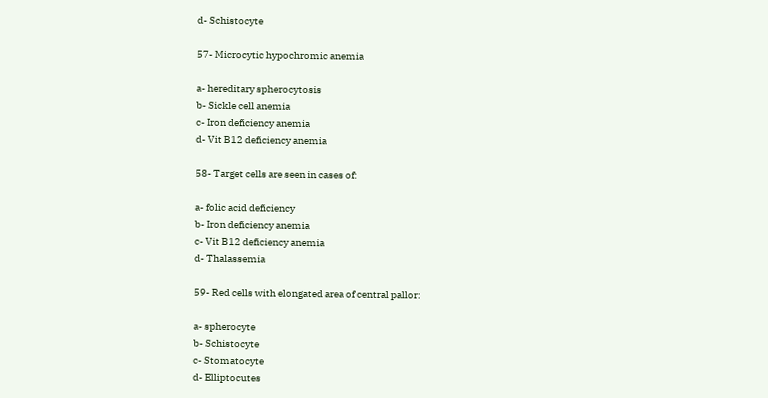d- Schistocyte

57- Microcytic hypochromic anemia

a- hereditary spherocytosis
b- Sickle cell anemia
c- Iron deficiency anemia
d- Vit B12 deficiency anemia

58- Target cells are seen in cases of:

a- folic acid deficiency
b- Iron deficiency anemia
c- Vit B12 deficiency anemia
d- Thalassemia

59- Red cells with elongated area of central pallor:

a- spherocyte
b- Schistocyte
c- Stomatocyte
d- Elliptocutes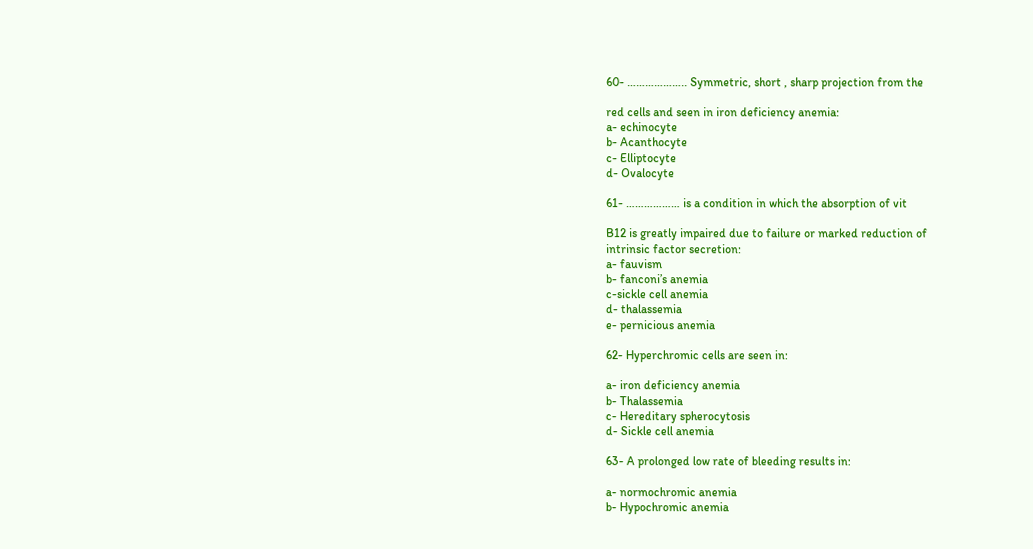60- ……………….. Symmetric, short , sharp projection from the

red cells and seen in iron deficiency anemia:
a- echinocyte
b- Acanthocyte
c- Elliptocyte
d- Ovalocyte

61- ……………… is a condition in which the absorption of vit

B12 is greatly impaired due to failure or marked reduction of
intrinsic factor secretion:
a- fauvism
b- fanconi’s anemia
c-sickle cell anemia
d- thalassemia
e- pernicious anemia

62- Hyperchromic cells are seen in:

a- iron deficiency anemia
b- Thalassemia
c- Hereditary spherocytosis
d- Sickle cell anemia

63- A prolonged low rate of bleeding results in:

a- normochromic anemia
b- Hypochromic anemia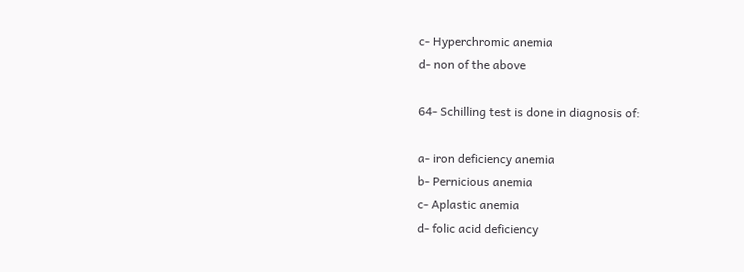c- Hyperchromic anemia
d- non of the above

64- Schilling test is done in diagnosis of:

a- iron deficiency anemia
b- Pernicious anemia
c- Aplastic anemia
d- folic acid deficiency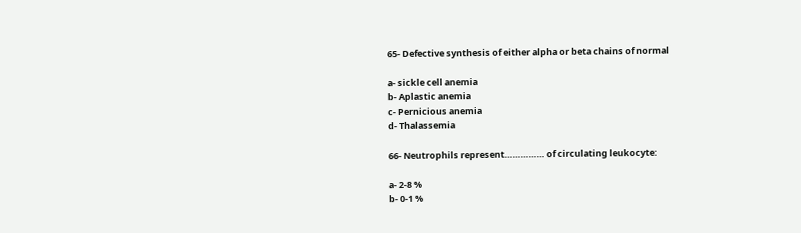65- Defective synthesis of either alpha or beta chains of normal

a- sickle cell anemia
b- Aplastic anemia
c- Pernicious anemia
d- Thalassemia

66- Neutrophils represent…………… of circulating leukocyte:

a- 2-8 %
b- 0-1 %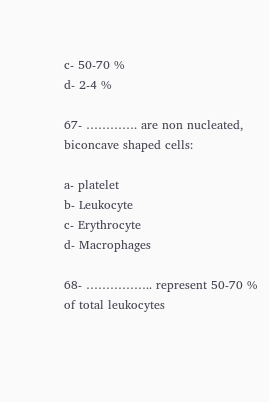c- 50-70 %
d- 2-4 %

67- …………. are non nucleated, biconcave shaped cells:

a- platelet
b- Leukocyte
c- Erythrocyte
d- Macrophages

68- …………….. represent 50-70 % of total leukocytes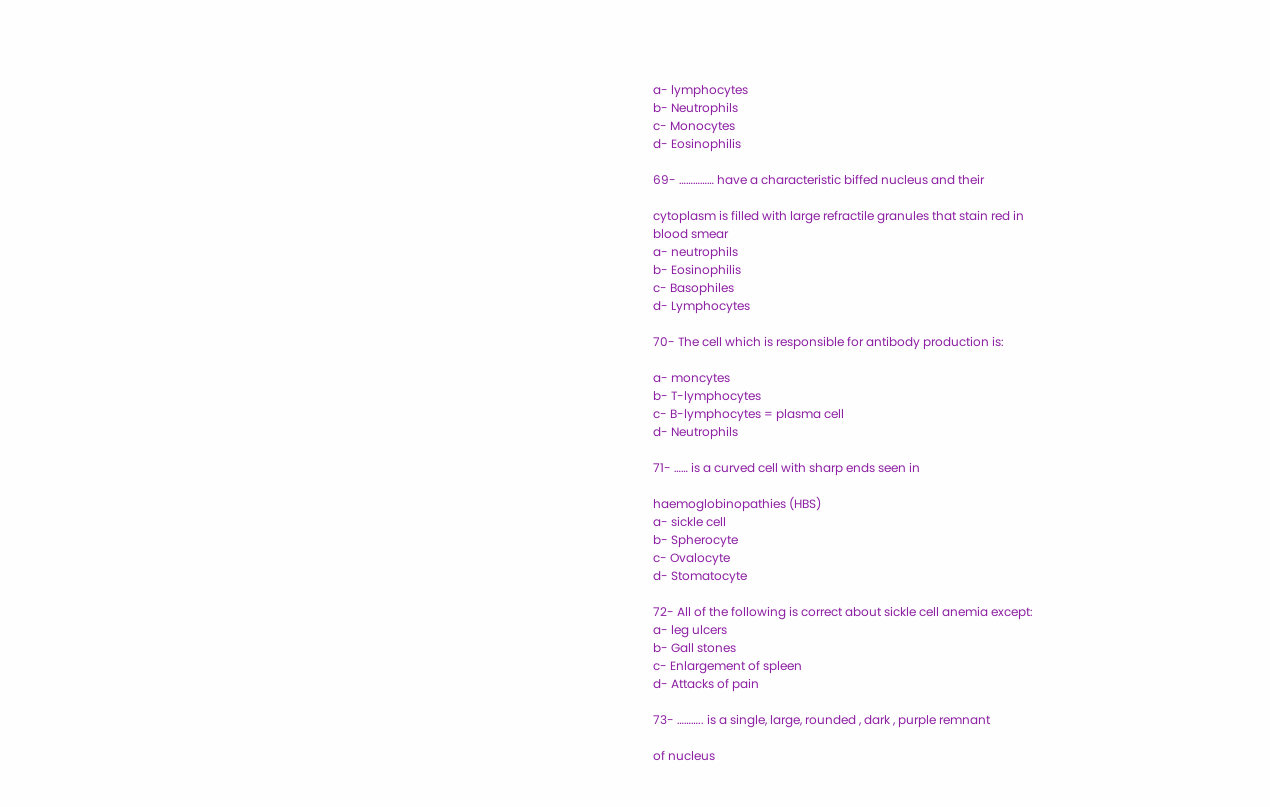a- lymphocytes
b- Neutrophils
c- Monocytes
d- Eosinophilis

69- …………… have a characteristic biffed nucleus and their

cytoplasm is filled with large refractile granules that stain red in
blood smear
a- neutrophils
b- Eosinophilis
c- Basophiles
d- Lymphocytes

70- The cell which is responsible for antibody production is:

a- moncytes
b- T-lymphocytes
c- B-lymphocytes = plasma cell
d- Neutrophils

71- …… is a curved cell with sharp ends seen in

haemoglobinopathies (HBS)
a- sickle cell
b- Spherocyte
c- Ovalocyte
d- Stomatocyte

72- All of the following is correct about sickle cell anemia except:
a- leg ulcers
b- Gall stones
c- Enlargement of spleen
d- Attacks of pain

73- ……….. is a single, large, rounded , dark , purple remnant

of nucleus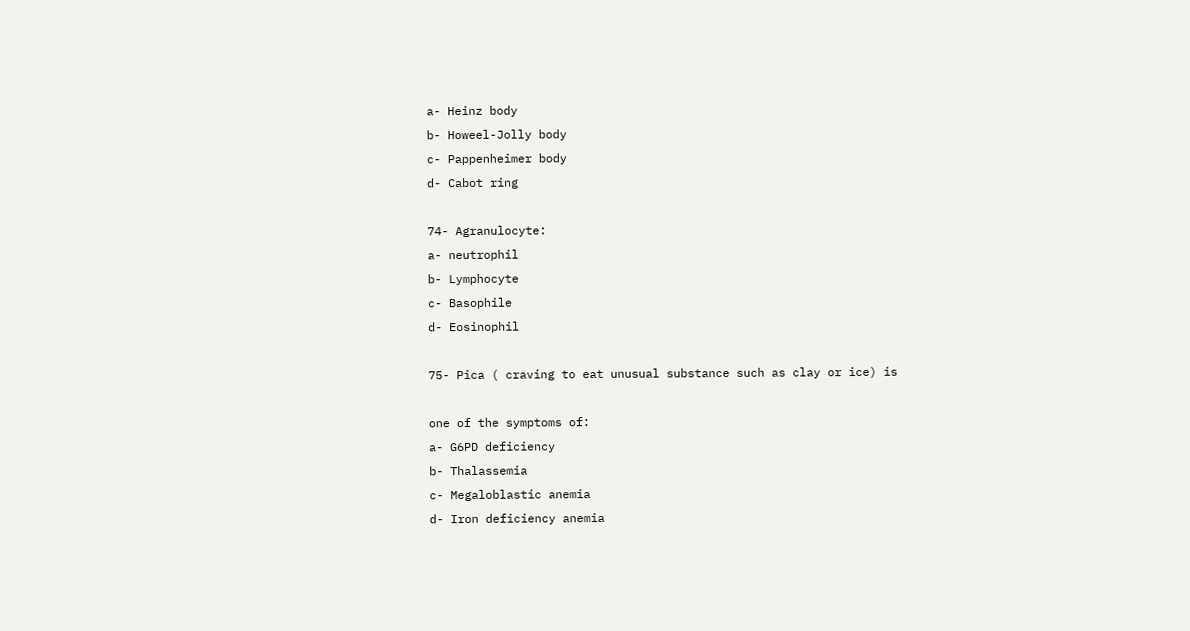a- Heinz body
b- Howeel-Jolly body
c- Pappenheimer body
d- Cabot ring

74- Agranulocyte:
a- neutrophil
b- Lymphocyte
c- Basophile
d- Eosinophil

75- Pica ( craving to eat unusual substance such as clay or ice) is

one of the symptoms of:
a- G6PD deficiency
b- Thalassemia
c- Megaloblastic anemia
d- Iron deficiency anemia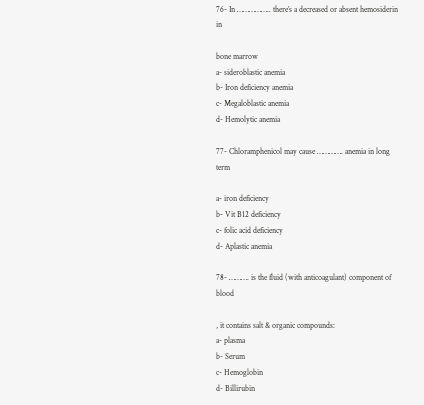76- In …………….. there’s a decreased or absent hemosiderin in

bone marrow
a- sideroblastic anemia
b- Iron deficiency anemia
c- Megaloblastic anemia
d- Hemolytic anemia

77- Chloramphenicol may cause …………. anemia in long term

a- iron deficiency
b- Vit B12 deficiency
c- folic acid deficiency
d- Aplastic anemia

78- ………. is the fluid (with anticoagulant) component of blood

, it contains salt & organic compounds:
a- plasma
b- Serum
c- Hemoglobin
d- Billirubin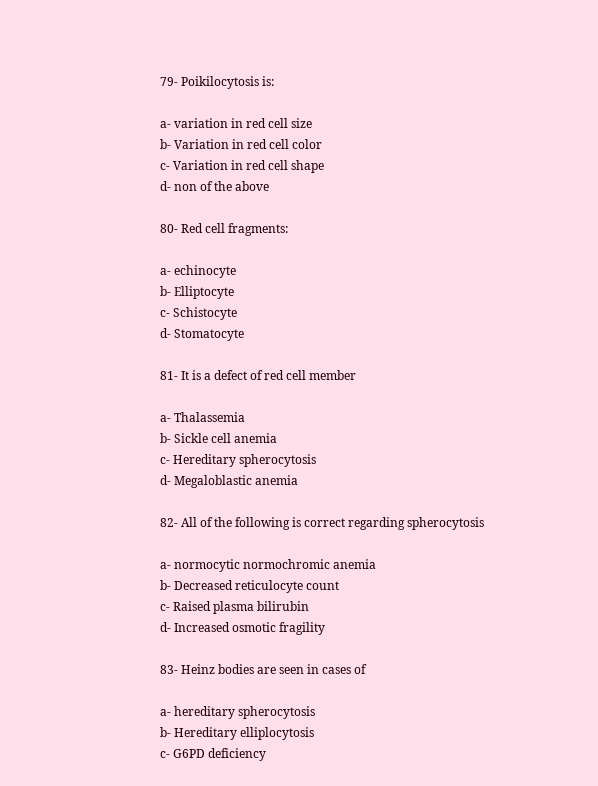79- Poikilocytosis is:

a- variation in red cell size
b- Variation in red cell color
c- Variation in red cell shape
d- non of the above

80- Red cell fragments:

a- echinocyte
b- Elliptocyte
c- Schistocyte
d- Stomatocyte

81- It is a defect of red cell member

a- Thalassemia
b- Sickle cell anemia
c- Hereditary spherocytosis
d- Megaloblastic anemia

82- All of the following is correct regarding spherocytosis

a- normocytic normochromic anemia
b- Decreased reticulocyte count
c- Raised plasma bilirubin
d- Increased osmotic fragility

83- Heinz bodies are seen in cases of

a- hereditary spherocytosis
b- Hereditary elliplocytosis
c- G6PD deficiency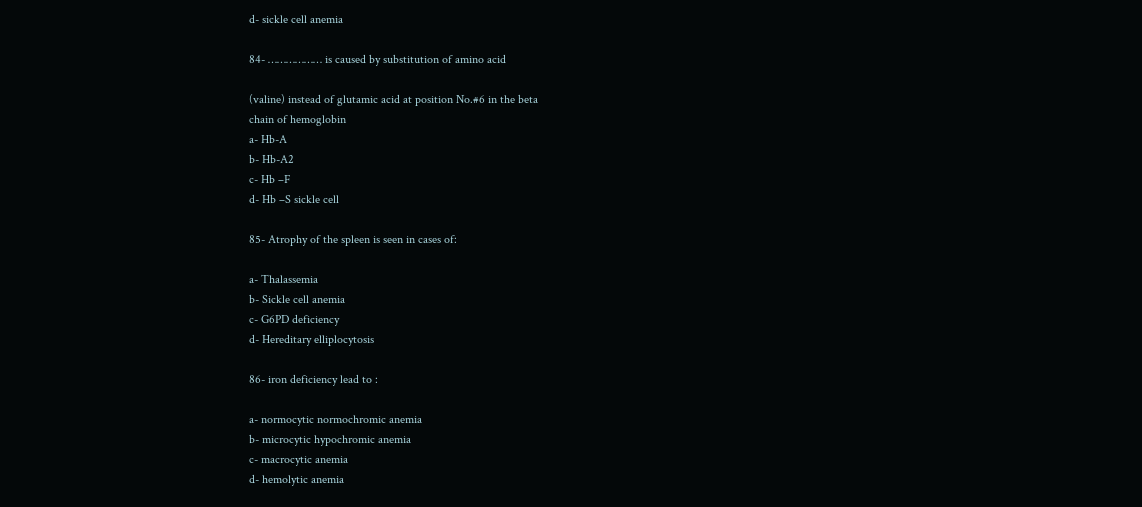d- sickle cell anemia

84- ……………… is caused by substitution of amino acid

(valine) instead of glutamic acid at position No.#6 in the beta
chain of hemoglobin
a- Hb-A
b- Hb-A2
c- Hb –F
d- Hb –S sickle cell

85- Atrophy of the spleen is seen in cases of:

a- Thalassemia
b- Sickle cell anemia
c- G6PD deficiency
d- Hereditary elliplocytosis

86- iron deficiency lead to :

a- normocytic normochromic anemia
b- microcytic hypochromic anemia
c- macrocytic anemia
d- hemolytic anemia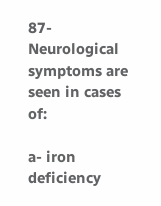87- Neurological symptoms are seen in cases of:

a- iron deficiency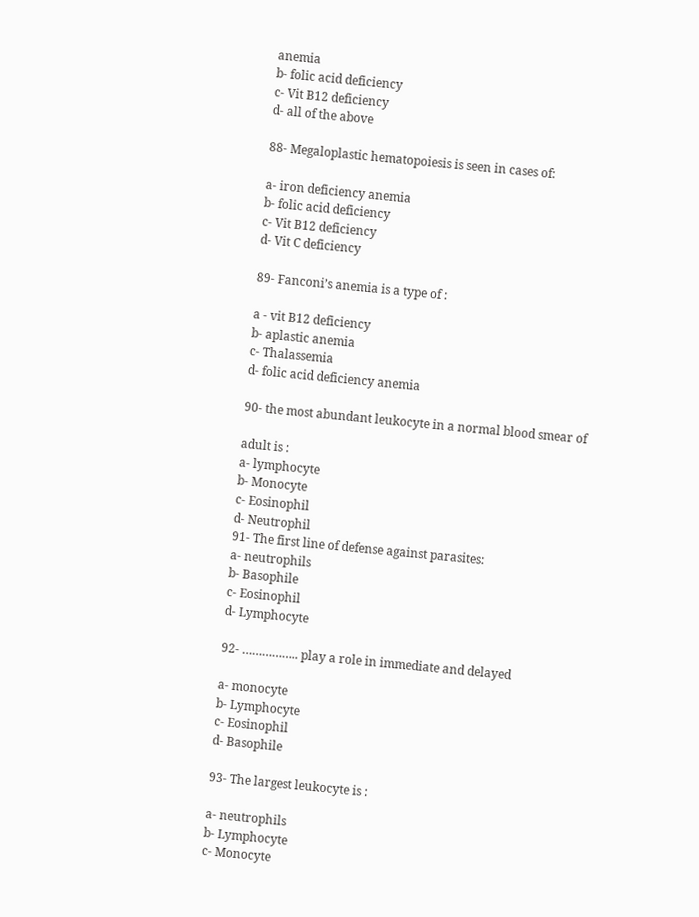anemia
b- folic acid deficiency
c- Vit B12 deficiency
d- all of the above

88- Megaloplastic hematopoiesis is seen in cases of:

a- iron deficiency anemia
b- folic acid deficiency
c- Vit B12 deficiency
d- Vit C deficiency

89- Fanconi’s anemia is a type of :

a - vit B12 deficiency
b- aplastic anemia
c- Thalassemia
d- folic acid deficiency anemia

90- the most abundant leukocyte in a normal blood smear of

adult is :
a- lymphocyte
b- Monocyte
c- Eosinophil
d- Neutrophil
91- The first line of defense against parasites:
a- neutrophils
b- Basophile
c- Eosinophil
d- Lymphocyte

92- …………….. play a role in immediate and delayed

a- monocyte
b- Lymphocyte
c- Eosinophil
d- Basophile

93- The largest leukocyte is :

a- neutrophils
b- Lymphocyte
c- Monocyte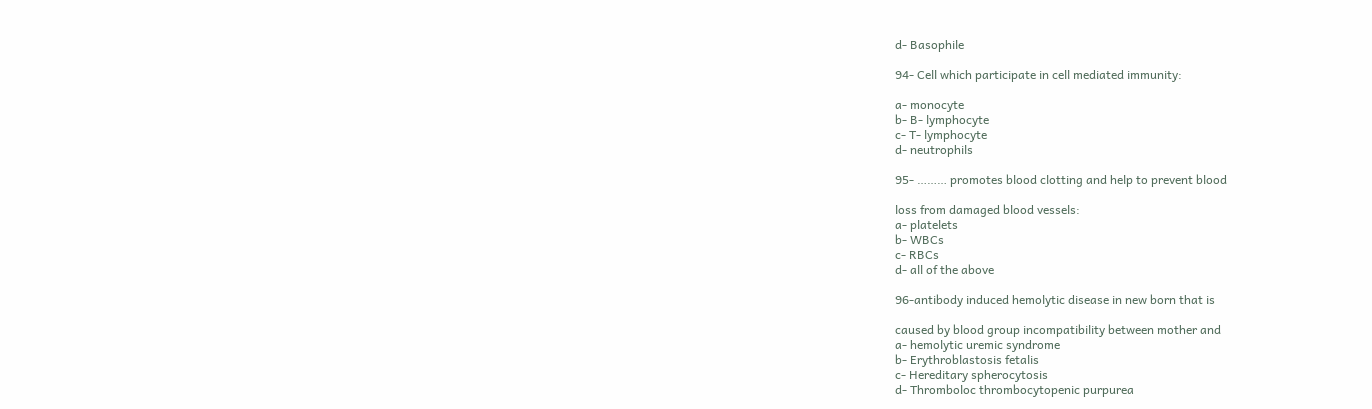d- Basophile

94- Cell which participate in cell mediated immunity:

a- monocyte
b- B- lymphocyte
c- T- lymphocyte
d- neutrophils

95- ……… promotes blood clotting and help to prevent blood

loss from damaged blood vessels:
a- platelets
b- WBCs
c- RBCs
d- all of the above

96-antibody induced hemolytic disease in new born that is

caused by blood group incompatibility between mother and
a- hemolytic uremic syndrome
b- Erythroblastosis fetalis
c- Hereditary spherocytosis
d- Thromboloc thrombocytopenic purpurea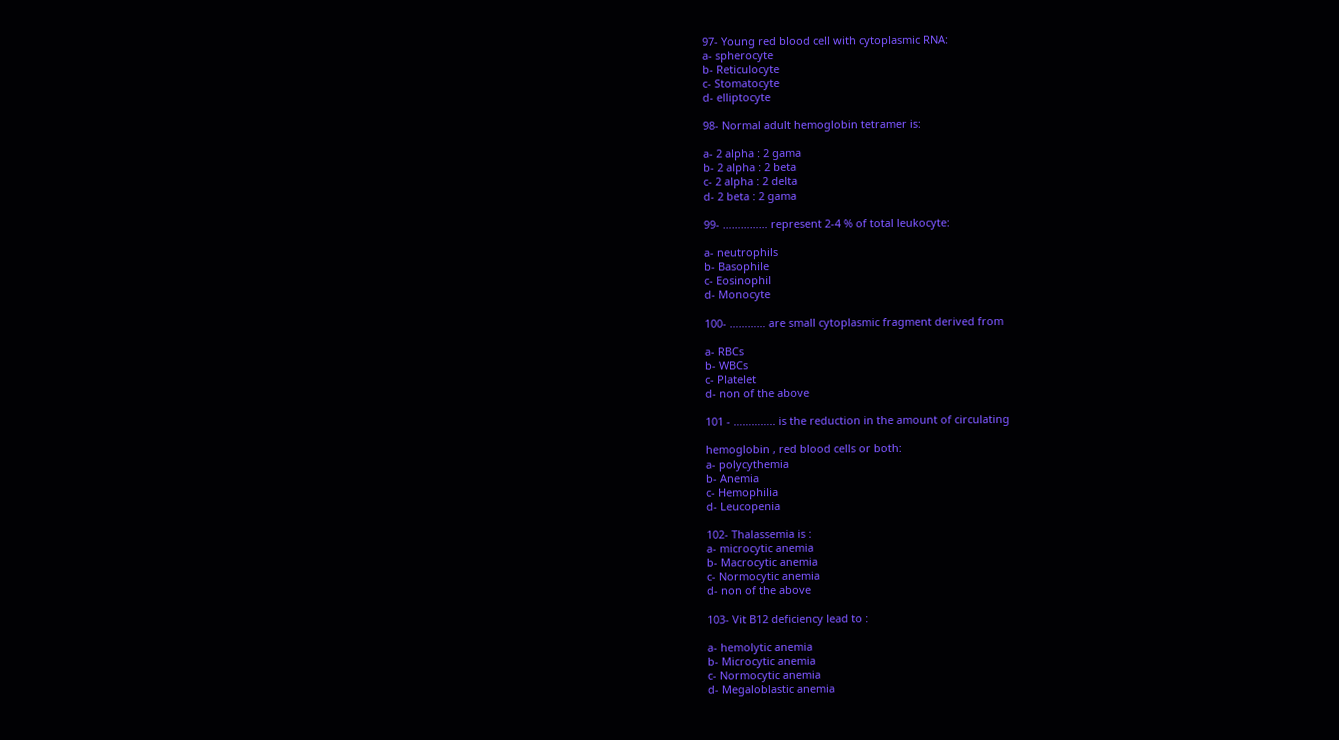97- Young red blood cell with cytoplasmic RNA:
a- spherocyte
b- Reticulocyte
c- Stomatocyte
d- elliptocyte

98- Normal adult hemoglobin tetramer is:

a- 2 alpha : 2 gama
b- 2 alpha : 2 beta
c- 2 alpha : 2 delta
d- 2 beta : 2 gama

99- …………… represent 2-4 % of total leukocyte:

a- neutrophils
b- Basophile
c- Eosinophil
d- Monocyte

100- ………… are small cytoplasmic fragment derived from

a- RBCs
b- WBCs
c- Platelet
d- non of the above

101 - ………….. is the reduction in the amount of circulating

hemoglobin , red blood cells or both:
a- polycythemia
b- Anemia
c- Hemophilia
d- Leucopenia

102- Thalassemia is :
a- microcytic anemia
b- Macrocytic anemia
c- Normocytic anemia
d- non of the above

103- Vit B12 deficiency lead to :

a- hemolytic anemia
b- Microcytic anemia
c- Normocytic anemia
d- Megaloblastic anemia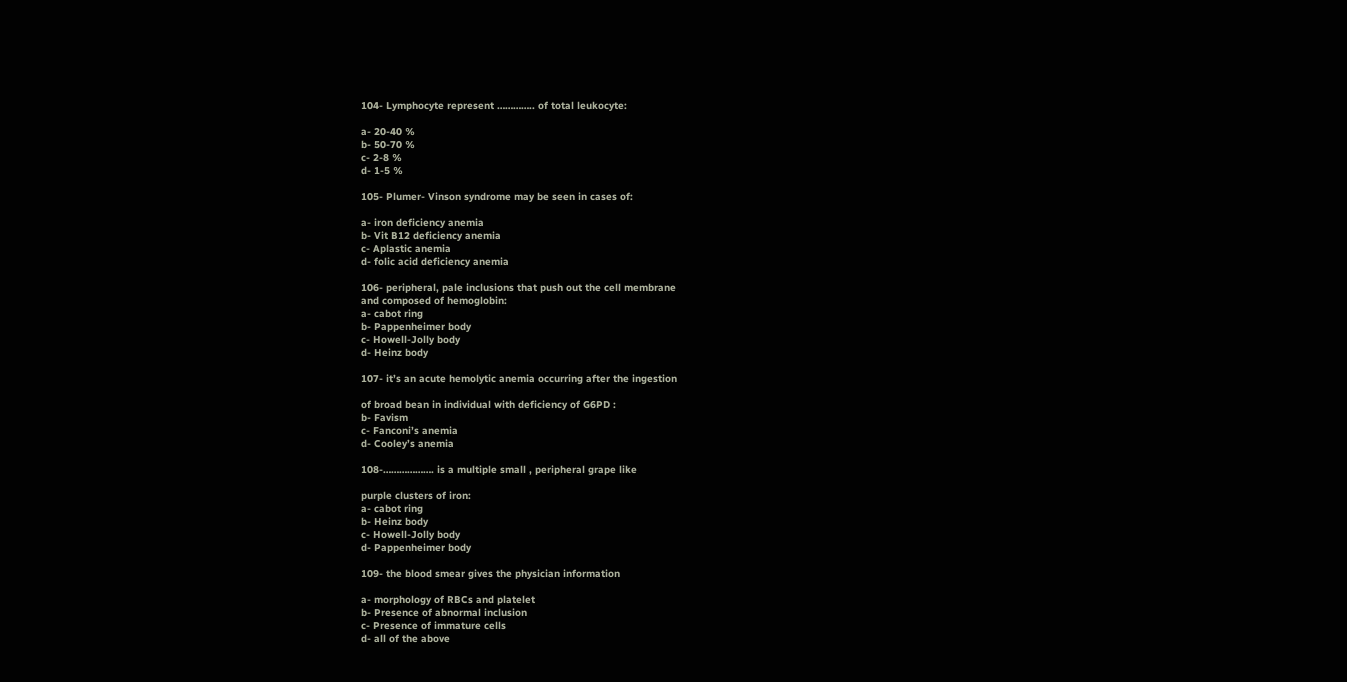104- Lymphocyte represent ………….. of total leukocyte:

a- 20-40 %
b- 50-70 %
c- 2-8 %
d- 1-5 %

105- Plumer- Vinson syndrome may be seen in cases of:

a- iron deficiency anemia
b- Vit B12 deficiency anemia
c- Aplastic anemia
d- folic acid deficiency anemia

106- peripheral, pale inclusions that push out the cell membrane
and composed of hemoglobin:
a- cabot ring
b- Pappenheimer body
c- Howell-Jolly body
d- Heinz body

107- it’s an acute hemolytic anemia occurring after the ingestion

of broad bean in individual with deficiency of G6PD :
b- Favism
c- Fanconi’s anemia
d- Cooley’s anemia

108-………………. is a multiple small , peripheral grape like

purple clusters of iron:
a- cabot ring
b- Heinz body
c- Howell-Jolly body
d- Pappenheimer body

109- the blood smear gives the physician information

a- morphology of RBCs and platelet
b- Presence of abnormal inclusion
c- Presence of immature cells
d- all of the above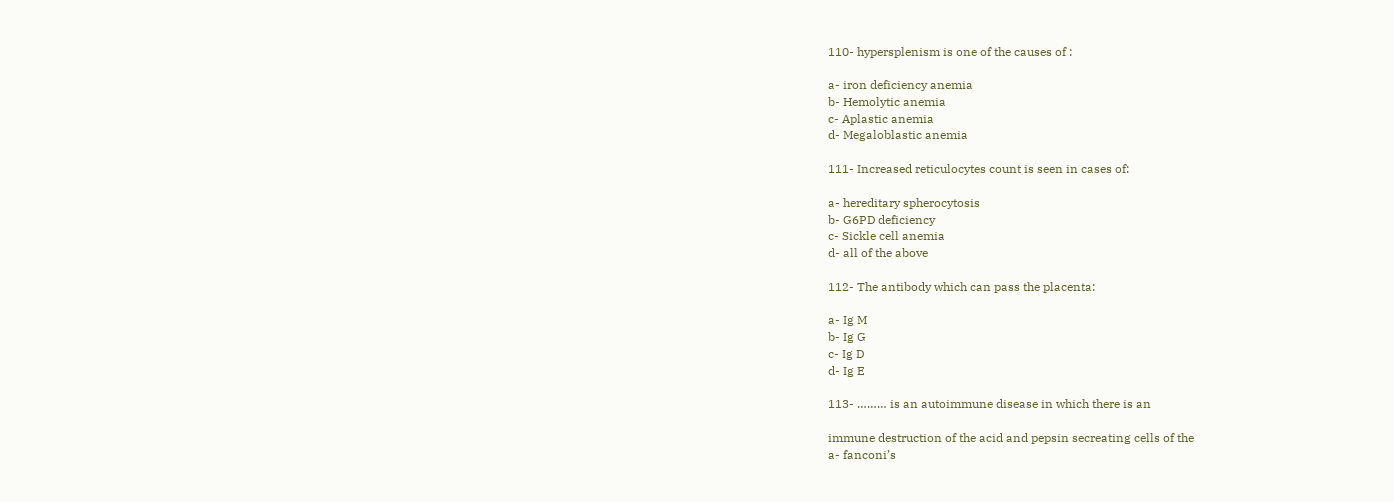110- hypersplenism is one of the causes of :

a- iron deficiency anemia
b- Hemolytic anemia
c- Aplastic anemia
d- Megaloblastic anemia

111- Increased reticulocytes count is seen in cases of:

a- hereditary spherocytosis
b- G6PD deficiency
c- Sickle cell anemia
d- all of the above

112- The antibody which can pass the placenta:

a- Ig M
b- Ig G
c- Ig D
d- Ig E

113- ……… is an autoimmune disease in which there is an

immune destruction of the acid and pepsin secreating cells of the
a- fanconi’s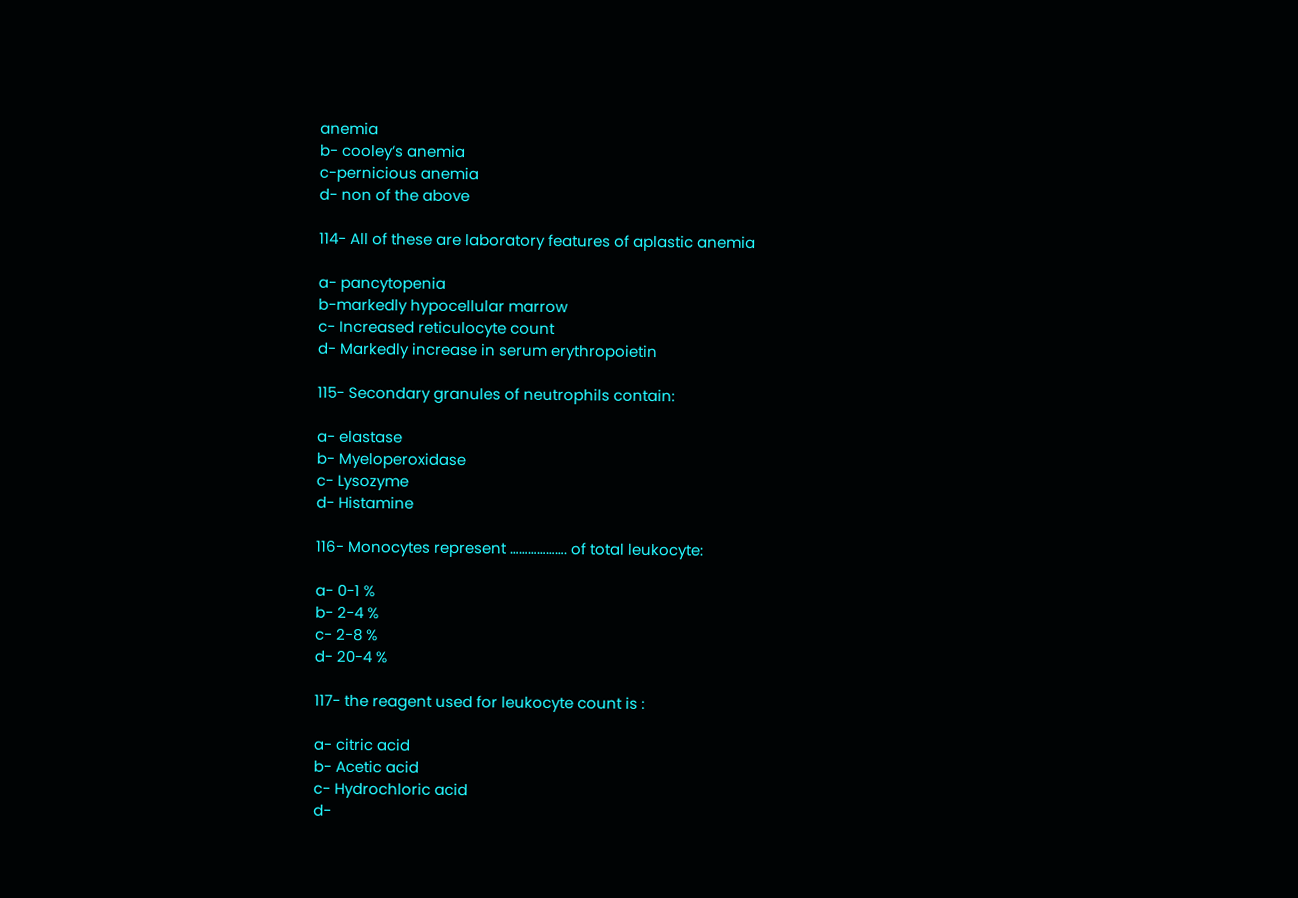anemia
b- cooley’s anemia
c-pernicious anemia
d- non of the above

114- All of these are laboratory features of aplastic anemia

a- pancytopenia
b-markedly hypocellular marrow
c- Increased reticulocyte count
d- Markedly increase in serum erythropoietin

115- Secondary granules of neutrophils contain:

a- elastase
b- Myeloperoxidase
c- Lysozyme
d- Histamine

116- Monocytes represent ………………. of total leukocyte:

a- 0-1 %
b- 2-4 %
c- 2-8 %
d- 20-4 %

117- the reagent used for leukocyte count is :

a- citric acid
b- Acetic acid
c- Hydrochloric acid
d-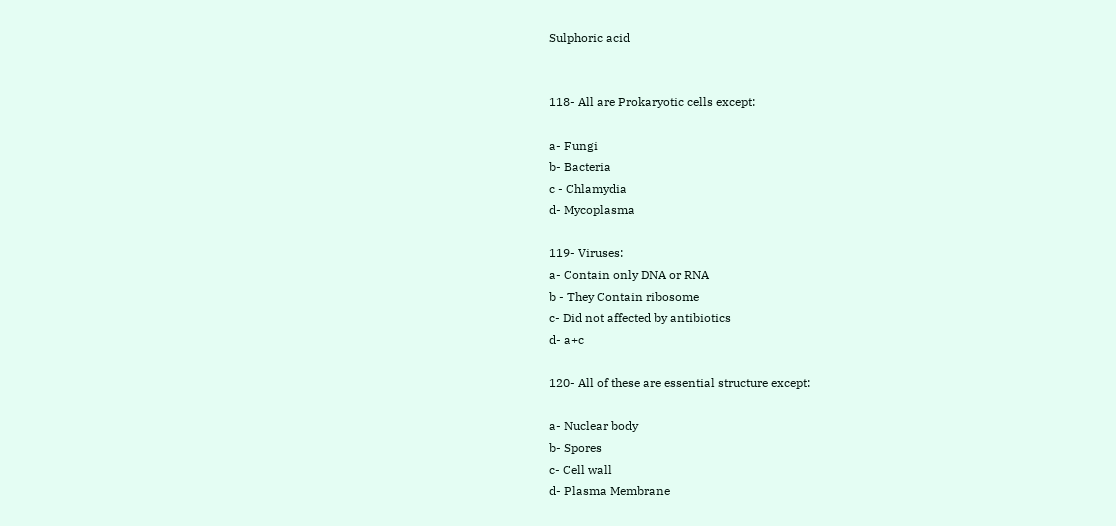Sulphoric acid


118- All are Prokaryotic cells except:

a- Fungi
b- Bacteria
c - Chlamydia
d- Mycoplasma

119- Viruses:
a- Contain only DNA or RNA
b - They Contain ribosome
c- Did not affected by antibiotics
d- a+c

120- All of these are essential structure except:

a- Nuclear body
b- Spores
c- Cell wall
d- Plasma Membrane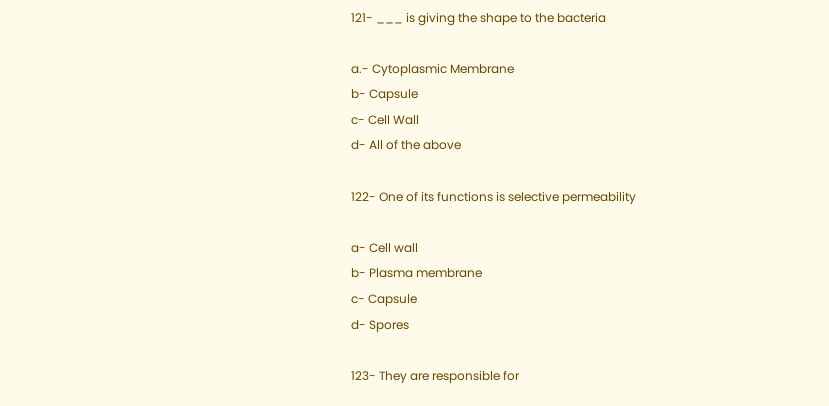121- ___ is giving the shape to the bacteria

a.- Cytoplasmic Membrane
b- Capsule
c- Cell Wall
d- All of the above

122- One of its functions is selective permeability

a- Cell wall
b- Plasma membrane
c- Capsule
d- Spores

123- They are responsible for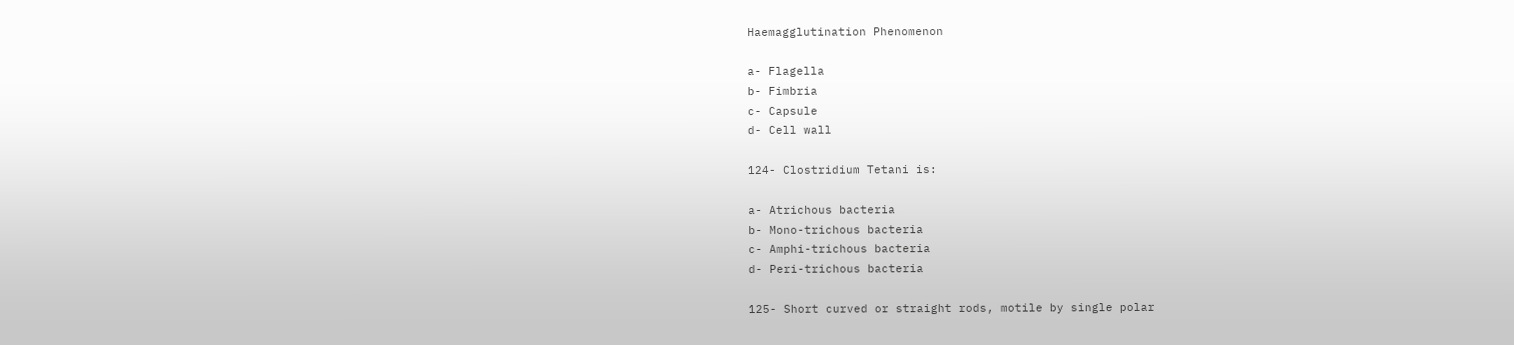Haemagglutination Phenomenon

a- Flagella
b- Fimbria
c- Capsule
d- Cell wall

124- Clostridium Tetani is:

a- Atrichous bacteria
b- Mono-trichous bacteria
c- Amphi-trichous bacteria
d- Peri-trichous bacteria

125- Short curved or straight rods, motile by single polar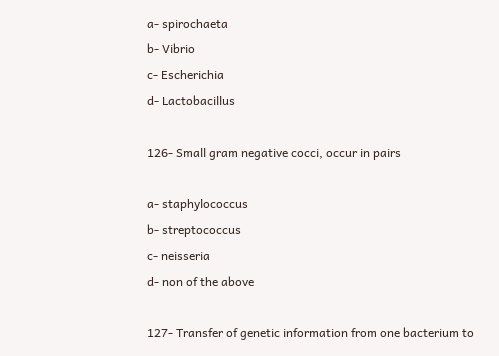a- spirochaeta
b- Vibrio
c- Escherichia
d- Lactobacillus

126- Small gram negative cocci, occur in pairs

a- staphylococcus
b- streptococcus
c- neisseria
d- non of the above

127- Transfer of genetic information from one bacterium to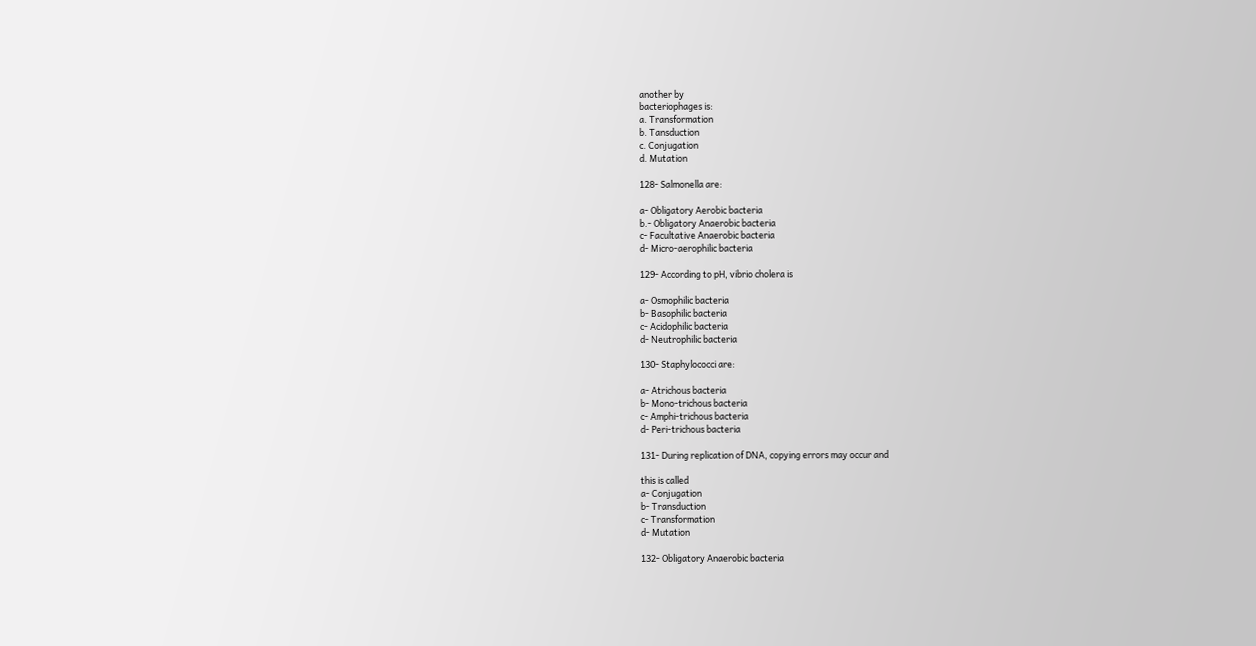another by
bacteriophages is:
a. Transformation
b. Tansduction
c. Conjugation
d. Mutation

128- Salmonella are:

a- Obligatory Aerobic bacteria
b.- Obligatory Anaerobic bacteria
c- Facultative Anaerobic bacteria
d- Micro-aerophilic bacteria

129- According to pH, vibrio cholera is

a- Osmophilic bacteria
b- Basophilic bacteria
c- Acidophilic bacteria
d- Neutrophilic bacteria

130- Staphylococci are:

a- Atrichous bacteria
b- Mono-trichous bacteria
c- Amphi-trichous bacteria
d- Peri-trichous bacteria

131- During replication of DNA, copying errors may occur and

this is called
a- Conjugation
b- Transduction
c- Transformation
d- Mutation

132- Obligatory Anaerobic bacteria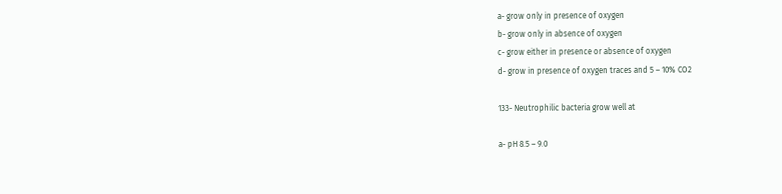a- grow only in presence of oxygen
b- grow only in absence of oxygen
c- grow either in presence or absence of oxygen
d- grow in presence of oxygen traces and 5 – 10% CO2

133- Neutrophilic bacteria grow well at

a- pH 8.5 – 9.0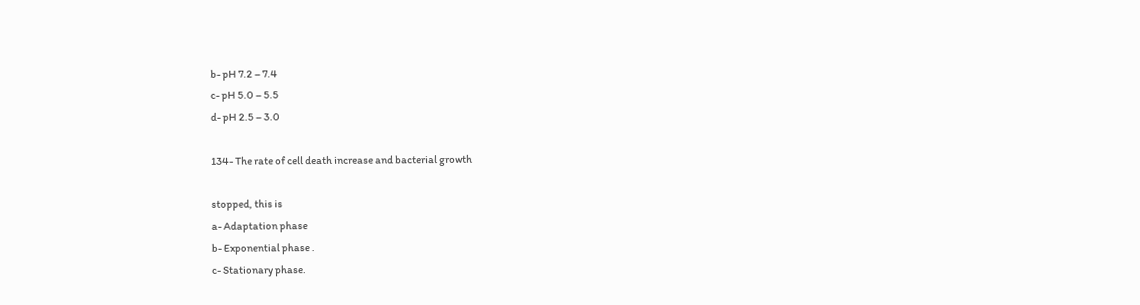b- pH 7.2 – 7.4
c- pH 5.0 – 5.5
d- pH 2.5 – 3.0

134- The rate of cell death increase and bacterial growth

stopped, this is
a- Adaptation phase
b- Exponential phase .
c- Stationary phase.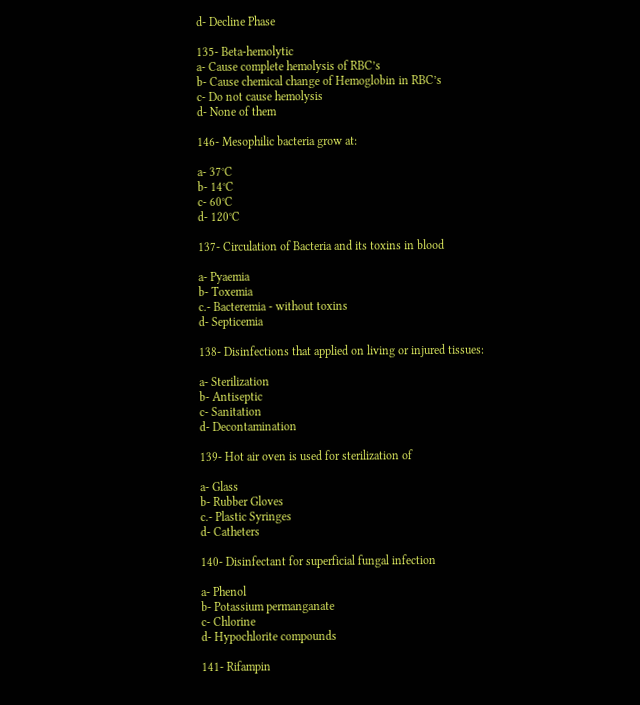d- Decline Phase

135- Beta-hemolytic
a- Cause complete hemolysis of RBC’s
b- Cause chemical change of Hemoglobin in RBC’s
c- Do not cause hemolysis
d- None of them

146- Mesophilic bacteria grow at:

a- 37°C
b- 14°C
c- 60°C
d- 120°C

137- Circulation of Bacteria and its toxins in blood

a- Pyaemia
b- Toxemia
c.- Bacteremia - without toxins
d- Septicemia

138- Disinfections that applied on living or injured tissues:

a- Sterilization
b- Antiseptic
c- Sanitation
d- Decontamination

139- Hot air oven is used for sterilization of

a- Glass
b- Rubber Gloves
c.- Plastic Syringes
d- Catheters

140- Disinfectant for superficial fungal infection

a- Phenol
b- Potassium permanganate
c- Chlorine
d- Hypochlorite compounds

141- Rifampin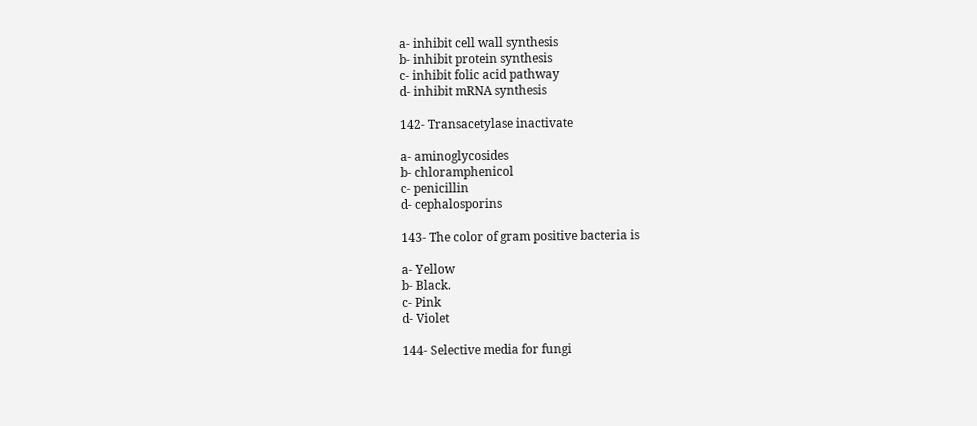a- inhibit cell wall synthesis
b- inhibit protein synthesis
c- inhibit folic acid pathway
d- inhibit mRNA synthesis

142- Transacetylase inactivate

a- aminoglycosides
b- chloramphenicol
c- penicillin
d- cephalosporins

143- The color of gram positive bacteria is

a- Yellow
b- Black.
c- Pink
d- Violet

144- Selective media for fungi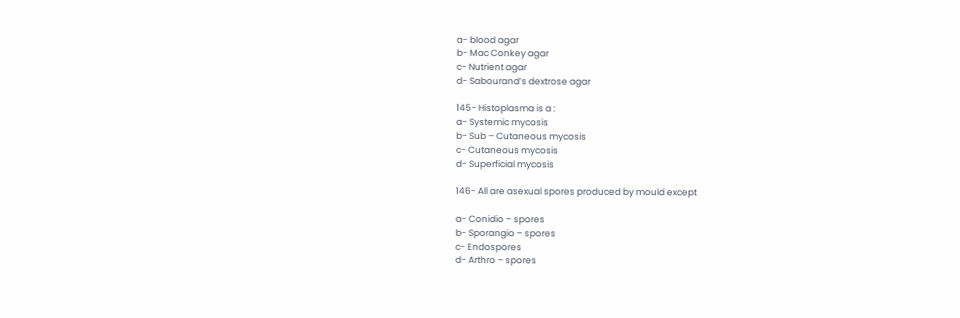a- blood agar
b- Mac Conkey agar
c- Nutrient agar
d- Sabourand’s dextrose agar

145- Histoplasma is a :
a- Systemic mycosis
b- Sub – Cutaneous mycosis
c- Cutaneous mycosis
d- Superficial mycosis

146- All are asexual spores produced by mould except

a- Conidio – spores
b- Sporangio – spores
c- Endospores
d- Arthro – spores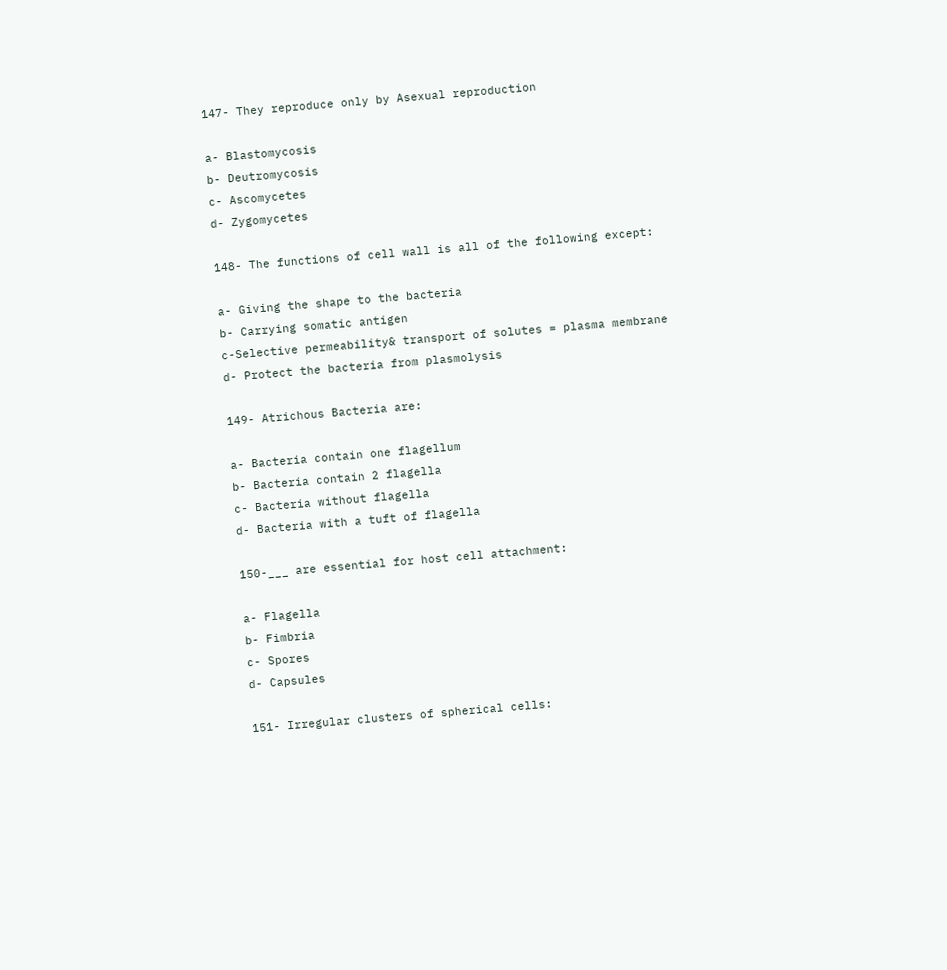147- They reproduce only by Asexual reproduction

a- Blastomycosis
b- Deutromycosis
c- Ascomycetes
d- Zygomycetes

148- The functions of cell wall is all of the following except:

a- Giving the shape to the bacteria
b- Carrying somatic antigen
c-Selective permeability& transport of solutes = plasma membrane
d- Protect the bacteria from plasmolysis

149- Atrichous Bacteria are:

a- Bacteria contain one flagellum
b- Bacteria contain 2 flagella
c- Bacteria without flagella
d- Bacteria with a tuft of flagella

150-___ are essential for host cell attachment:

a- Flagella
b- Fimbria
c- Spores
d- Capsules

151- Irregular clusters of spherical cells: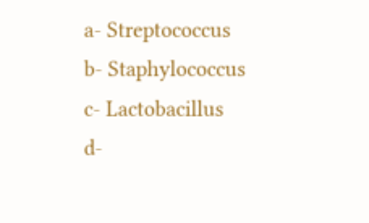a- Streptococcus
b- Staphylococcus
c- Lactobacillus
d-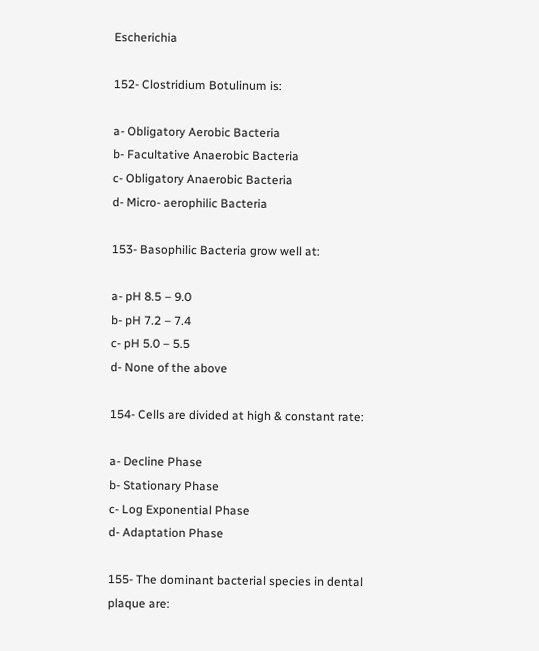Escherichia

152- Clostridium Botulinum is:

a- Obligatory Aerobic Bacteria
b- Facultative Anaerobic Bacteria
c- Obligatory Anaerobic Bacteria
d- Micro- aerophilic Bacteria

153- Basophilic Bacteria grow well at:

a- pH 8.5 – 9.0
b- pH 7.2 – 7.4
c- pH 5.0 – 5.5
d- None of the above

154- Cells are divided at high & constant rate:

a- Decline Phase
b- Stationary Phase
c- Log Exponential Phase
d- Adaptation Phase

155- The dominant bacterial species in dental plaque are: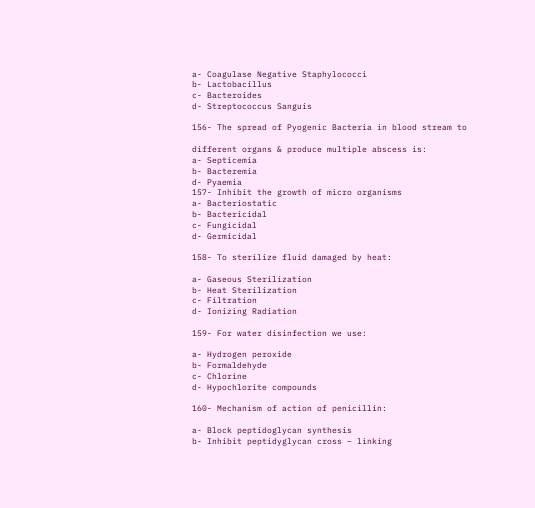a- Coagulase Negative Staphylococci
b- Lactobacillus
c- Bacteroides
d- Streptococcus Sanguis

156- The spread of Pyogenic Bacteria in blood stream to

different organs & produce multiple abscess is:
a- Septicemia
b- Bacteremia
d- Pyaemia
157- Inhibit the growth of micro organisms
a- Bacteriostatic
b- Bactericidal
c- Fungicidal
d- Germicidal

158- To sterilize fluid damaged by heat:

a- Gaseous Sterilization
b- Heat Sterilization
c- Filtration
d- Ionizing Radiation

159- For water disinfection we use:

a- Hydrogen peroxide
b- Formaldehyde
c- Chlorine
d- Hypochlorite compounds

160- Mechanism of action of penicillin:

a- Block peptidoglycan synthesis
b- Inhibit peptidyglycan cross – linking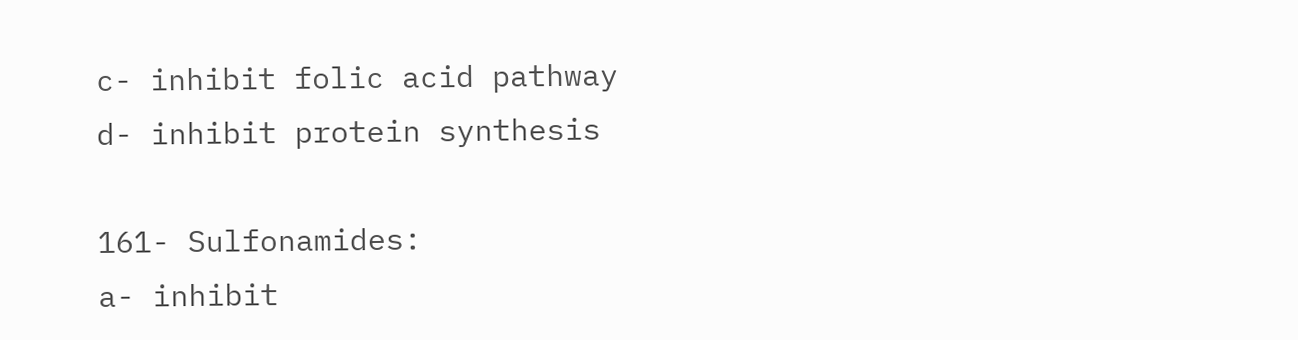c- inhibit folic acid pathway
d- inhibit protein synthesis

161- Sulfonamides:
a- inhibit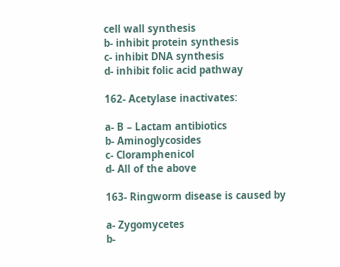cell wall synthesis
b- inhibit protein synthesis
c- inhibit DNA synthesis
d- inhibit folic acid pathway

162- Acetylase inactivates:

a- B – Lactam antibiotics
b- Aminoglycosides
c- Cloramphenicol
d- All of the above

163- Ringworm disease is caused by

a- Zygomycetes
b-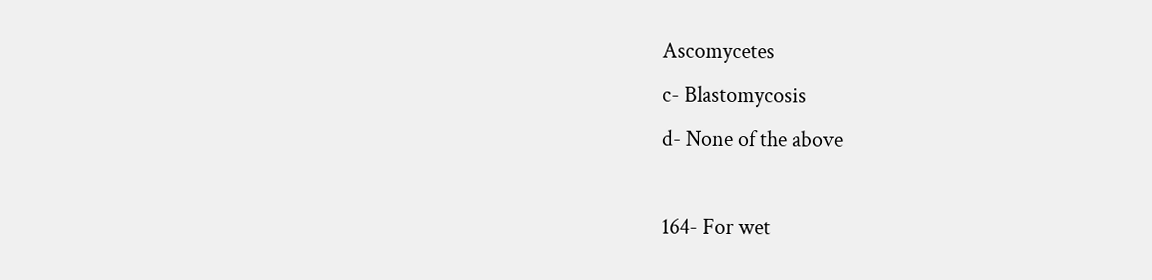Ascomycetes
c- Blastomycosis
d- None of the above

164- For wet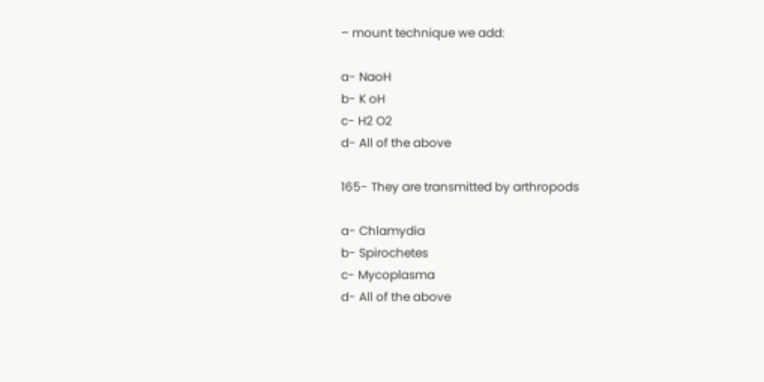– mount technique we add:

a- NaoH
b- K oH
c- H2 O2
d- All of the above

165- They are transmitted by arthropods

a- Chlamydia
b- Spirochetes
c- Mycoplasma
d- All of the above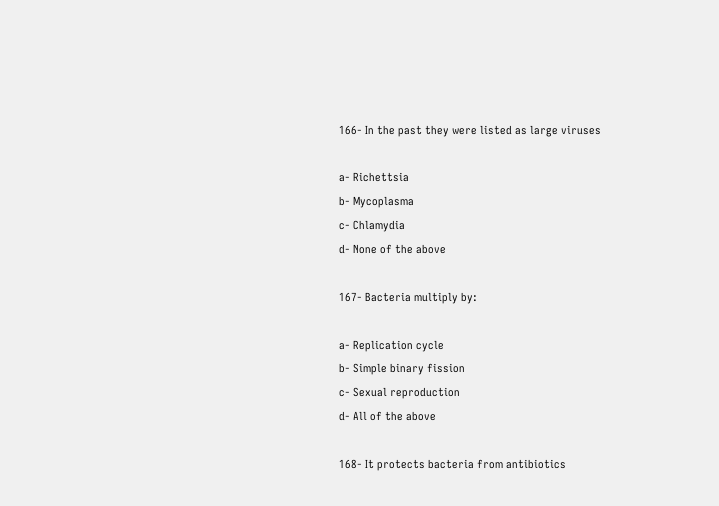166- In the past they were listed as large viruses

a- Richettsia
b- Mycoplasma
c- Chlamydia
d- None of the above

167- Bacteria multiply by:

a- Replication cycle
b- Simple binary fission
c- Sexual reproduction
d- All of the above

168- It protects bacteria from antibiotics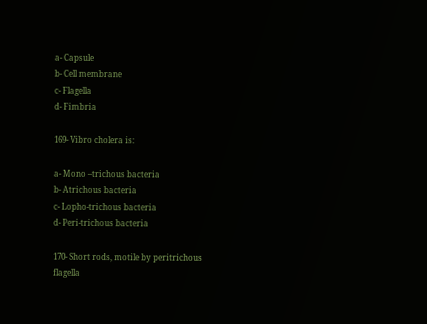a- Capsule
b- Cell membrane
c- Flagella
d- Fimbria

169- Vibro cholera is:

a- Mono –trichous bacteria
b- Atrichous bacteria
c- Lopho-trichous bacteria
d- Peri-trichous bacteria

170- Short rods, motile by peritrichous flagella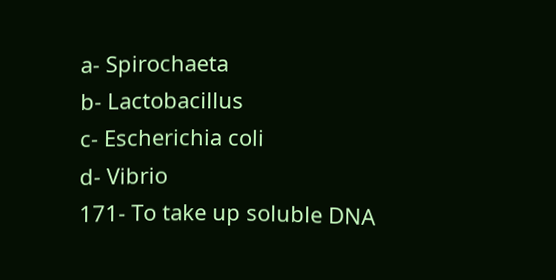a- Spirochaeta
b- Lactobacillus
c- Escherichia coli
d- Vibrio
171- To take up soluble DNA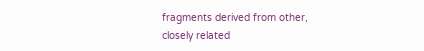fragments derived from other,
closely related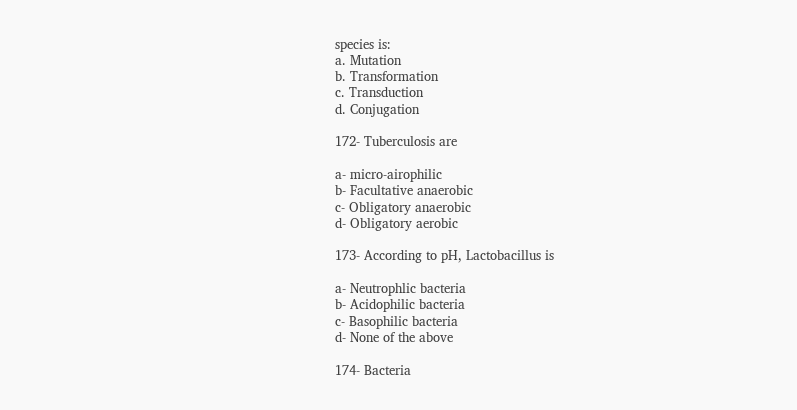species is:
a. Mutation
b. Transformation
c. Transduction
d. Conjugation

172- Tuberculosis are

a- micro-airophilic
b- Facultative anaerobic
c- Obligatory anaerobic
d- Obligatory aerobic

173- According to pH, Lactobacillus is

a- Neutrophlic bacteria
b- Acidophilic bacteria
c- Basophilic bacteria
d- None of the above

174- Bacteria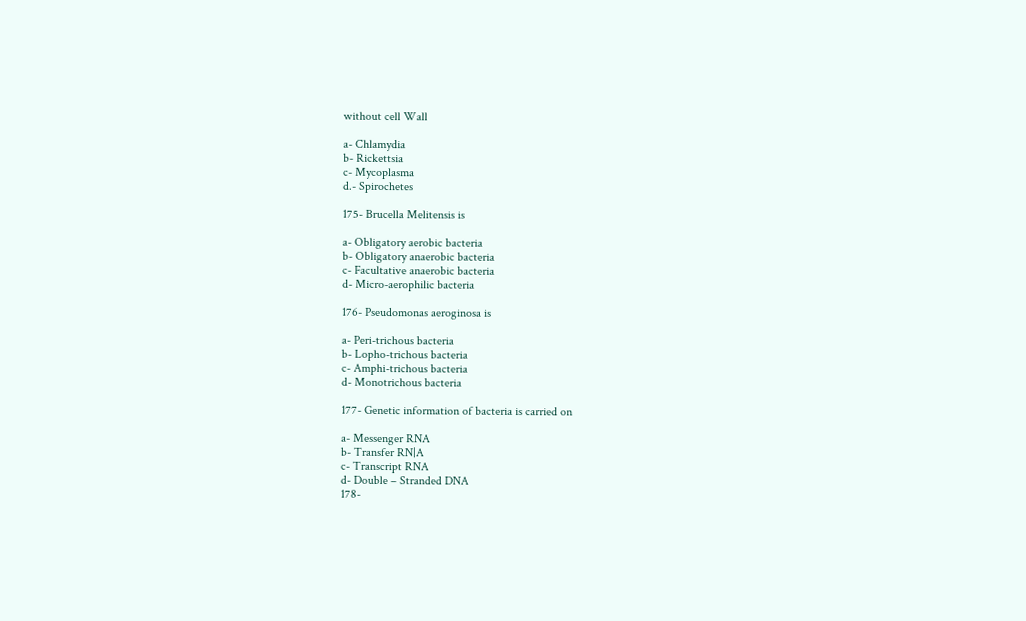without cell Wall

a- Chlamydia
b- Rickettsia
c- Mycoplasma
d.- Spirochetes

175- Brucella Melitensis is

a- Obligatory aerobic bacteria
b- Obligatory anaerobic bacteria
c- Facultative anaerobic bacteria
d- Micro-aerophilic bacteria

176- Pseudomonas aeroginosa is

a- Peri-trichous bacteria
b- Lopho-trichous bacteria
c- Amphi-trichous bacteria
d- Monotrichous bacteria

177- Genetic information of bacteria is carried on

a- Messenger RNA
b- Transfer RN|A
c- Transcript RNA
d- Double – Stranded DNA
178-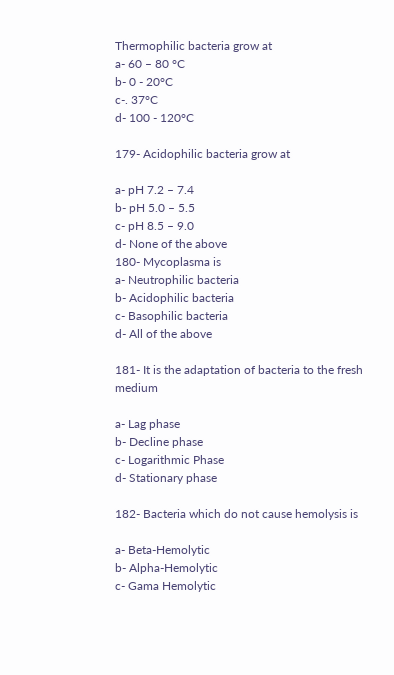Thermophilic bacteria grow at
a- 60 – 80 °C
b- 0 - 20°C
c-. 37°C
d- 100 - 120°C

179- Acidophilic bacteria grow at

a- pH 7.2 – 7.4
b- pH 5.0 – 5.5
c- pH 8.5 – 9.0
d- None of the above
180- Mycoplasma is
a- Neutrophilic bacteria
b- Acidophilic bacteria
c- Basophilic bacteria
d- All of the above

181- It is the adaptation of bacteria to the fresh medium

a- Lag phase
b- Decline phase
c- Logarithmic Phase
d- Stationary phase

182- Bacteria which do not cause hemolysis is

a- Beta-Hemolytic
b- Alpha-Hemolytic
c- Gama Hemolytic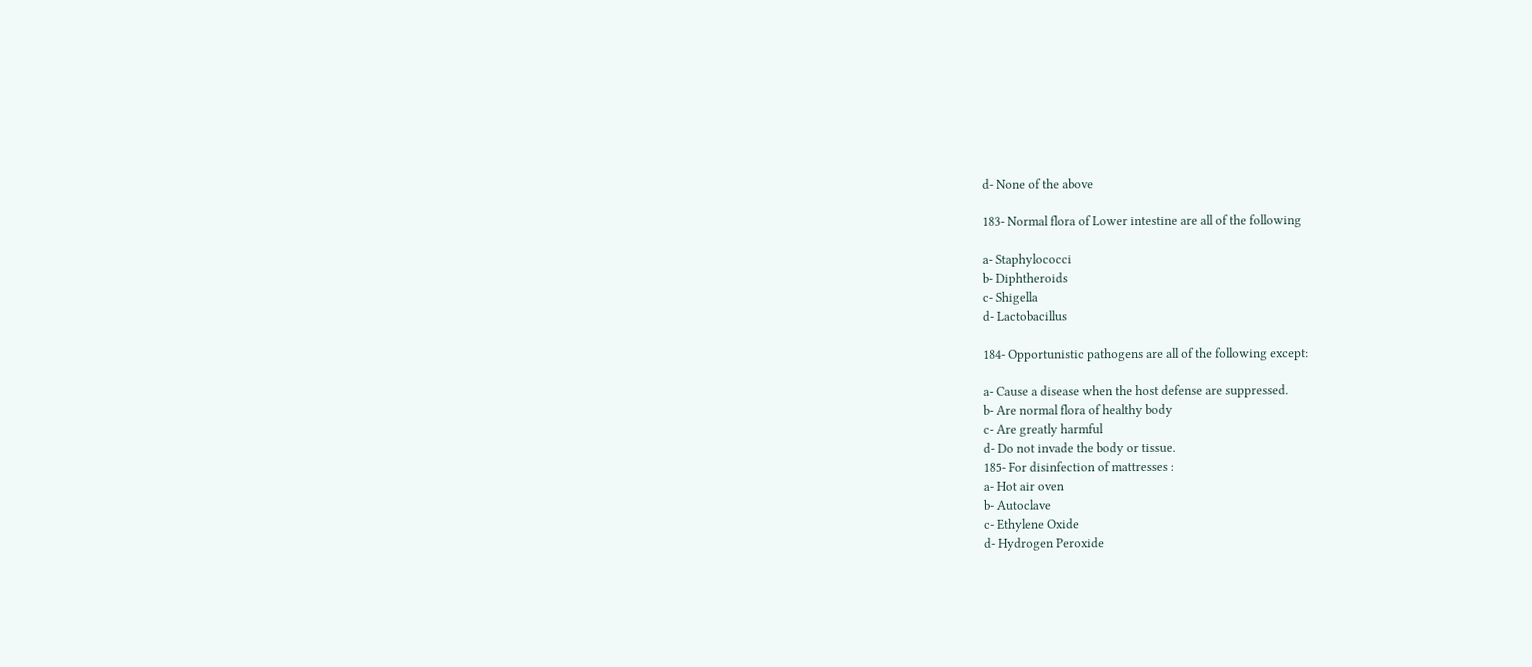d- None of the above

183- Normal flora of Lower intestine are all of the following

a- Staphylococci
b- Diphtheroids
c- Shigella
d- Lactobacillus

184- Opportunistic pathogens are all of the following except:

a- Cause a disease when the host defense are suppressed.
b- Are normal flora of healthy body
c- Are greatly harmful
d- Do not invade the body or tissue.
185- For disinfection of mattresses :
a- Hot air oven
b- Autoclave
c- Ethylene Oxide
d- Hydrogen Peroxide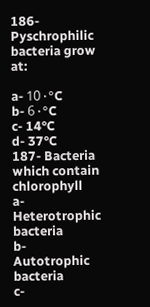186- Pyschrophilic bacteria grow at:

a- 10٠°C
b- 6٠°C
c- 14°C
d- 37°C
187- Bacteria which contain chlorophyll
a- Heterotrophic bacteria
b- Autotrophic bacteria
c-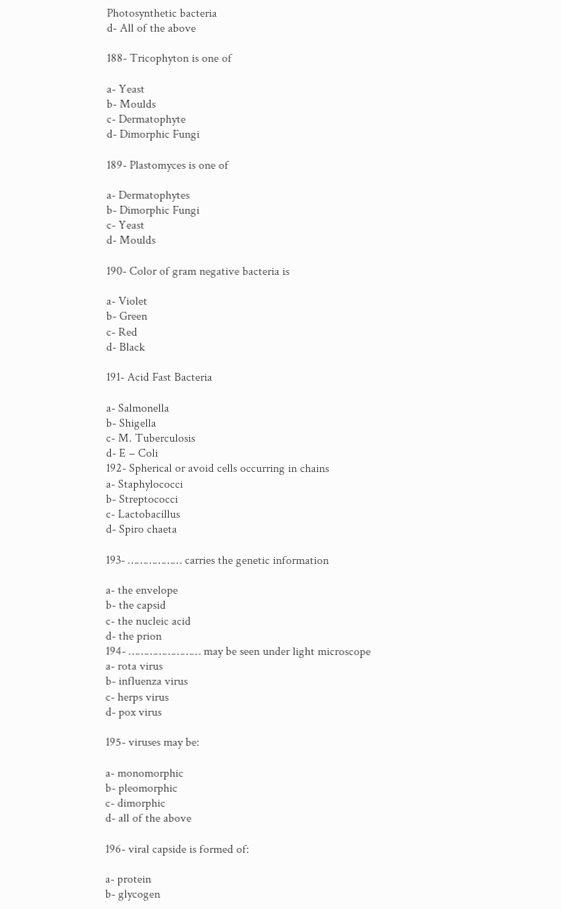Photosynthetic bacteria
d- All of the above

188- Tricophyton is one of

a- Yeast
b- Moulds
c- Dermatophyte
d- Dimorphic Fungi

189- Plastomyces is one of

a- Dermatophytes
b- Dimorphic Fungi
c- Yeast
d- Moulds

190- Color of gram negative bacteria is

a- Violet
b- Green
c- Red
d- Black

191- Acid Fast Bacteria

a- Salmonella
b- Shigella
c- M. Tuberculosis
d- E – Coli
192- Spherical or avoid cells occurring in chains
a- Staphylococci
b- Streptococci
c- Lactobacillus
d- Spiro chaeta

193- ……………… carries the genetic information

a- the envelope
b- the capsid
c- the nucleic acid
d- the prion
194- …………………… may be seen under light microscope
a- rota virus
b- influenza virus
c- herps virus
d- pox virus

195- viruses may be:

a- monomorphic
b- pleomorphic
c- dimorphic
d- all of the above

196- viral capside is formed of:

a- protein
b- glycogen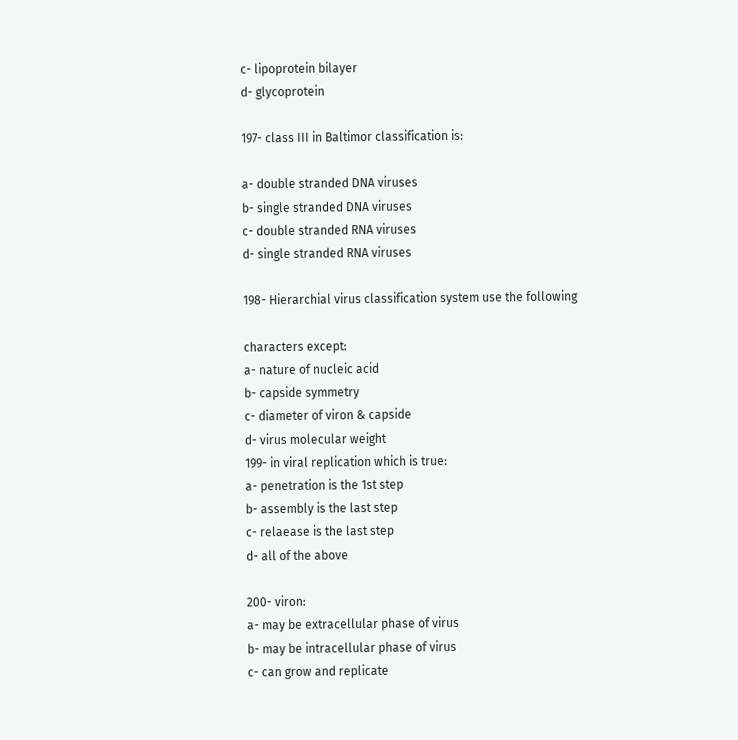c- lipoprotein bilayer
d- glycoprotein

197- class III in Baltimor classification is:

a- double stranded DNA viruses
b- single stranded DNA viruses
c- double stranded RNA viruses
d- single stranded RNA viruses

198- Hierarchial virus classification system use the following

characters except:
a- nature of nucleic acid
b- capside symmetry
c- diameter of viron & capside
d- virus molecular weight
199- in viral replication which is true:
a- penetration is the 1st step
b- assembly is the last step
c- relaease is the last step
d- all of the above

200- viron:
a- may be extracellular phase of virus
b- may be intracellular phase of virus
c- can grow and replicate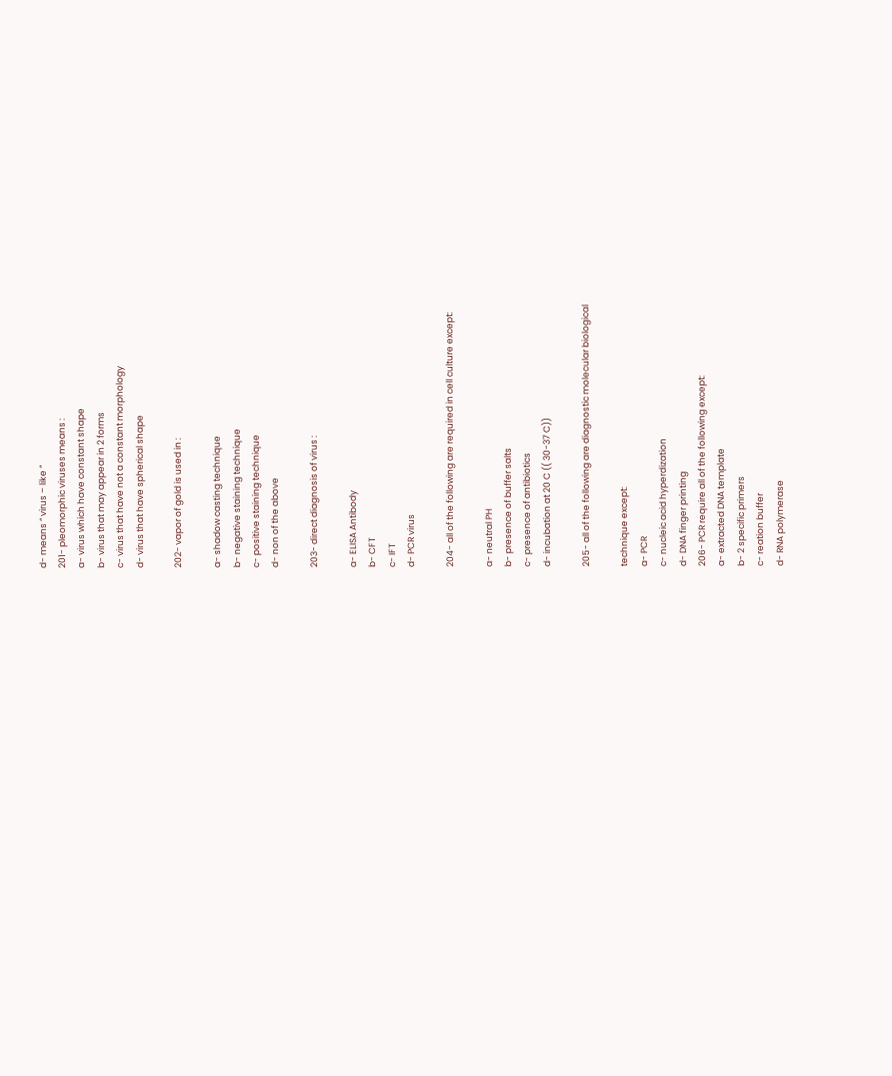d- means “ virus – like “
201- pleomorphic viruses means :
a- virus which have constant shape
b- virus that may appear in 2 forms
c- virus that have not a constant morphology
d- virus that have spherical shape

202- vapor of gold is used in :

a- shadow casting technique
b- negative staining technique
c- positive staining technique
d- non of the above

203- direct diagnosis of virus :

a- ELISA Antibody
b- CFT
c- IFT
d- PCR virus

204- all of the following are required in cell culture except:

a- neutral PH
b- presence of buffer salts
c- presence of antibiotics
d- incubation at 20 C (( 30-37 C))

205- all of the following are diagnostic molecular biological

technique except:
a- PCR
c- nucleic acid hyperdization
d- DNA finger printing
206- PCR require all of the following except:
a- extracted DNA template
b- 2 specific primers
c- reation buffer
d- RNA polymerase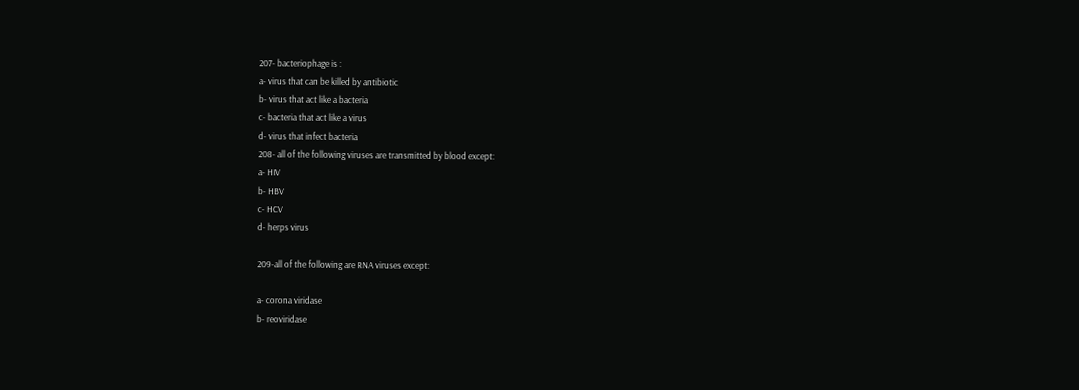207- bacteriophage is :
a- virus that can be killed by antibiotic
b- virus that act like a bacteria
c- bacteria that act like a virus
d- virus that infect bacteria
208- all of the following viruses are transmitted by blood except:
a- HIV
b- HBV
c- HCV
d- herps virus

209-all of the following are RNA viruses except:

a- corona viridase
b- reoviridase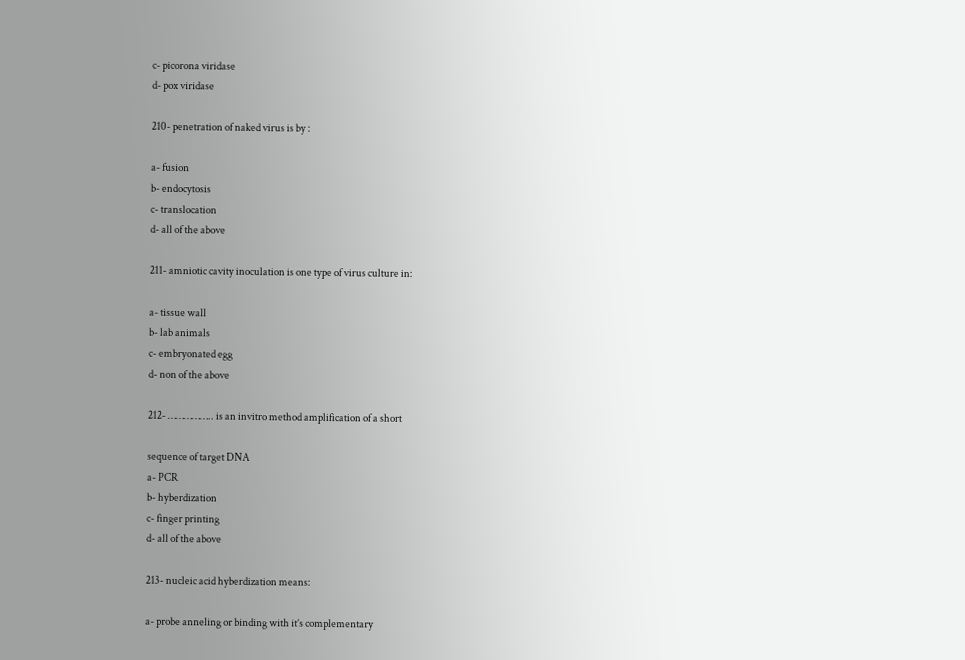c- picorona viridase
d- pox viridase

210- penetration of naked virus is by :

a- fusion
b- endocytosis
c- translocation
d- all of the above

211- amniotic cavity inoculation is one type of virus culture in:

a- tissue wall
b- lab animals
c- embryonated egg
d- non of the above

212- …………….. is an invitro method amplification of a short

sequence of target DNA
a- PCR
b- hyberdization
c- finger printing
d- all of the above

213- nucleic acid hyberdization means:

a- probe anneling or binding with it’s complementary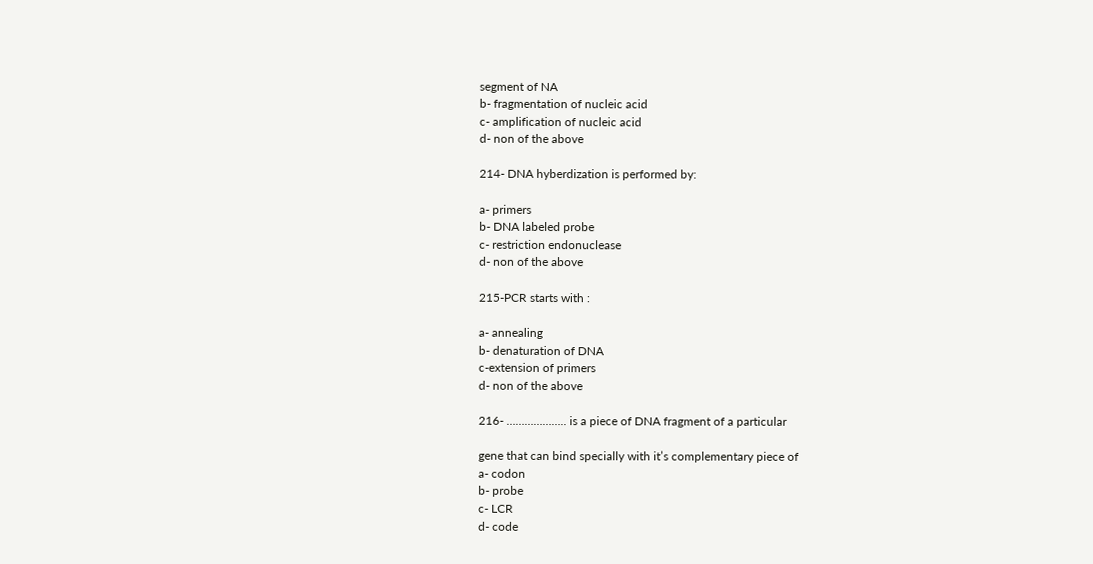segment of NA
b- fragmentation of nucleic acid
c- amplification of nucleic acid
d- non of the above

214- DNA hyberdization is performed by:

a- primers
b- DNA labeled probe
c- restriction endonuclease
d- non of the above

215-PCR starts with :

a- annealing
b- denaturation of DNA
c-extension of primers
d- non of the above

216- ……………….. is a piece of DNA fragment of a particular

gene that can bind specially with it’s complementary piece of
a- codon
b- probe
c- LCR
d- code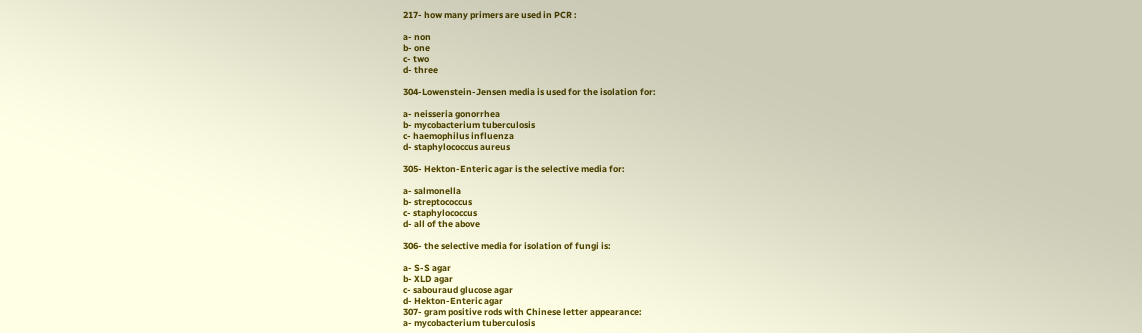217- how many primers are used in PCR :

a- non
b- one
c- two
d- three

304-Lowenstein-Jensen media is used for the isolation for:

a- neisseria gonorrhea
b- mycobacterium tuberculosis
c- haemophilus influenza
d- staphylococcus aureus

305- Hekton-Enteric agar is the selective media for:

a- salmonella
b- streptococcus
c- staphylococcus
d- all of the above

306- the selective media for isolation of fungi is:

a- S-S agar
b- XLD agar
c- sabouraud glucose agar
d- Hekton-Enteric agar
307- gram positive rods with Chinese letter appearance:
a- mycobacterium tuberculosis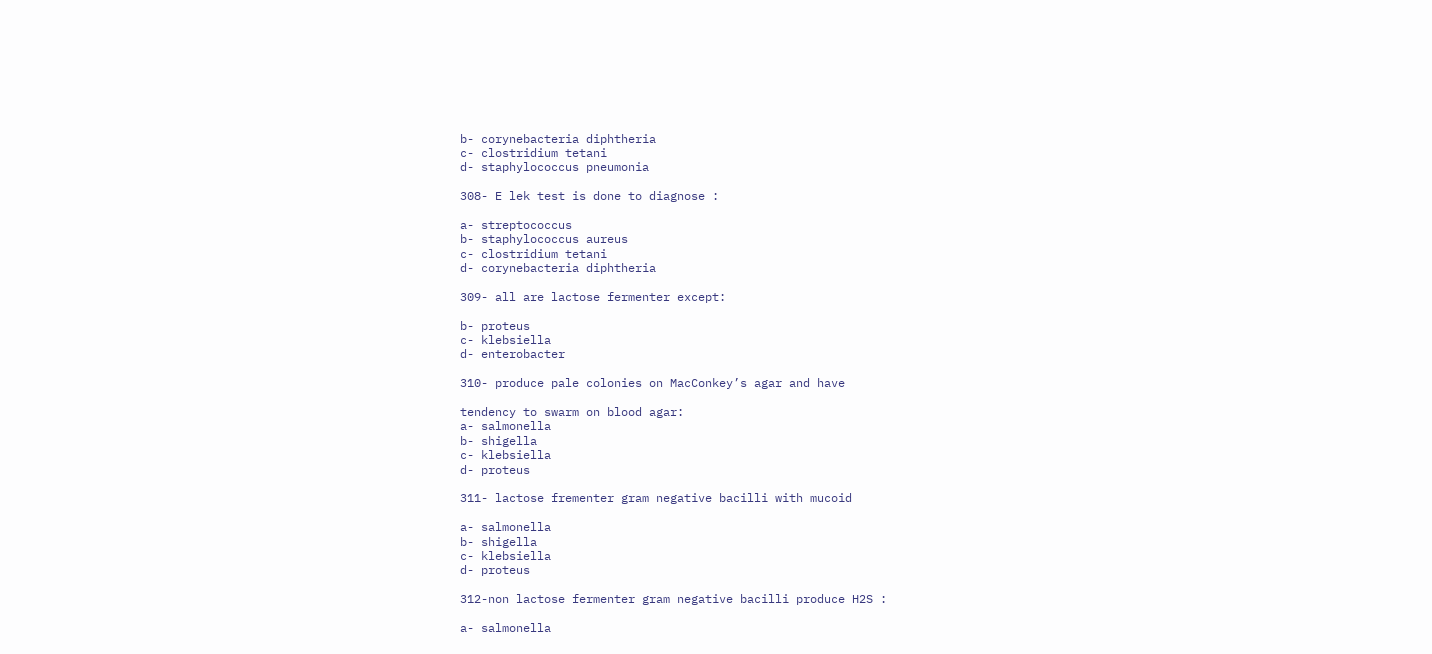b- corynebacteria diphtheria
c- clostridium tetani
d- staphylococcus pneumonia

308- E lek test is done to diagnose :

a- streptococcus
b- staphylococcus aureus
c- clostridium tetani
d- corynebacteria diphtheria

309- all are lactose fermenter except:

b- proteus
c- klebsiella
d- enterobacter

310- produce pale colonies on MacConkey’s agar and have

tendency to swarm on blood agar:
a- salmonella
b- shigella
c- klebsiella
d- proteus

311- lactose frementer gram negative bacilli with mucoid

a- salmonella
b- shigella
c- klebsiella
d- proteus

312-non lactose fermenter gram negative bacilli produce H2S :

a- salmonella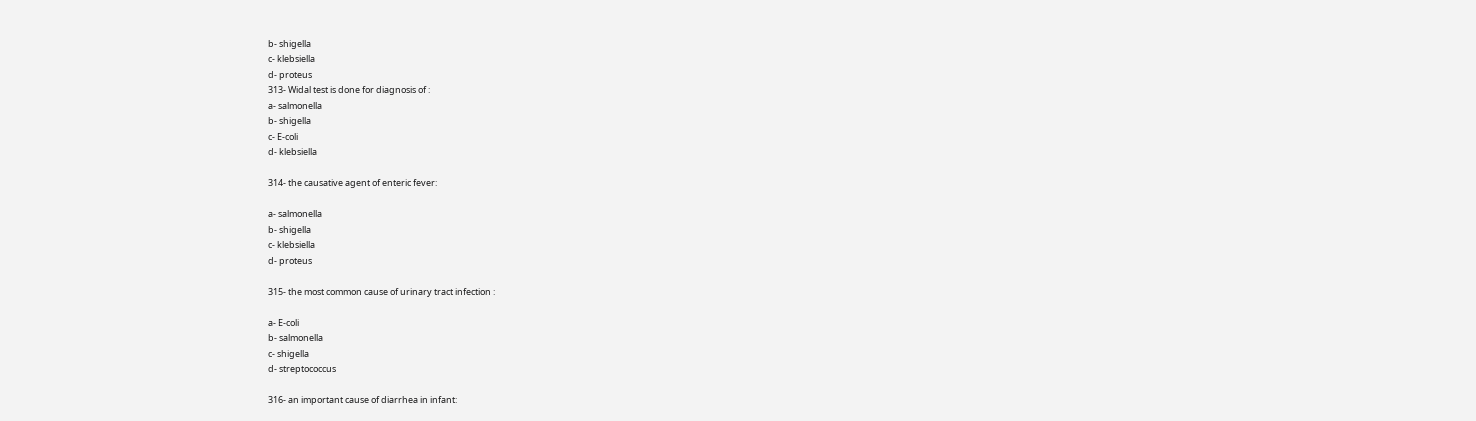b- shigella
c- klebsiella
d- proteus
313- Widal test is done for diagnosis of :
a- salmonella
b- shigella
c- E-coli
d- klebsiella

314- the causative agent of enteric fever:

a- salmonella
b- shigella
c- klebsiella
d- proteus

315- the most common cause of urinary tract infection :

a- E-coli
b- salmonella
c- shigella
d- streptococcus

316- an important cause of diarrhea in infant: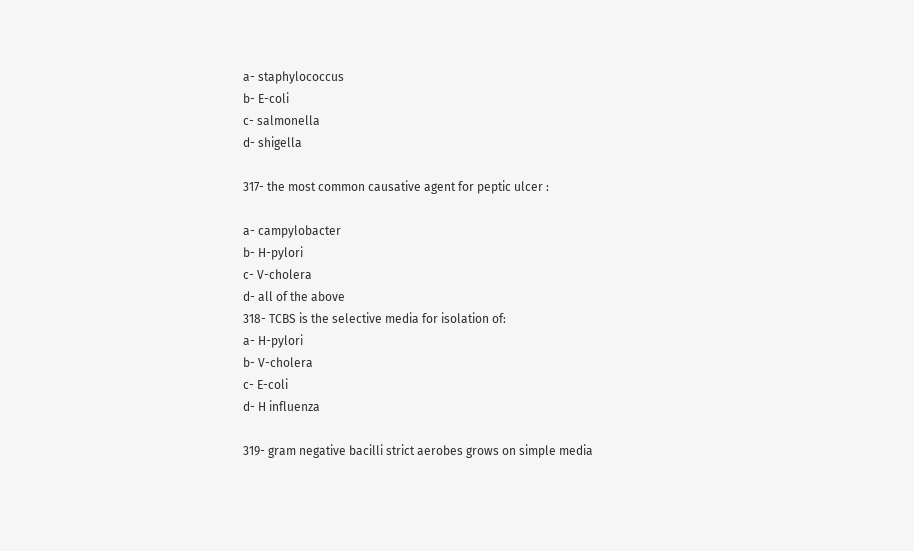a- staphylococcus
b- E-coli
c- salmonella
d- shigella

317- the most common causative agent for peptic ulcer :

a- campylobacter
b- H-pylori
c- V-cholera
d- all of the above
318- TCBS is the selective media for isolation of:
a- H-pylori
b- V-cholera
c- E-coli
d- H influenza

319- gram negative bacilli strict aerobes grows on simple media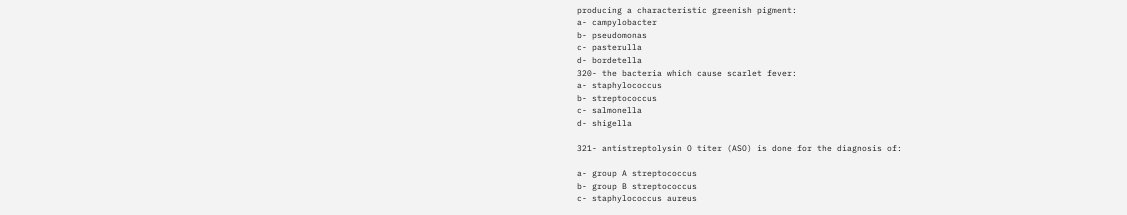producing a characteristic greenish pigment:
a- campylobacter
b- pseudomonas
c- pasterulla
d- bordetella
320- the bacteria which cause scarlet fever:
a- staphylococcus
b- streptococcus
c- salmonella
d- shigella

321- antistreptolysin O titer (ASO) is done for the diagnosis of:

a- group A streptococcus
b- group B streptococcus
c- staphylococcus aureus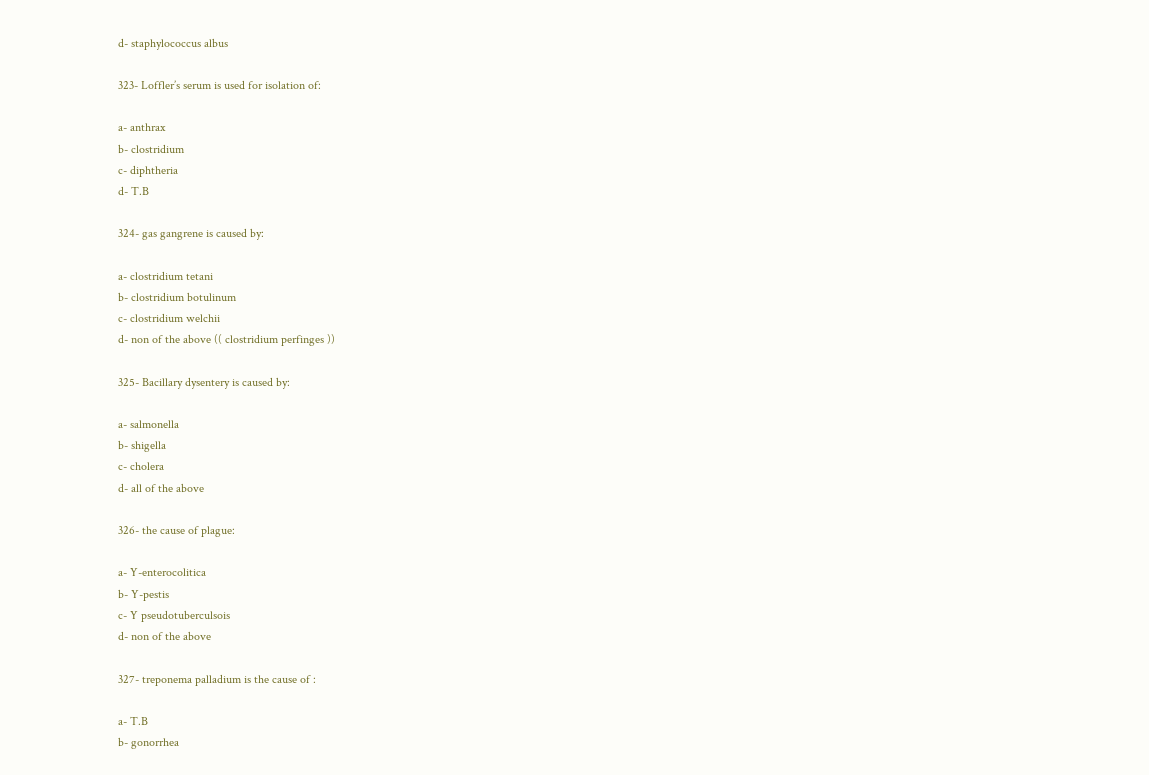d- staphylococcus albus

323- Loffler’s serum is used for isolation of:

a- anthrax
b- clostridium
c- diphtheria
d- T.B

324- gas gangrene is caused by:

a- clostridium tetani
b- clostridium botulinum
c- clostridium welchii
d- non of the above (( clostridium perfinges ))

325- Bacillary dysentery is caused by:

a- salmonella
b- shigella
c- cholera
d- all of the above

326- the cause of plague:

a- Y-enterocolitica
b- Y-pestis
c- Y pseudotuberculsois
d- non of the above

327- treponema palladium is the cause of :

a- T.B
b- gonorrhea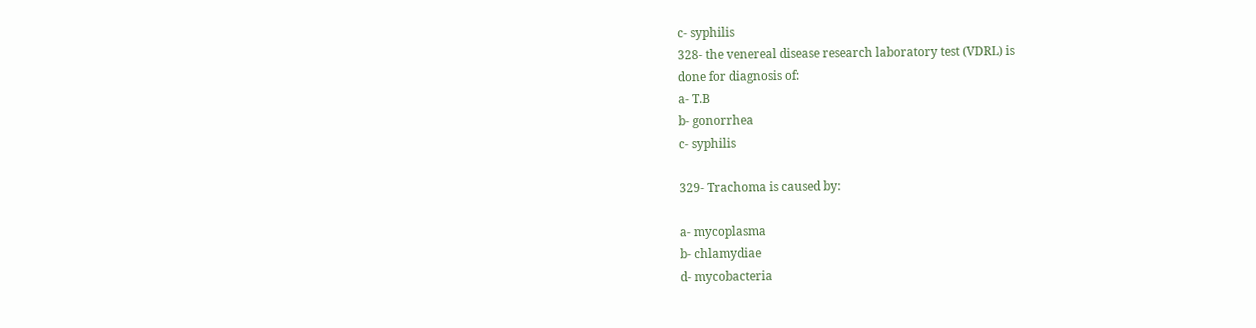c- syphilis
328- the venereal disease research laboratory test (VDRL) is
done for diagnosis of:
a- T.B
b- gonorrhea
c- syphilis

329- Trachoma is caused by:

a- mycoplasma
b- chlamydiae
d- mycobacteria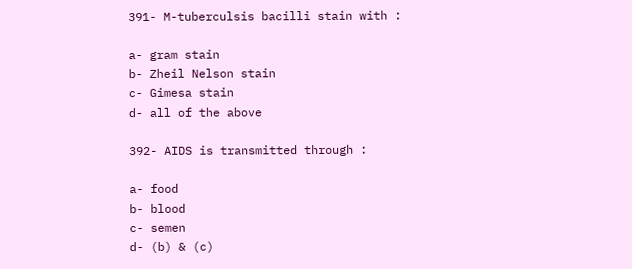391- M-tuberculsis bacilli stain with :

a- gram stain
b- Zheil Nelson stain
c- Gimesa stain
d- all of the above

392- AIDS is transmitted through :

a- food
b- blood
c- semen
d- (b) & (c)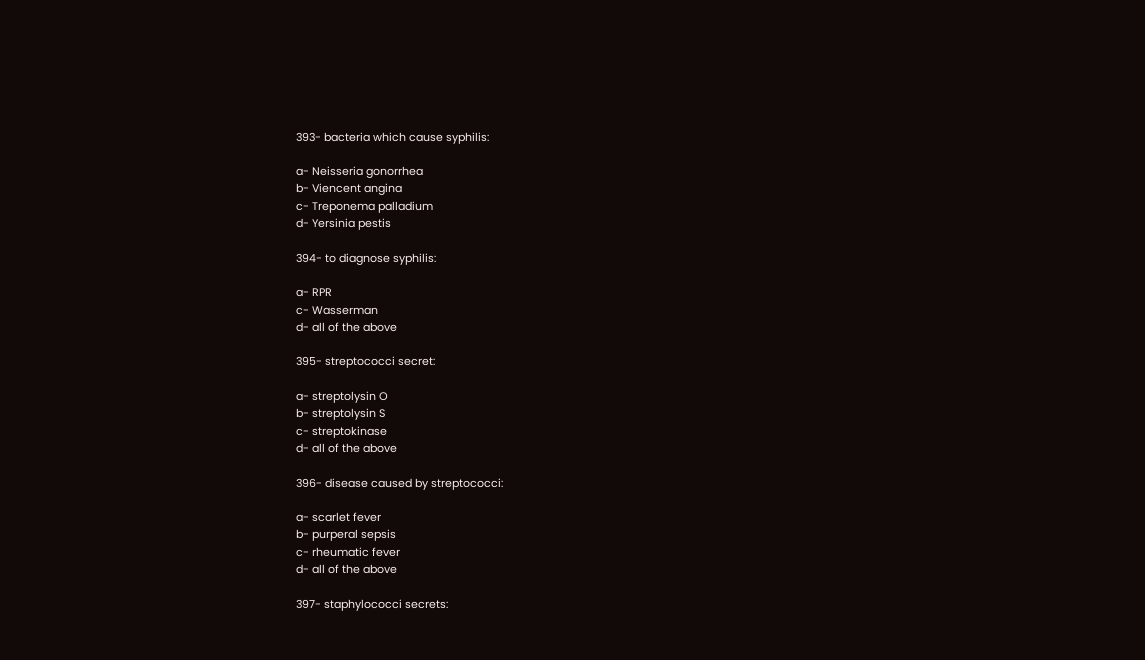393- bacteria which cause syphilis:

a- Neisseria gonorrhea
b- Viencent angina
c- Treponema palladium
d- Yersinia pestis

394- to diagnose syphilis:

a- RPR
c- Wasserman
d- all of the above

395- streptococci secret:

a- streptolysin O
b- streptolysin S
c- streptokinase
d- all of the above

396- disease caused by streptococci:

a- scarlet fever
b- purperal sepsis
c- rheumatic fever
d- all of the above

397- staphylococci secrets: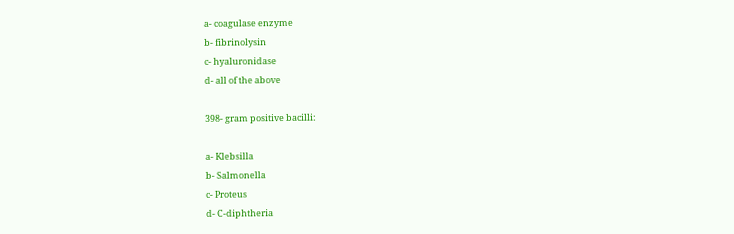a- coagulase enzyme
b- fibrinolysin
c- hyaluronidase
d- all of the above

398- gram positive bacilli:

a- Klebsilla
b- Salmonella
c- Proteus
d- C-diphtheria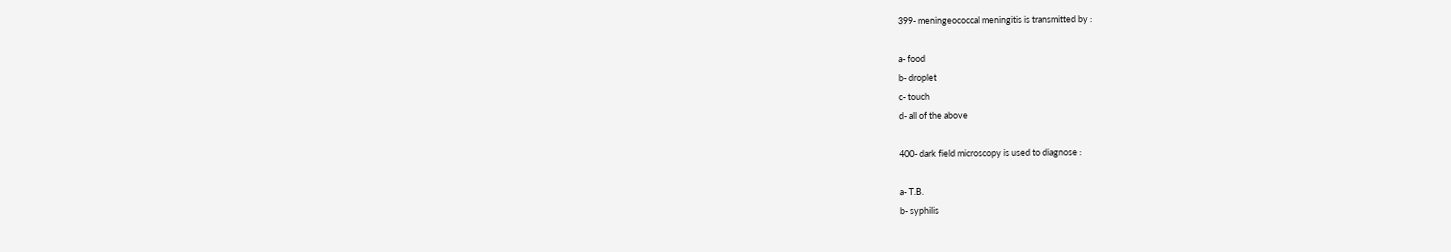399- meningeococcal meningitis is transmitted by :

a- food
b- droplet
c- touch
d- all of the above

400- dark field microscopy is used to diagnose :

a- T.B.
b- syphilis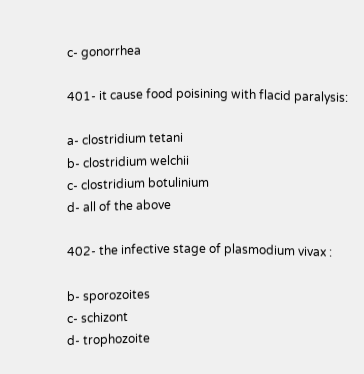c- gonorrhea

401- it cause food poisining with flacid paralysis:

a- clostridium tetani
b- clostridium welchii
c- clostridium botulinium
d- all of the above

402- the infective stage of plasmodium vivax :

b- sporozoites
c- schizont
d- trophozoite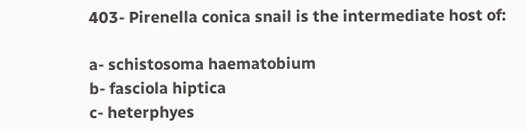403- Pirenella conica snail is the intermediate host of:

a- schistosoma haematobium
b- fasciola hiptica
c- heterphyes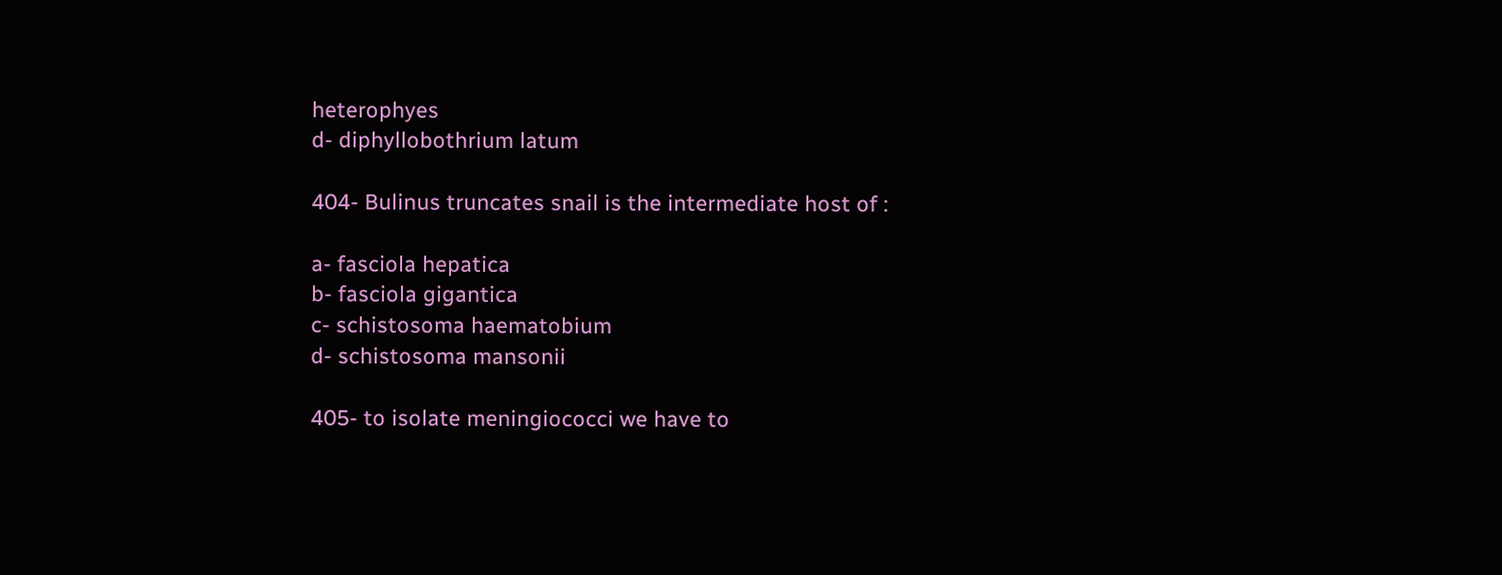heterophyes
d- diphyllobothrium latum

404- Bulinus truncates snail is the intermediate host of :

a- fasciola hepatica
b- fasciola gigantica
c- schistosoma haematobium
d- schistosoma mansonii

405- to isolate meningiococci we have to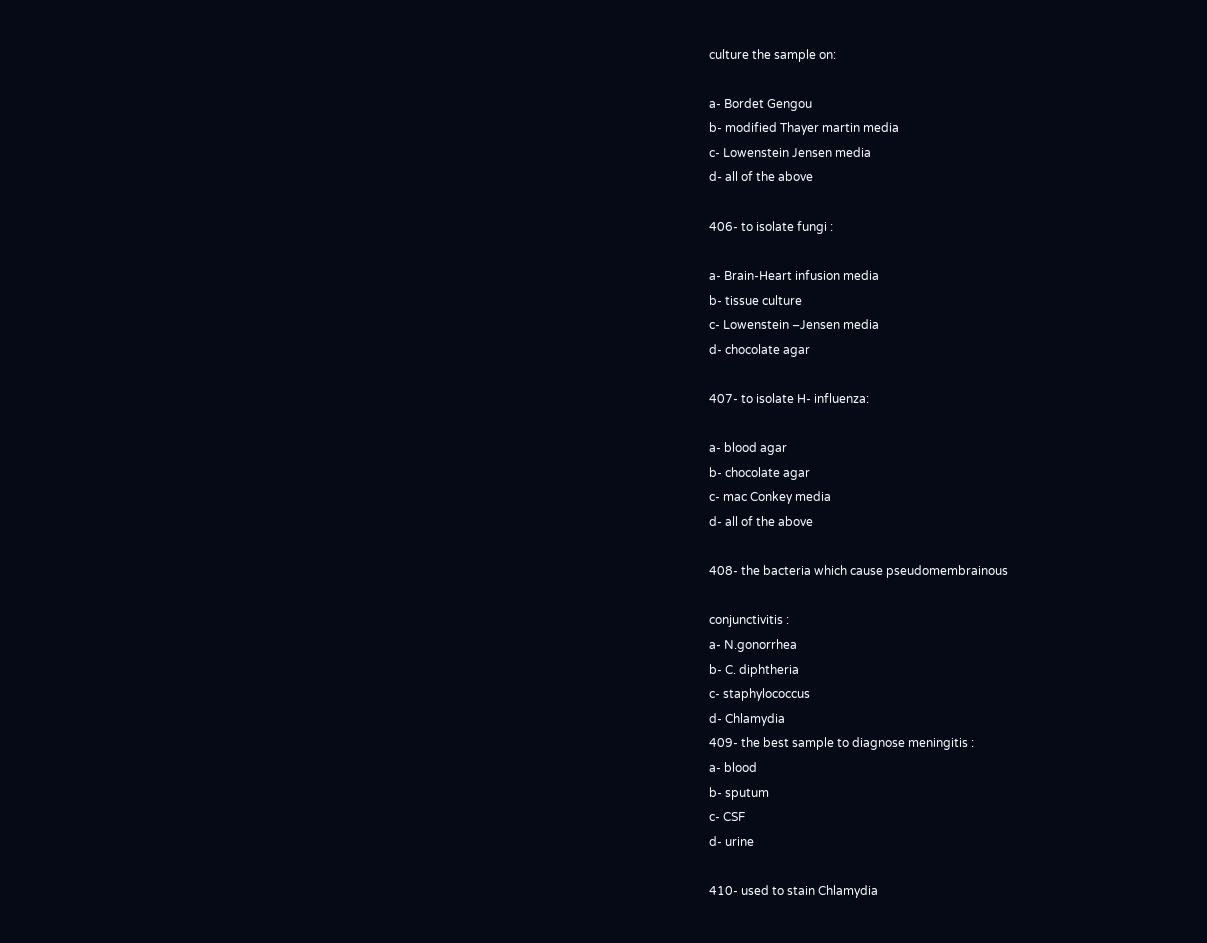culture the sample on:

a- Bordet Gengou
b- modified Thayer martin media
c- Lowenstein Jensen media
d- all of the above

406- to isolate fungi :

a- Brain-Heart infusion media
b- tissue culture
c- Lowenstein –Jensen media
d- chocolate agar

407- to isolate H- influenza:

a- blood agar
b- chocolate agar
c- mac Conkey media
d- all of the above

408- the bacteria which cause pseudomembrainous

conjunctivitis :
a- N.gonorrhea
b- C. diphtheria
c- staphylococcus
d- Chlamydia
409- the best sample to diagnose meningitis :
a- blood
b- sputum
c- CSF
d- urine

410- used to stain Chlamydia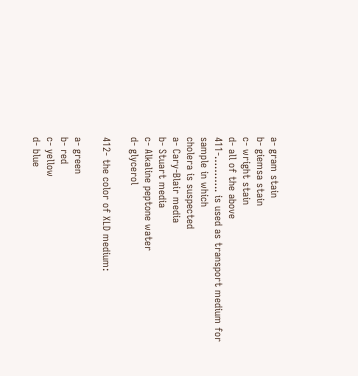a- gram stain
b- giemsa stain
c- wright stain
d- all of the above
411-……….. is used as transport medium for sample in which
cholera is suspected
a- Cary-Blair media
b- Stuart media
c- Alkaline peptone water
d- glycerol

412- the color of XLD medium:

a- green
b- red
c- yellow
d- blue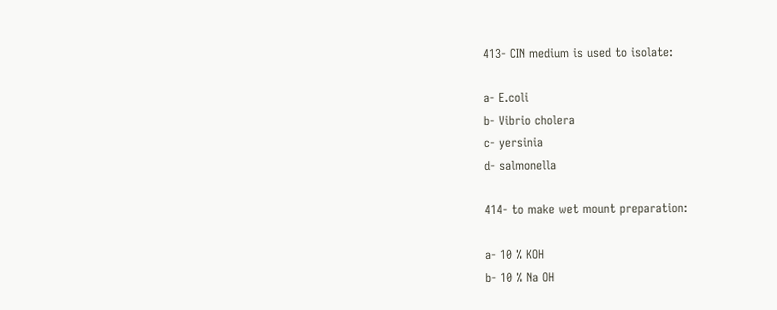413- CIN medium is used to isolate:

a- E.coli
b- Vibrio cholera
c- yersinia
d- salmonella

414- to make wet mount preparation:

a- 10 % KOH
b- 10 % Na OH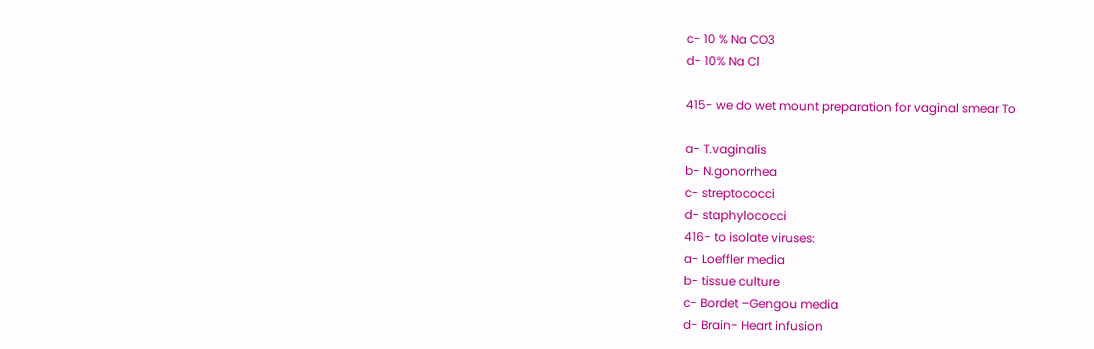c- 10 % Na CO3
d- 10% Na Cl

415- we do wet mount preparation for vaginal smear To

a- T.vaginalis
b- N.gonorrhea
c- streptococci
d- staphylococci
416- to isolate viruses:
a- Loeffler media
b- tissue culture
c- Bordet –Gengou media
d- Brain- Heart infusion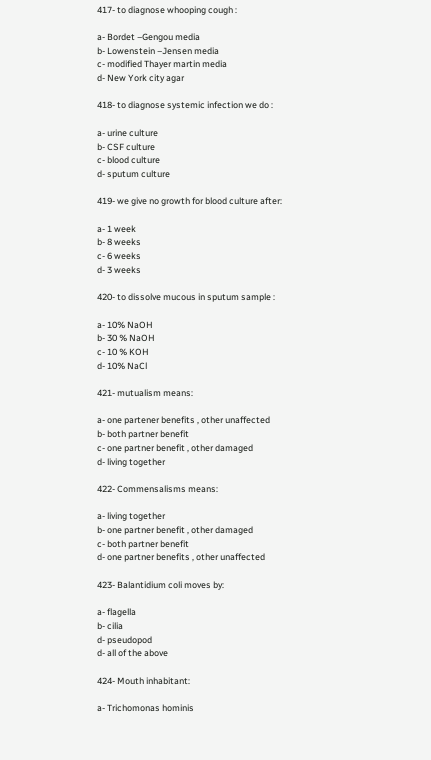417- to diagnose whooping cough :

a- Bordet –Gengou media
b- Lowenstein –Jensen media
c- modified Thayer martin media
d- New York city agar

418- to diagnose systemic infection we do :

a- urine culture
b- CSF culture
c- blood culture
d- sputum culture

419- we give no growth for blood culture after:

a- 1 week
b- 8 weeks
c- 6 weeks
d- 3 weeks

420- to dissolve mucous in sputum sample :

a- 10% NaOH
b- 30 % NaOH
c- 10 % KOH
d- 10% NaCl

421- mutualism means:

a- one partener benefits , other unaffected
b- both partner benefit
c- one partner benefit , other damaged
d- living together

422- Commensalisms means:

a- living together
b- one partner benefit , other damaged
c- both partner benefit
d- one partner benefits , other unaffected

423- Balantidium coli moves by:

a- flagella
b- cilia
d- pseudopod
d- all of the above

424- Mouth inhabitant:

a- Trichomonas hominis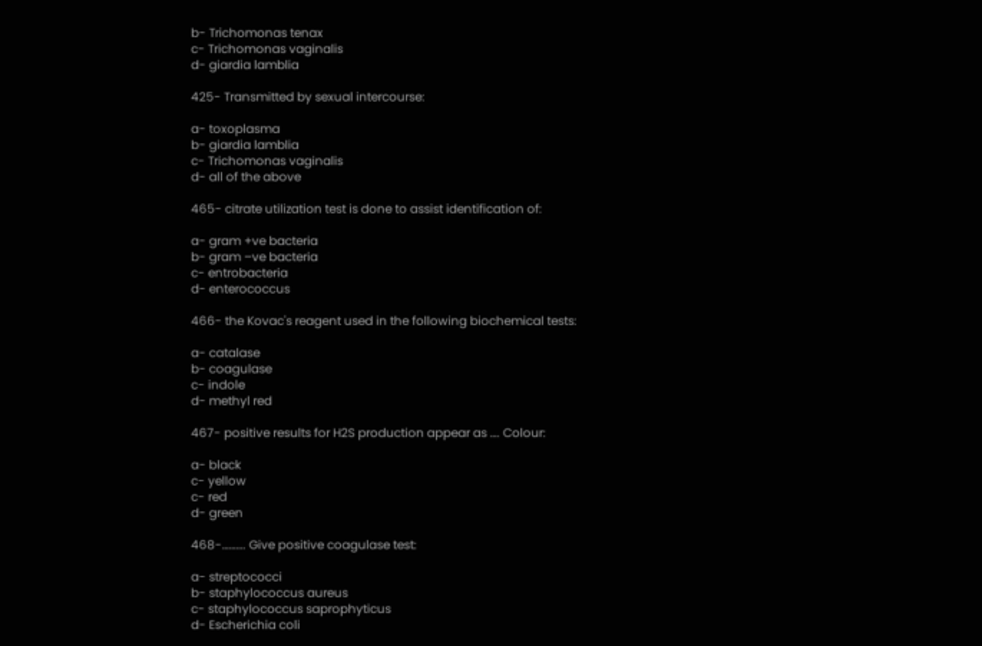b- Trichomonas tenax
c- Trichomonas vaginalis
d- giardia lamblia

425- Transmitted by sexual intercourse:

a- toxoplasma
b- giardia lamblia
c- Trichomonas vaginalis
d- all of the above

465- citrate utilization test is done to assist identification of:

a- gram +ve bacteria
b- gram –ve bacteria
c- entrobacteria
d- enterococcus

466- the Kovac's reagent used in the following biochemical tests:

a- catalase
b- coagulase
c- indole
d- methyl red

467- positive results for H2S production appear as …. Colour:

a- black
c- yellow
c- red
d- green

468-………. Give positive coagulase test:

a- streptococci
b- staphylococcus aureus
c- staphylococcus saprophyticus
d- Escherichia coli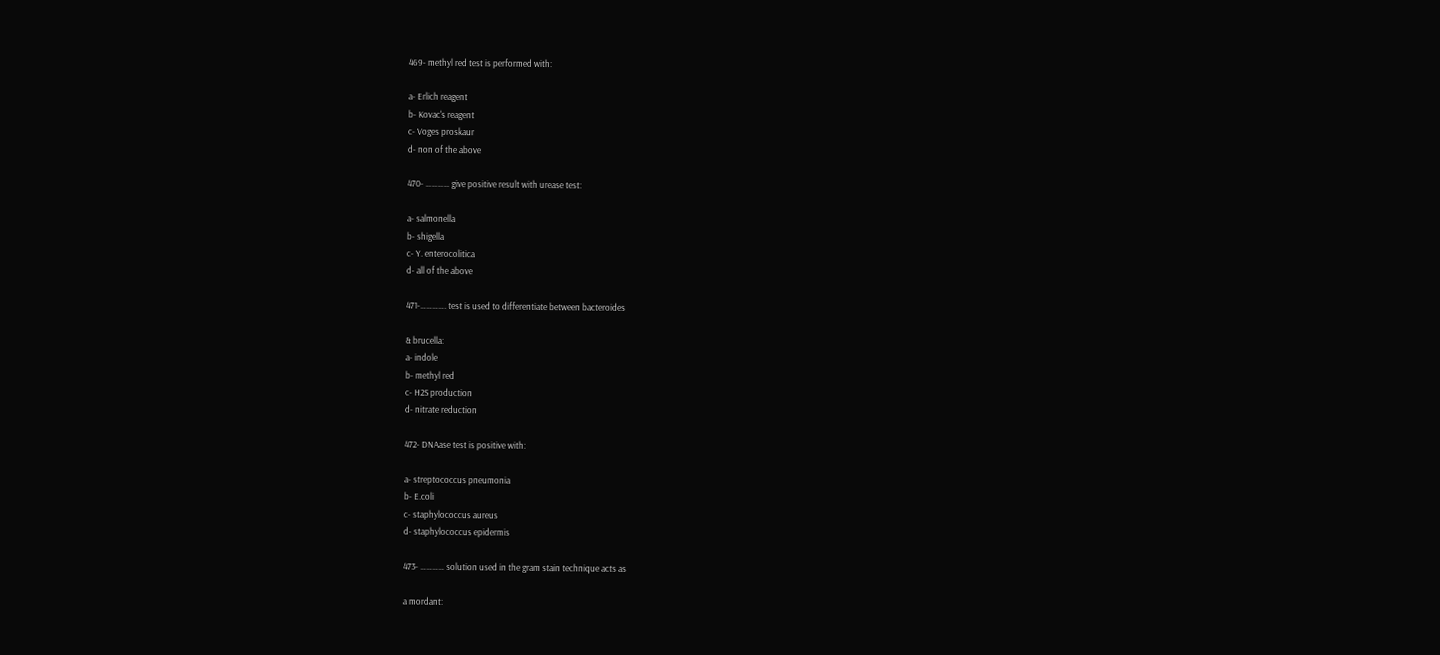469- methyl red test is performed with:

a- Erlich reagent
b- Kovac's reagent
c- Voges proskaur
d- non of the above

470- ………… give positive result with urease test:

a- salmonella
b- shigella
c- Y. enterocolitica
d- all of the above

471-…………. test is used to differentiate between bacteroides

& brucella:
a- indole
b- methyl red
c- H2S production
d- nitrate reduction

472- DNAase test is positive with:

a- streptococcus pneumonia
b- E.coli
c- staphylococcus aureus
d- staphylococcus epidermis

473- ………… solution used in the gram stain technique acts as

a mordant: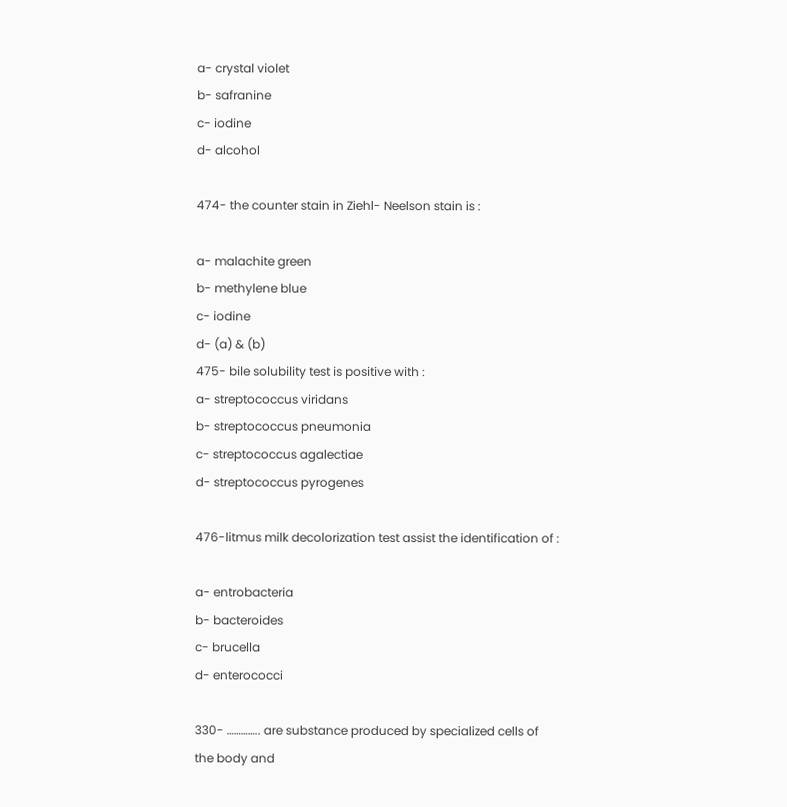a- crystal violet
b- safranine
c- iodine
d- alcohol

474- the counter stain in Ziehl- Neelson stain is :

a- malachite green
b- methylene blue
c- iodine
d- (a) & (b)
475- bile solubility test is positive with :
a- streptococcus viridans
b- streptococcus pneumonia
c- streptococcus agalectiae
d- streptococcus pyrogenes

476-litmus milk decolorization test assist the identification of :

a- entrobacteria
b- bacteroides
c- brucella
d- enterococci

330- ………….. are substance produced by specialized cells of
the body and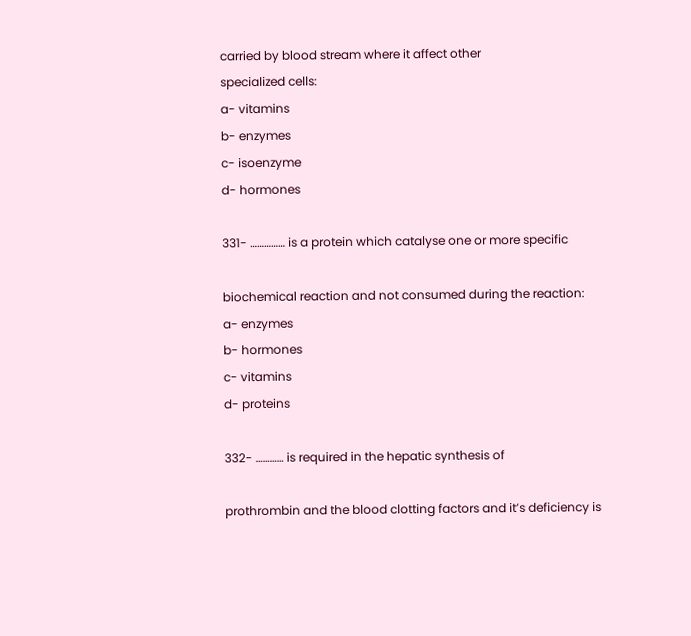carried by blood stream where it affect other
specialized cells:
a- vitamins
b- enzymes
c- isoenzyme
d- hormones

331- …………… is a protein which catalyse one or more specific

biochemical reaction and not consumed during the reaction:
a- enzymes
b- hormones
c- vitamins
d- proteins

332- ………… is required in the hepatic synthesis of

prothrombin and the blood clotting factors and it’s deficiency is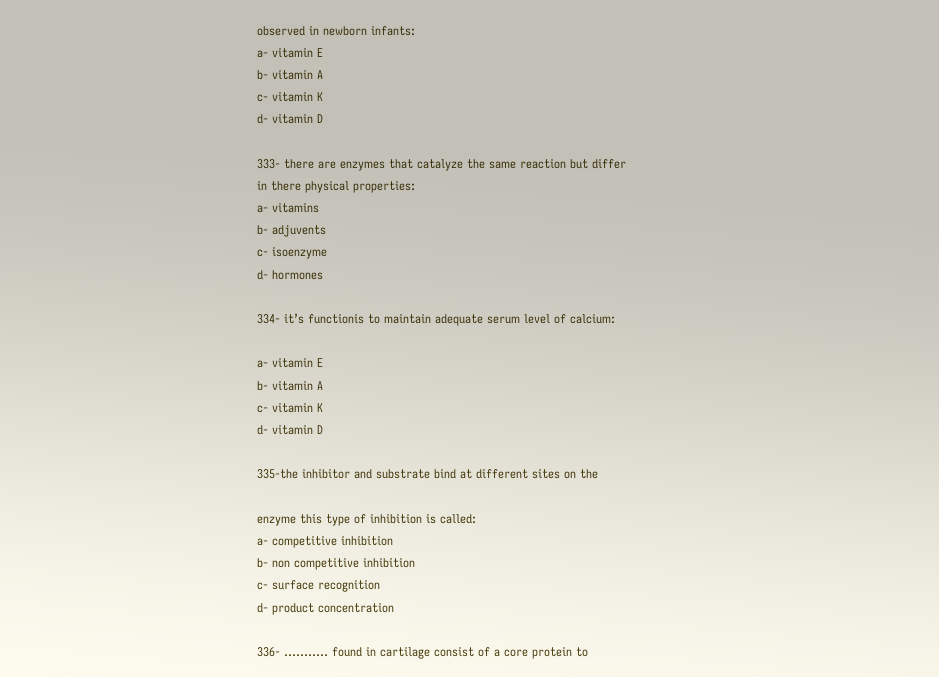observed in newborn infants:
a- vitamin E
b- vitamin A
c- vitamin K
d- vitamin D

333- there are enzymes that catalyze the same reaction but differ
in there physical properties:
a- vitamins
b- adjuvents
c- isoenzyme
d- hormones

334- it’s functionis to maintain adequate serum level of calcium:

a- vitamin E
b- vitamin A
c- vitamin K
d- vitamin D

335-the inhibitor and substrate bind at different sites on the

enzyme this type of inhibition is called:
a- competitive inhibition
b- non competitive inhibition
c- surface recognition
d- product concentration

336- ……….. found in cartilage consist of a core protein to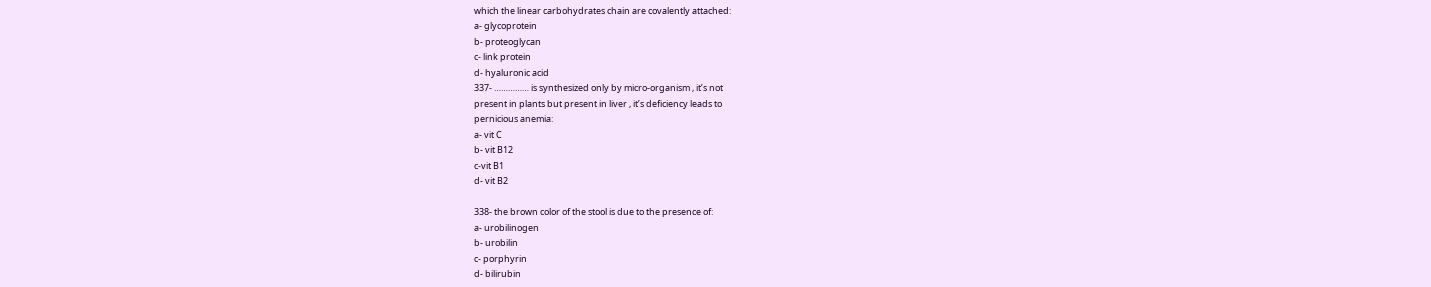which the linear carbohydrates chain are covalently attached:
a- glycoprotein
b- proteoglycan
c- link protein
d- hyaluronic acid
337- …………… is synthesized only by micro-organism , it’s not
present in plants but present in liver , it’s deficiency leads to
pernicious anemia:
a- vit C
b- vit B12
c-vit B1
d- vit B2

338- the brown color of the stool is due to the presence of:
a- urobilinogen
b- urobilin
c- porphyrin
d- bilirubin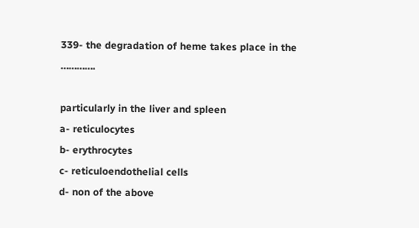339- the degradation of heme takes place in the ………….

particularly in the liver and spleen
a- reticulocytes
b- erythrocytes
c- reticuloendothelial cells
d- non of the above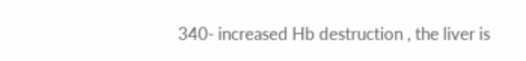340- increased Hb destruction , the liver is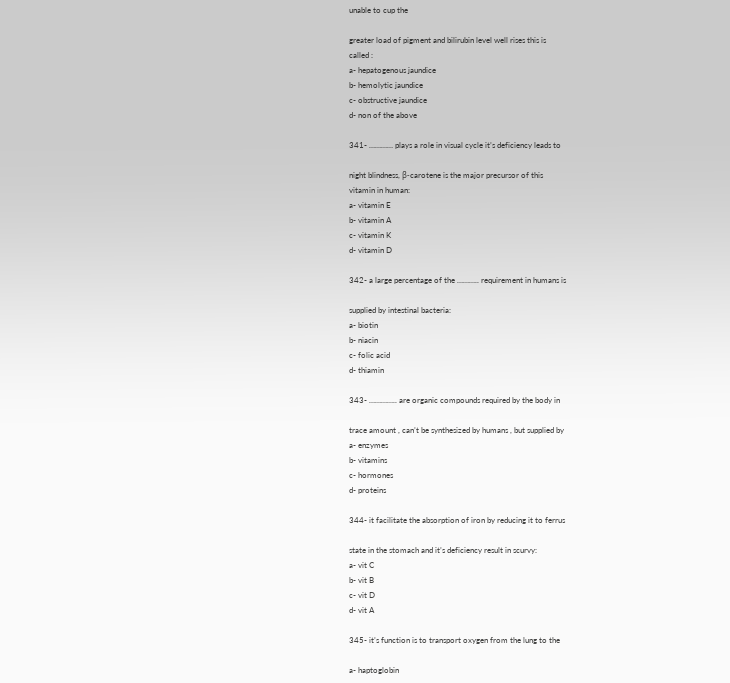unable to cup the

greater load of pigment and bilirubin level well rises this is
called :
a- hepatogenous jaundice
b- hemolytic jaundice
c- obstructive jaundice
d- non of the above

341- ………… plays a role in visual cycle it’s deficiency leads to

night blindness, β-carotene is the major precursor of this
vitamin in human:
a- vitamin E
b- vitamin A
c- vitamin K
d- vitamin D

342- a large percentage of the ……….. requirement in humans is

supplied by intestinal bacteria:
a- biotin
b- niacin
c- folic acid
d- thiamin

343- ………….. are organic compounds required by the body in

trace amount , can’t be synthesized by humans , but supplied by
a- enzymes
b- vitamins
c- hormones
d- proteins

344- it facilitate the absorption of iron by reducing it to ferrus

state in the stomach and it’s deficiency result in scurvy:
a- vit C
b- vit B
c- vit D
d- vit A

345- it’s function is to transport oxygen from the lung to the

a- haptoglobin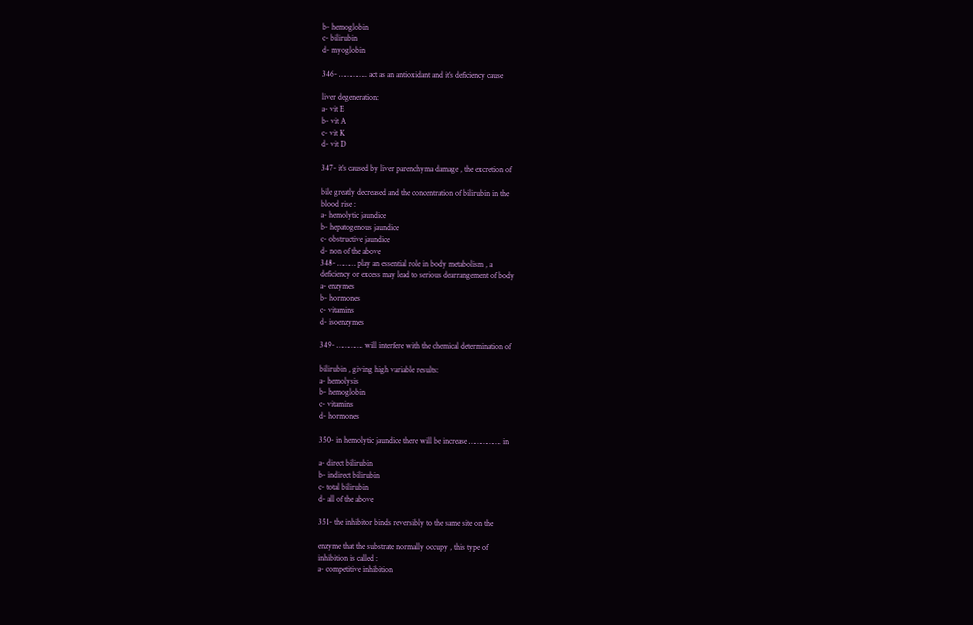b- hemoglobin
c- bilirubin
d- myoglobin

346- ………….. act as an antioxidant and it’s deficiency cause

liver degeneration:
a- vit E
b- vit A
c- vit K
d- vit D

347- it’s caused by liver parenchyma damage , the excretion of

bile greatly decreased and the concentration of bilirubin in the
blood rise :
a- hemolytic jaundice
b- hepatogenous jaundice
c- obstructive jaundice
d- non of the above
348- ……… play an essential role in body metabolism , a
deficiency or excess may lead to serious dearrangement of body
a- enzymes
b- hormones
c- vitamins
d- isoenzymes

349- …………. will interfere with the chemical determination of

bilirubin , giving high variable results:
a- hemolysis
b- hemoglobin
c- vitamins
d- hormones

350- in hemolytic jaundice there will be increase ……………. in

a- direct bilirubin
b- indirect bilirubin
c- total bilirubin
d- all of the above

351- the inhibitor binds reversibly to the same site on the

enzyme that the substrate normally occupy , this type of
inhibition is called :
a- competitive inhibition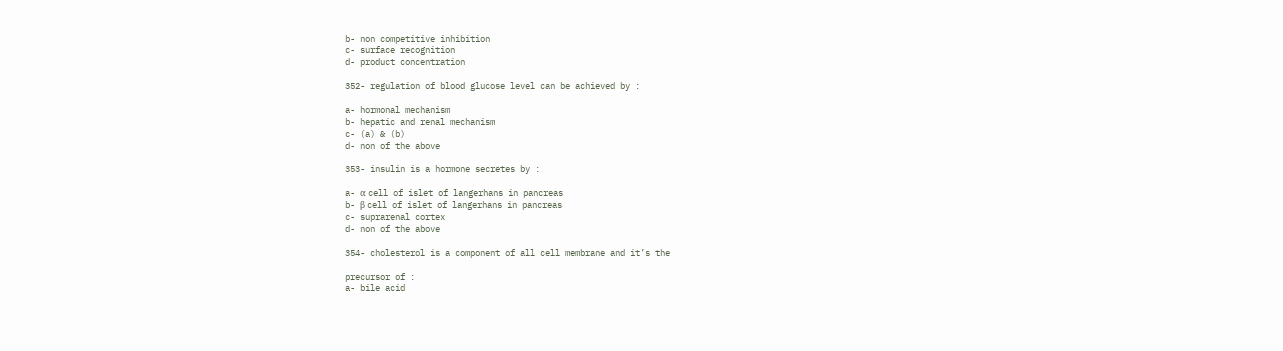b- non competitive inhibition
c- surface recognition
d- product concentration

352- regulation of blood glucose level can be achieved by :

a- hormonal mechanism
b- hepatic and renal mechanism
c- (a) & (b)
d- non of the above

353- insulin is a hormone secretes by :

a- α cell of islet of langerhans in pancreas
b- β cell of islet of langerhans in pancreas
c- suprarenal cortex
d- non of the above

354- cholesterol is a component of all cell membrane and it’s the

precursor of :
a- bile acid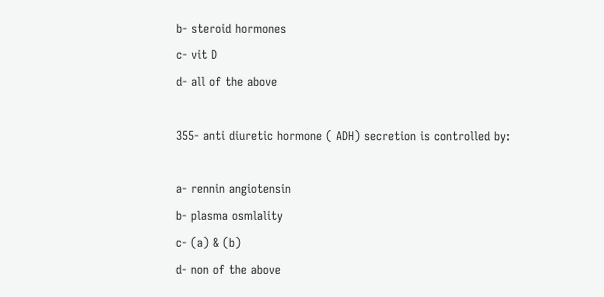b- steroid hormones
c- vit D
d- all of the above

355- anti diuretic hormone ( ADH) secretion is controlled by:

a- rennin angiotensin
b- plasma osmlality
c- (a) & (b)
d- non of the above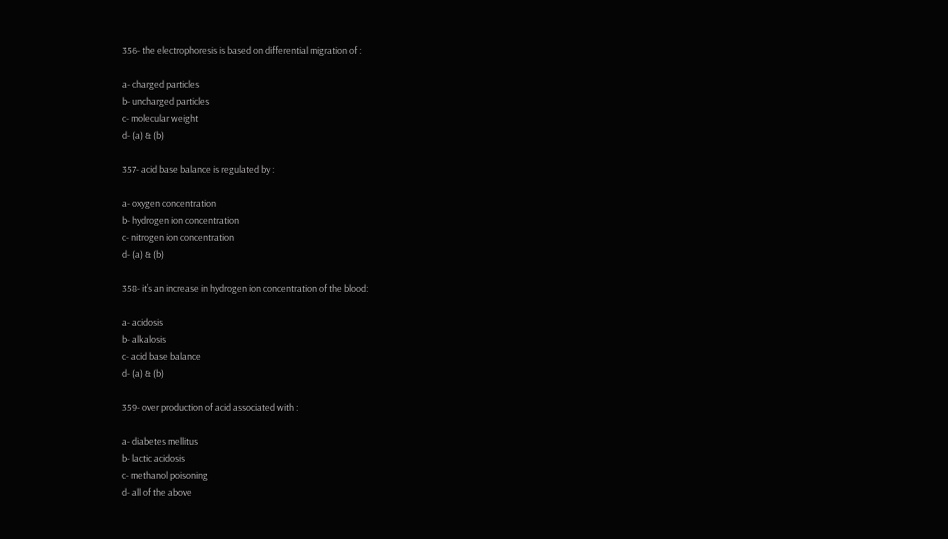356- the electrophoresis is based on differential migration of :

a- charged particles
b- uncharged particles
c- molecular weight
d- (a) & (b)

357- acid base balance is regulated by :

a- oxygen concentration
b- hydrogen ion concentration
c- nitrogen ion concentration
d- (a) & (b)

358- it’s an increase in hydrogen ion concentration of the blood:

a- acidosis
b- alkalosis
c- acid base balance
d- (a) & (b)

359- over production of acid associated with :

a- diabetes mellitus
b- lactic acidosis
c- methanol poisoning
d- all of the above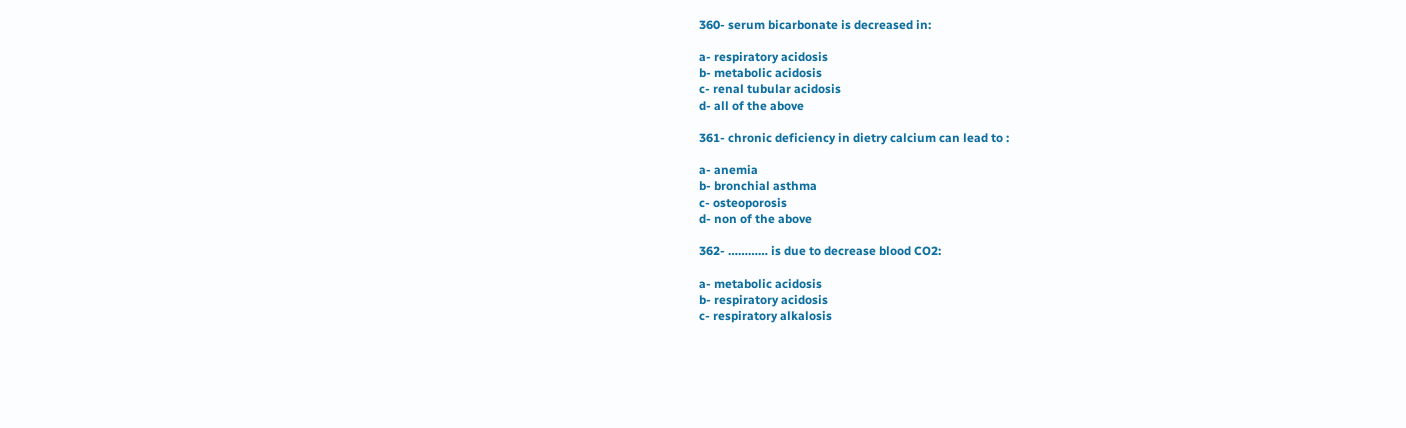360- serum bicarbonate is decreased in:

a- respiratory acidosis
b- metabolic acidosis
c- renal tubular acidosis
d- all of the above

361- chronic deficiency in dietry calcium can lead to :

a- anemia
b- bronchial asthma
c- osteoporosis
d- non of the above

362- ………… is due to decrease blood CO2:

a- metabolic acidosis
b- respiratory acidosis
c- respiratory alkalosis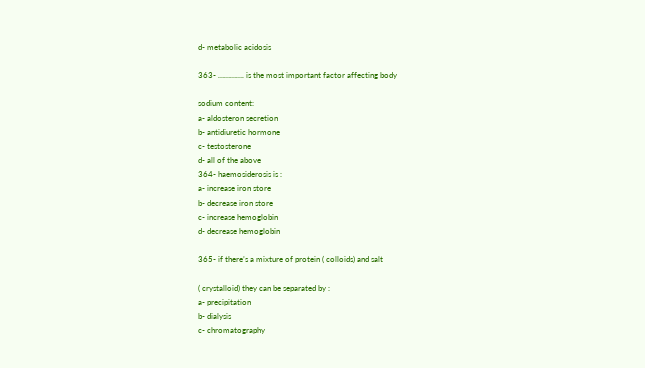d- metabolic acidosis

363- …………. is the most important factor affecting body

sodium content:
a- aldosteron secretion
b- antidiuretic hormone
c- testosterone
d- all of the above
364- haemosiderosis is :
a- increase iron store
b- decrease iron store
c- increase hemoglobin
d- decrease hemoglobin

365- if there’s a mixture of protein ( colloids) and salt

( crystalloid) they can be separated by :
a- precipitation
b- dialysis
c- chromatography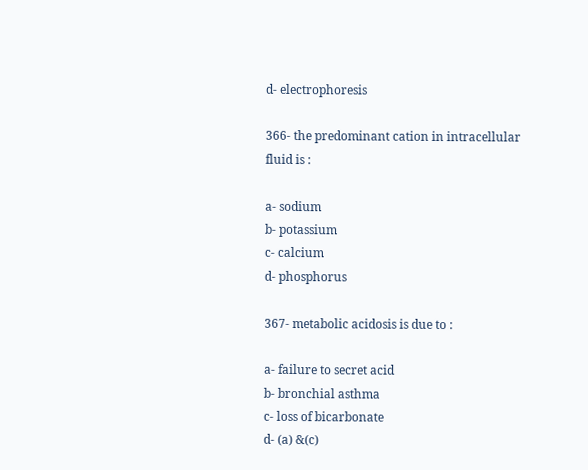d- electrophoresis

366- the predominant cation in intracellular fluid is :

a- sodium
b- potassium
c- calcium
d- phosphorus

367- metabolic acidosis is due to :

a- failure to secret acid
b- bronchial asthma
c- loss of bicarbonate
d- (a) &(c)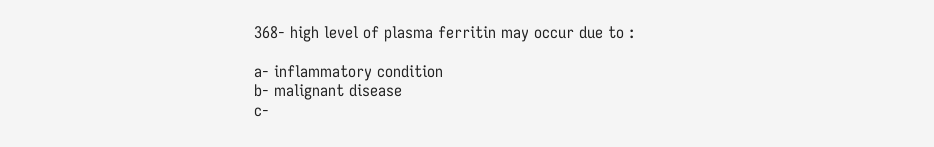368- high level of plasma ferritin may occur due to :

a- inflammatory condition
b- malignant disease
c-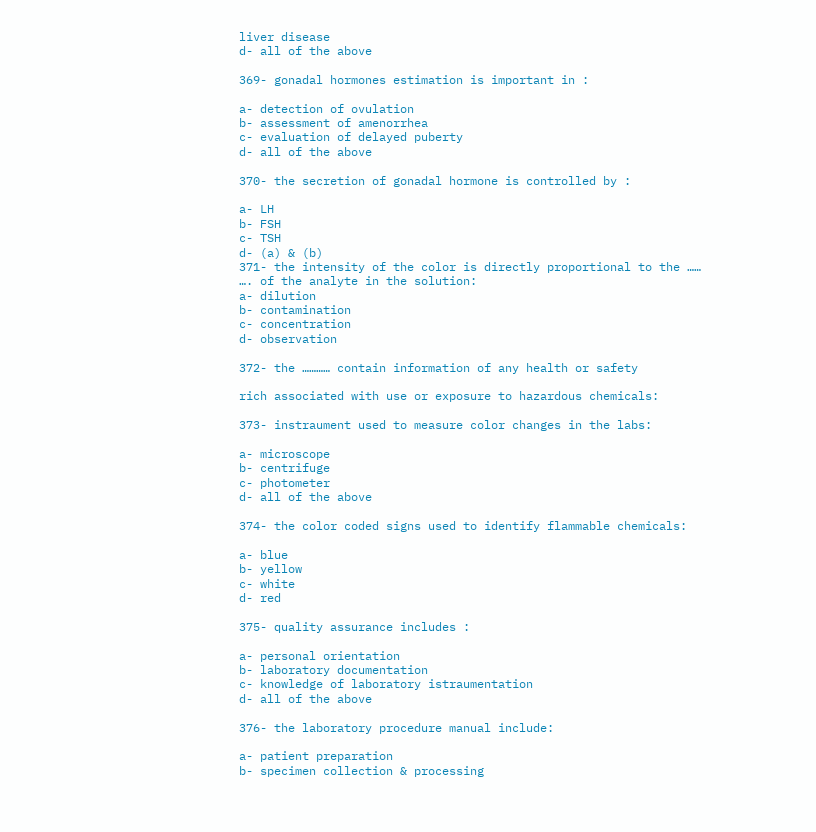liver disease
d- all of the above

369- gonadal hormones estimation is important in :

a- detection of ovulation
b- assessment of amenorrhea
c- evaluation of delayed puberty
d- all of the above

370- the secretion of gonadal hormone is controlled by :

a- LH
b- FSH
c- TSH
d- (a) & (b)
371- the intensity of the color is directly proportional to the ……
…. of the analyte in the solution:
a- dilution
b- contamination
c- concentration
d- observation

372- the ………… contain information of any health or safety

rich associated with use or exposure to hazardous chemicals:

373- instraument used to measure color changes in the labs:

a- microscope
b- centrifuge
c- photometer
d- all of the above

374- the color coded signs used to identify flammable chemicals:

a- blue
b- yellow
c- white
d- red

375- quality assurance includes :

a- personal orientation
b- laboratory documentation
c- knowledge of laboratory istraumentation
d- all of the above

376- the laboratory procedure manual include:

a- patient preparation
b- specimen collection & processing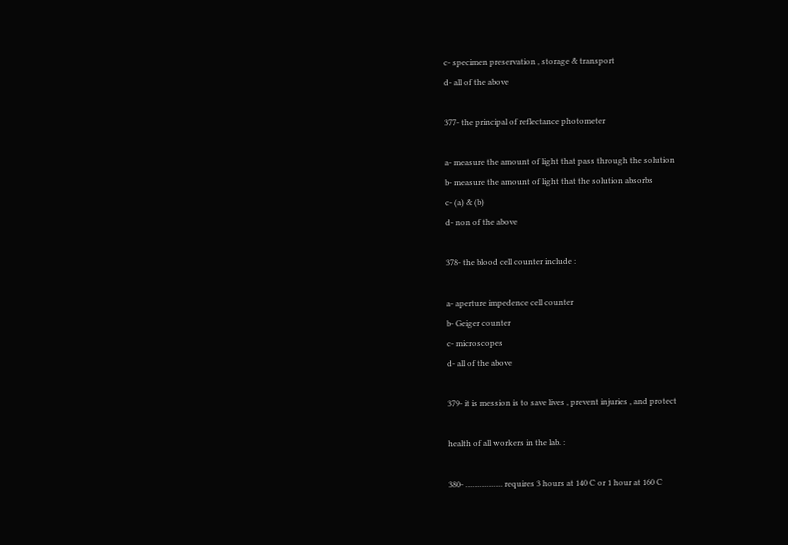c- specimen preservation , storage & transport
d- all of the above

377- the principal of reflectance photometer

a- measure the amount of light that pass through the solution
b- measure the amount of light that the solution absorbs
c- (a) & (b)
d- non of the above

378- the blood cell counter include :

a- aperture impedence cell counter
b- Geiger counter
c- microscopes
d- all of the above

379- it is mession is to save lives , prevent injuries , and protect

health of all workers in the lab. :

380- ……………. requires 3 hours at 140 C or 1 hour at 160 C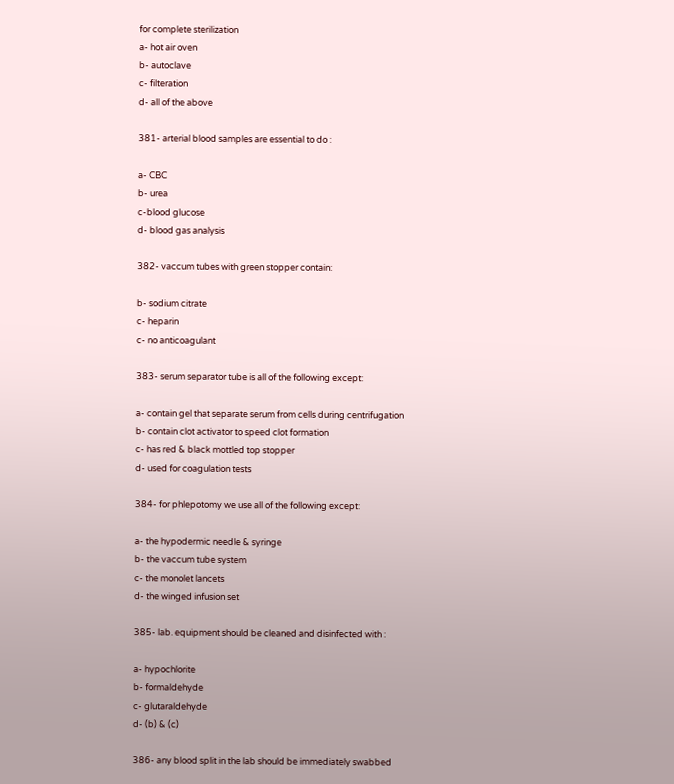for complete sterilization
a- hot air oven
b- autoclave
c- filteration
d- all of the above

381- arterial blood samples are essential to do :

a- CBC
b- urea
c-blood glucose
d- blood gas analysis

382- vaccum tubes with green stopper contain:

b- sodium citrate
c- heparin
c- no anticoagulant

383- serum separator tube is all of the following except:

a- contain gel that separate serum from cells during centrifugation
b- contain clot activator to speed clot formation
c- has red & black mottled top stopper
d- used for coagulation tests

384- for phlepotomy we use all of the following except:

a- the hypodermic needle & syringe
b- the vaccum tube system
c- the monolet lancets
d- the winged infusion set

385- lab. equipment should be cleaned and disinfected with :

a- hypochlorite
b- formaldehyde
c- glutaraldehyde
d- (b) & (c)

386- any blood split in the lab should be immediately swabbed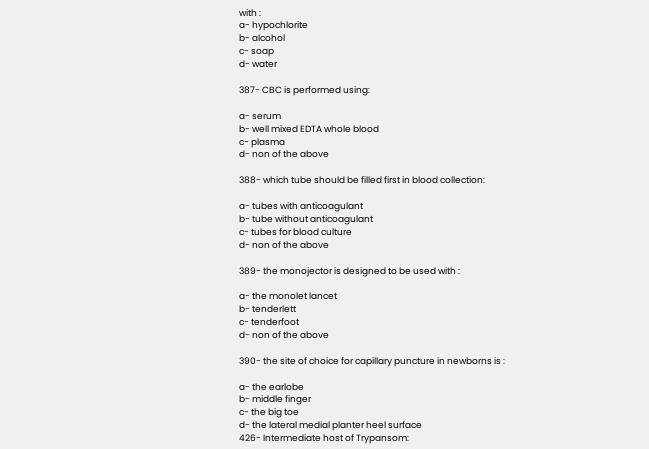with :
a- hypochlorite
b- alcohol
c- soap
d- water

387- CBC is performed using:

a- serum
b- well mixed EDTA whole blood
c- plasma
d- non of the above

388- which tube should be filled first in blood collection:

a- tubes with anticoagulant
b- tube without anticoagulant
c- tubes for blood culture
d- non of the above

389- the monojector is designed to be used with :

a- the monolet lancet
b- tenderlett
c- tenderfoot
d- non of the above

390- the site of choice for capillary puncture in newborns is :

a- the earlobe
b- middle finger
c- the big toe
d- the lateral medial planter heel surface
426- Intermediate host of Trypansom: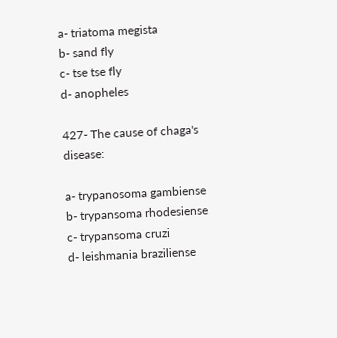a- triatoma megista
b- sand fly
c- tse tse fly
d- anopheles

427- The cause of chaga's disease:

a- trypanosoma gambiense
b- trypansoma rhodesiense
c- trypansoma cruzi
d- leishmania braziliense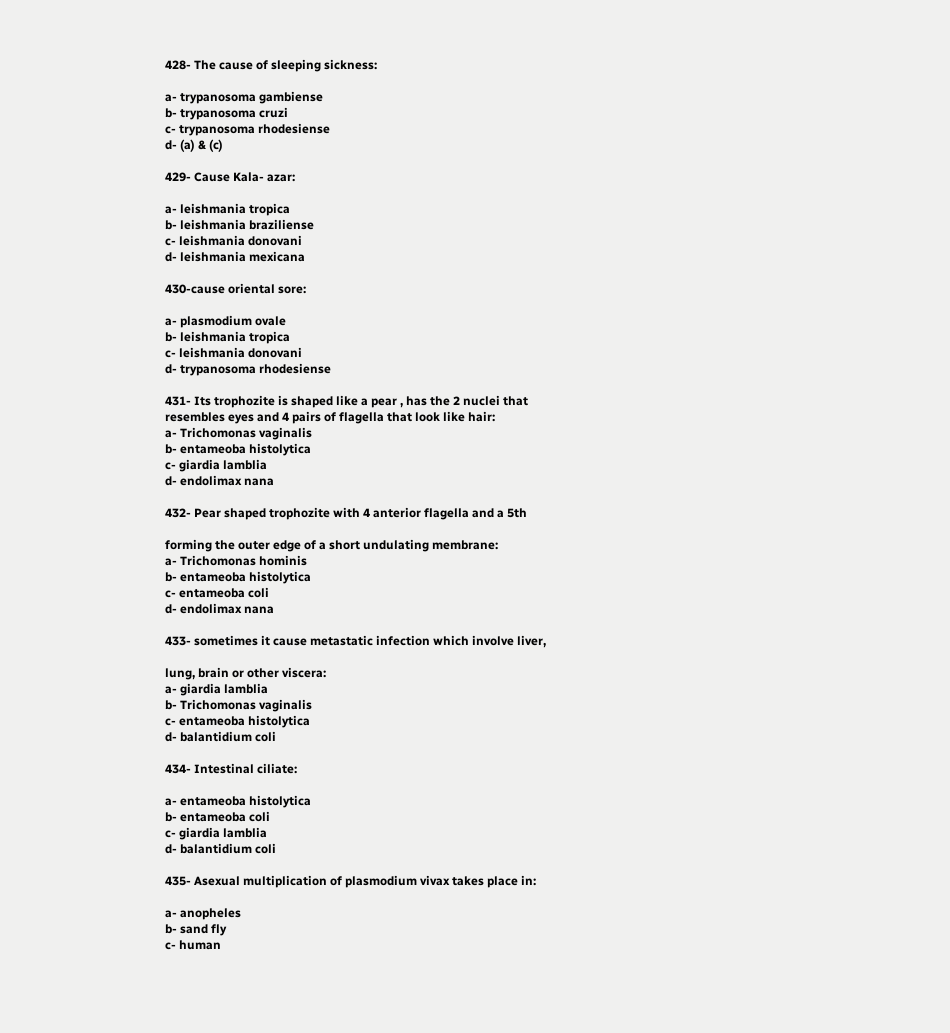428- The cause of sleeping sickness:

a- trypanosoma gambiense
b- trypanosoma cruzi
c- trypanosoma rhodesiense
d- (a) & (c)

429- Cause Kala- azar:

a- leishmania tropica
b- leishmania braziliense
c- leishmania donovani
d- leishmania mexicana

430-cause oriental sore:

a- plasmodium ovale
b- leishmania tropica
c- leishmania donovani
d- trypanosoma rhodesiense

431- Its trophozite is shaped like a pear , has the 2 nuclei that
resembles eyes and 4 pairs of flagella that look like hair:
a- Trichomonas vaginalis
b- entameoba histolytica
c- giardia lamblia
d- endolimax nana

432- Pear shaped trophozite with 4 anterior flagella and a 5th

forming the outer edge of a short undulating membrane:
a- Trichomonas hominis
b- entameoba histolytica
c- entameoba coli
d- endolimax nana

433- sometimes it cause metastatic infection which involve liver,

lung, brain or other viscera:
a- giardia lamblia
b- Trichomonas vaginalis
c- entameoba histolytica
d- balantidium coli

434- Intestinal ciliate:

a- entameoba histolytica
b- entameoba coli
c- giardia lamblia
d- balantidium coli

435- Asexual multiplication of plasmodium vivax takes place in:

a- anopheles
b- sand fly
c- human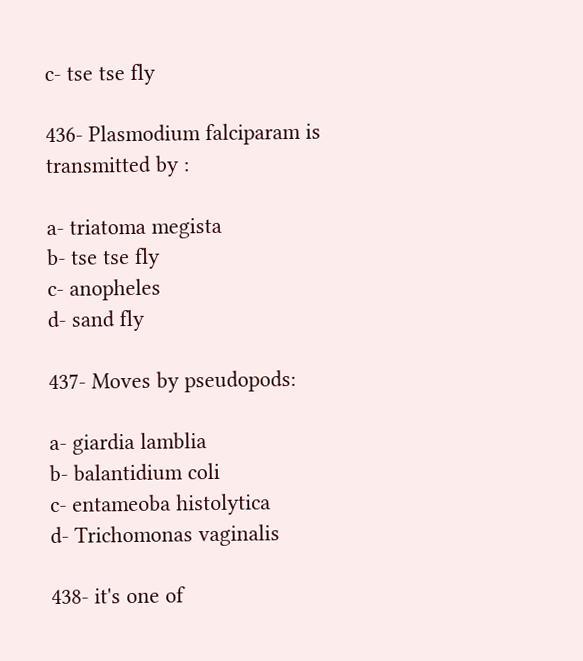c- tse tse fly

436- Plasmodium falciparam is transmitted by :

a- triatoma megista
b- tse tse fly
c- anopheles
d- sand fly

437- Moves by pseudopods:

a- giardia lamblia
b- balantidium coli
c- entameoba histolytica
d- Trichomonas vaginalis

438- it's one of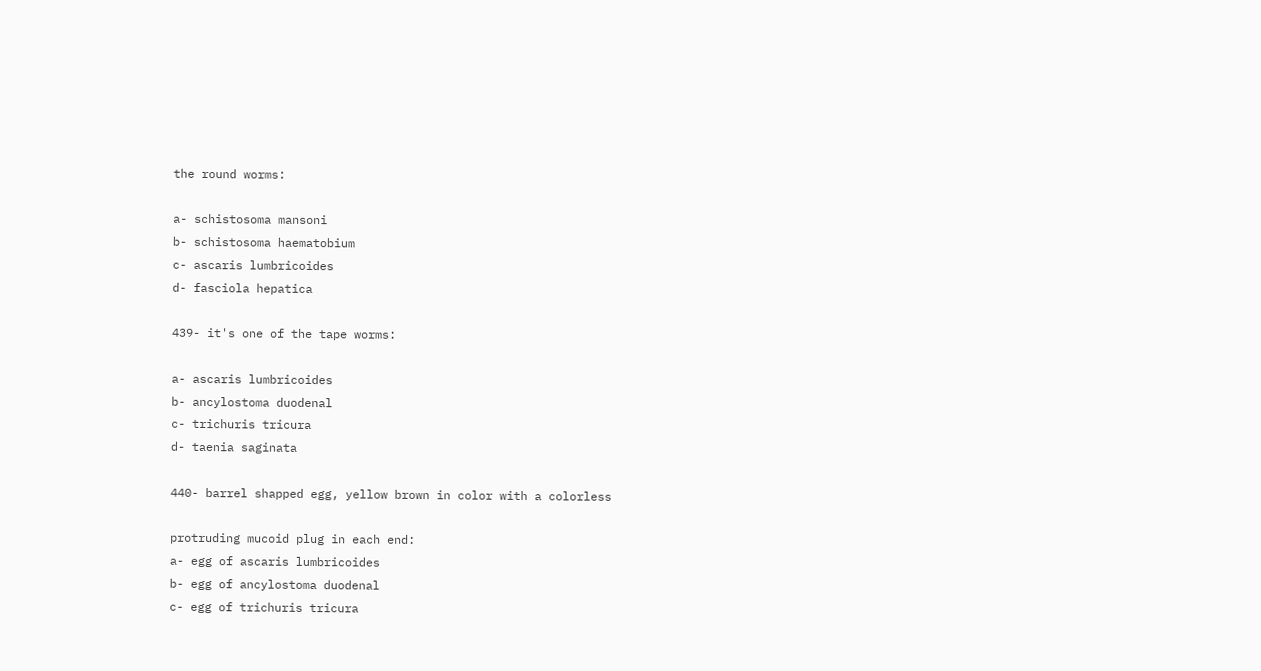the round worms:

a- schistosoma mansoni
b- schistosoma haematobium
c- ascaris lumbricoides
d- fasciola hepatica

439- it's one of the tape worms:

a- ascaris lumbricoides
b- ancylostoma duodenal
c- trichuris tricura
d- taenia saginata

440- barrel shapped egg, yellow brown in color with a colorless

protruding mucoid plug in each end:
a- egg of ascaris lumbricoides
b- egg of ancylostoma duodenal
c- egg of trichuris tricura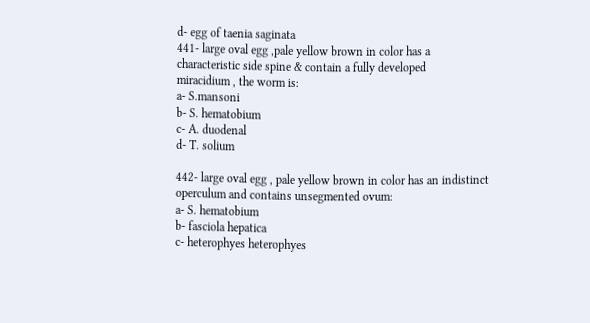d- egg of taenia saginata
441- large oval egg ,pale yellow brown in color has a
characteristic side spine & contain a fully developed
miracidium , the worm is:
a- S.mansoni
b- S. hematobium
c- A. duodenal
d- T. solium

442- large oval egg , pale yellow brown in color has an indistinct
operculum and contains unsegmented ovum:
a- S. hematobium
b- fasciola hepatica
c- heterophyes heterophyes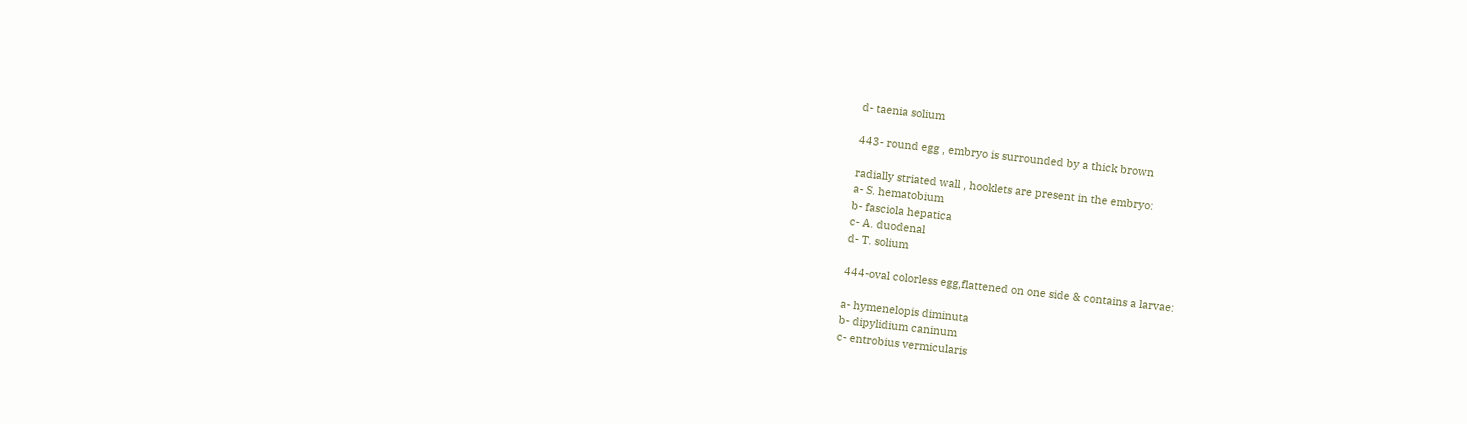d- taenia solium

443- round egg , embryo is surrounded by a thick brown

radially striated wall , hooklets are present in the embryo:
a- S. hematobium
b- fasciola hepatica
c- A. duodenal
d- T. solium

444-oval colorless egg,flattened on one side & contains a larvae:

a- hymenelopis diminuta
b- dipylidium caninum
c- entrobius vermicularis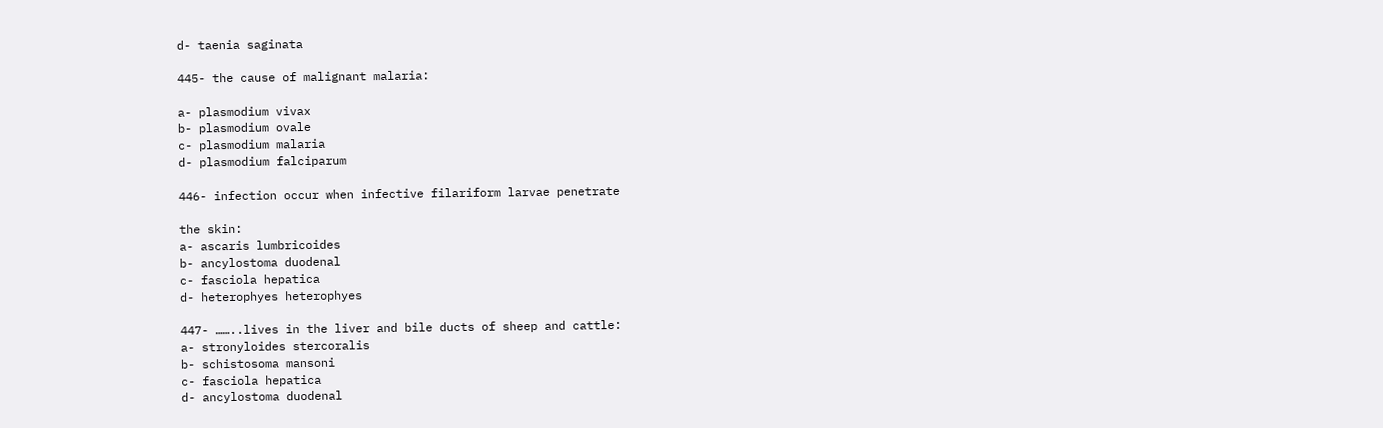d- taenia saginata

445- the cause of malignant malaria:

a- plasmodium vivax
b- plasmodium ovale
c- plasmodium malaria
d- plasmodium falciparum

446- infection occur when infective filariform larvae penetrate

the skin:
a- ascaris lumbricoides
b- ancylostoma duodenal
c- fasciola hepatica
d- heterophyes heterophyes

447- ……..lives in the liver and bile ducts of sheep and cattle:
a- stronyloides stercoralis
b- schistosoma mansoni
c- fasciola hepatica
d- ancylostoma duodenal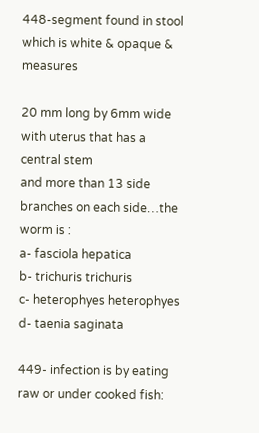448-segment found in stool which is white & opaque & measures

20 mm long by 6mm wide with uterus that has a central stem
and more than 13 side branches on each side…the worm is :
a- fasciola hepatica
b- trichuris trichuris
c- heterophyes heterophyes
d- taenia saginata

449- infection is by eating raw or under cooked fish: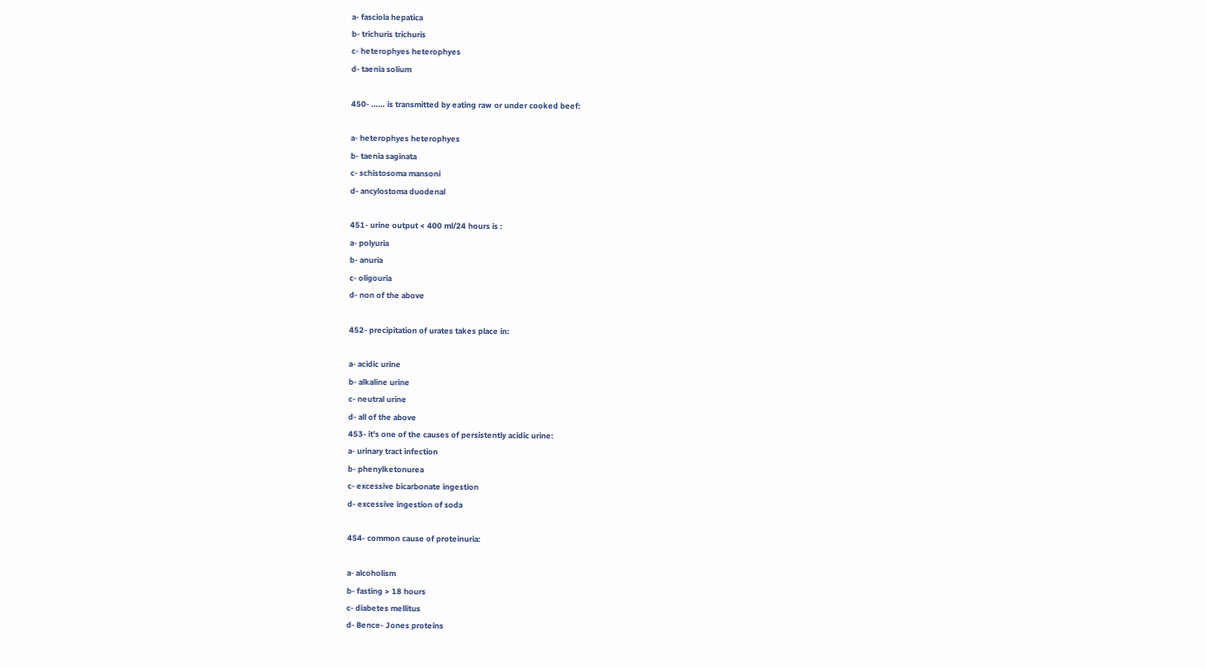a- fasciola hepatica
b- trichuris trichuris
c- heterophyes heterophyes
d- taenia solium

450- …… is transmitted by eating raw or under cooked beef:

a- heterophyes heterophyes
b- taenia saginata
c- schistosoma mansoni
d- ancylostoma duodenal

451- urine output < 400 ml/24 hours is :
a- polyuria
b- anuria
c- oligouria
d- non of the above

452- precipitation of urates takes place in:

a- acidic urine
b- alkaline urine
c- neutral urine
d- all of the above
453- it's one of the causes of persistently acidic urine:
a- urinary tract infection
b- phenylketonurea
c- excessive bicarbonate ingestion
d- excessive ingestion of soda

454- common cause of proteinuria:

a- alcoholism
b- fasting > 18 hours
c- diabetes mellitus
d- Bence- Jones proteins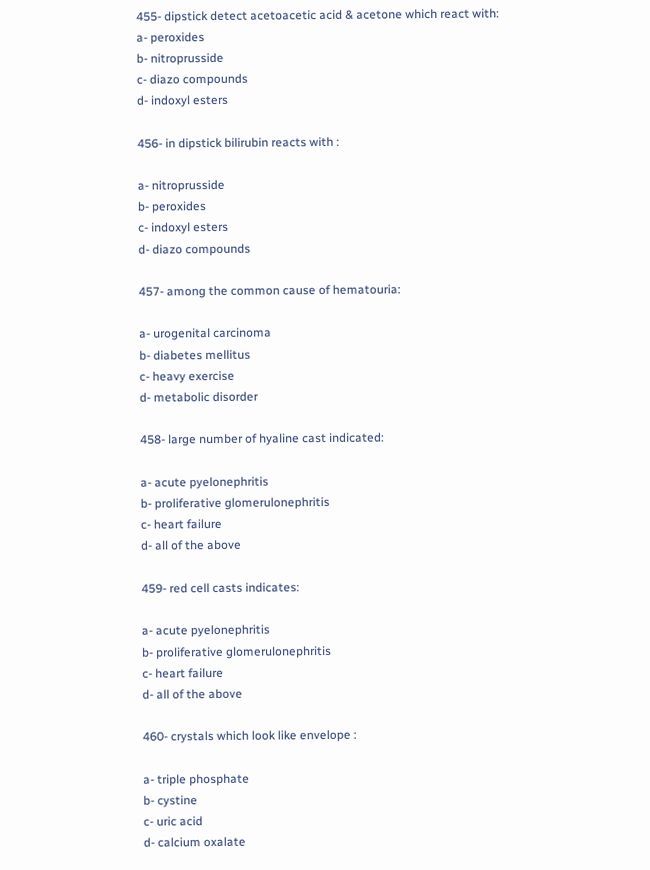455- dipstick detect acetoacetic acid & acetone which react with:
a- peroxides
b- nitroprusside
c- diazo compounds
d- indoxyl esters

456- in dipstick bilirubin reacts with :

a- nitroprusside
b- peroxides
c- indoxyl esters
d- diazo compounds

457- among the common cause of hematouria:

a- urogenital carcinoma
b- diabetes mellitus
c- heavy exercise
d- metabolic disorder

458- large number of hyaline cast indicated:

a- acute pyelonephritis
b- proliferative glomerulonephritis
c- heart failure
d- all of the above

459- red cell casts indicates:

a- acute pyelonephritis
b- proliferative glomerulonephritis
c- heart failure
d- all of the above

460- crystals which look like envelope :

a- triple phosphate
b- cystine
c- uric acid
d- calcium oxalate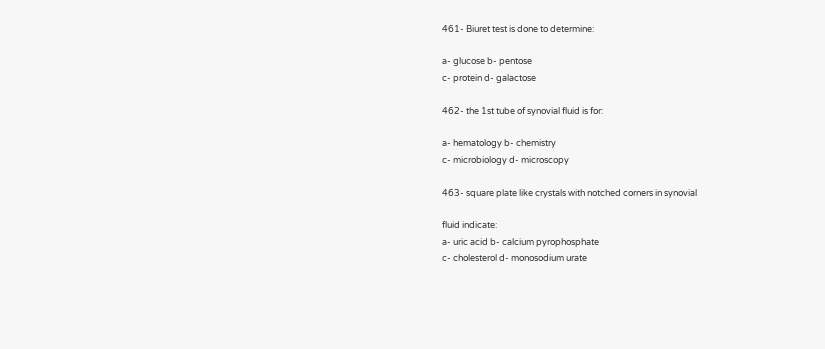461- Biuret test is done to determine:

a- glucose b- pentose
c- protein d- galactose

462- the 1st tube of synovial fluid is for:

a- hematology b- chemistry
c- microbiology d- microscopy

463- square plate like crystals with notched corners in synovial

fluid indicate:
a- uric acid b- calcium pyrophosphate
c- cholesterol d- monosodium urate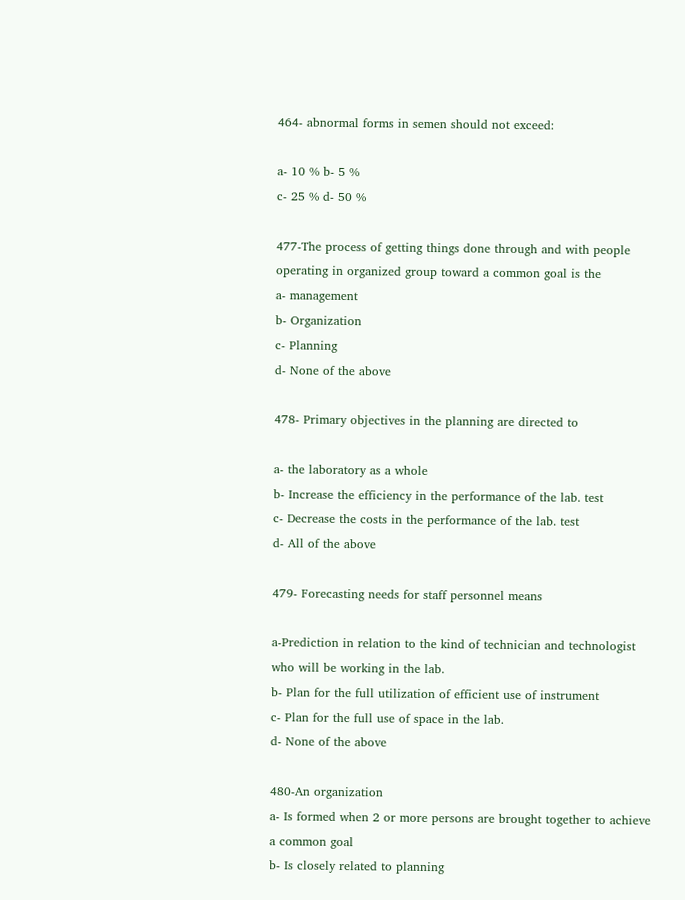464- abnormal forms in semen should not exceed:

a- 10 % b- 5 %
c- 25 % d- 50 %

477-The process of getting things done through and with people
operating in organized group toward a common goal is the
a- management
b- Organization
c- Planning
d- None of the above

478- Primary objectives in the planning are directed to

a- the laboratory as a whole
b- Increase the efficiency in the performance of the lab. test
c- Decrease the costs in the performance of the lab. test
d- All of the above

479- Forecasting needs for staff personnel means

a-Prediction in relation to the kind of technician and technologist
who will be working in the lab.
b- Plan for the full utilization of efficient use of instrument
c- Plan for the full use of space in the lab.
d- None of the above

480-An organization
a- Is formed when 2 or more persons are brought together to achieve
a common goal
b- Is closely related to planning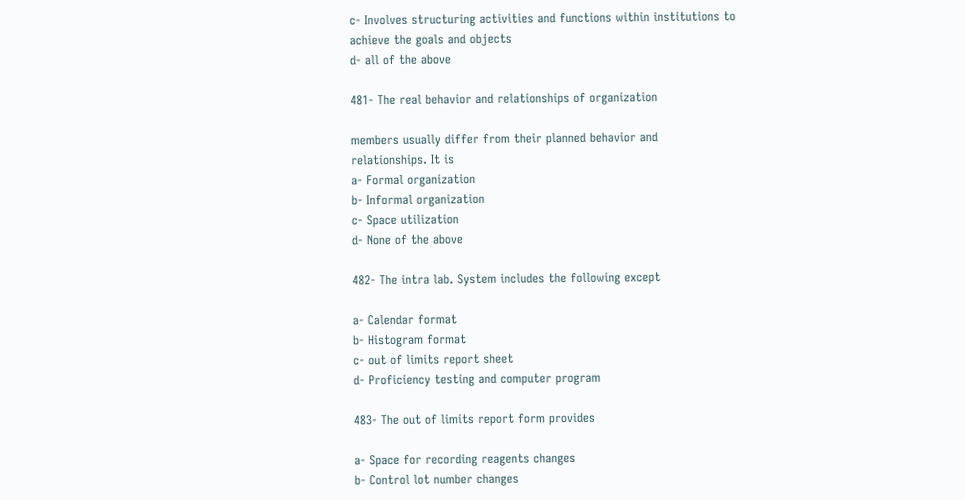c- Involves structuring activities and functions within institutions to
achieve the goals and objects
d- all of the above

481- The real behavior and relationships of organization

members usually differ from their planned behavior and
relationships. It is
a- Formal organization
b- Informal organization
c- Space utilization
d- None of the above

482- The intra lab. System includes the following except

a- Calendar format
b- Histogram format
c- out of limits report sheet
d- Proficiency testing and computer program

483- The out of limits report form provides

a- Space for recording reagents changes
b- Control lot number changes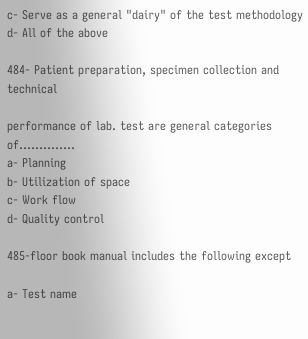c- Serve as a general "dairy" of the test methodology
d- All of the above

484- Patient preparation, specimen collection and technical

performance of lab. test are general categories of…………..
a- Planning
b- Utilization of space
c- Work flow
d- Quality control

485-floor book manual includes the following except

a- Test name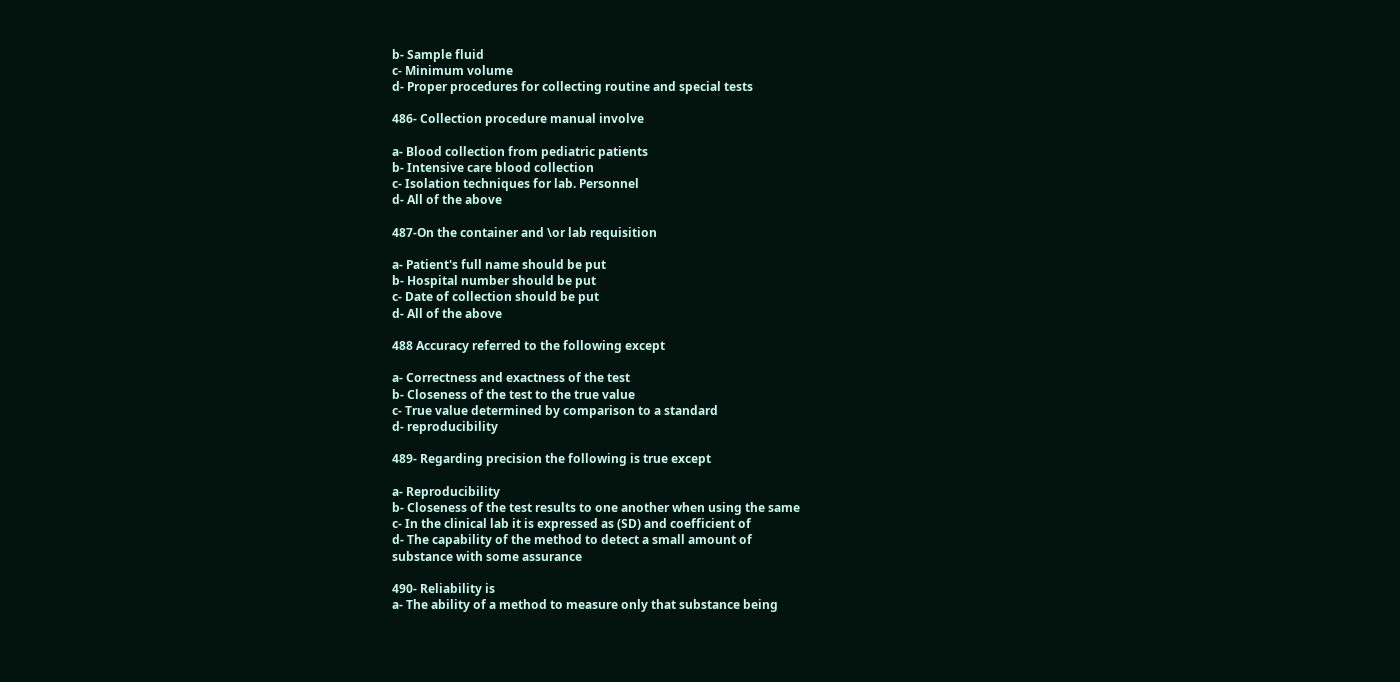b- Sample fluid
c- Minimum volume
d- Proper procedures for collecting routine and special tests

486- Collection procedure manual involve

a- Blood collection from pediatric patients
b- Intensive care blood collection
c- Isolation techniques for lab. Personnel
d- All of the above

487-On the container and \or lab requisition

a- Patient's full name should be put
b- Hospital number should be put
c- Date of collection should be put
d- All of the above

488 Accuracy referred to the following except

a- Correctness and exactness of the test
b- Closeness of the test to the true value
c- True value determined by comparison to a standard
d- reproducibility

489- Regarding precision the following is true except

a- Reproducibility
b- Closeness of the test results to one another when using the same
c- In the clinical lab it is expressed as (SD) and coefficient of
d- The capability of the method to detect a small amount of
substance with some assurance

490- Reliability is
a- The ability of a method to measure only that substance being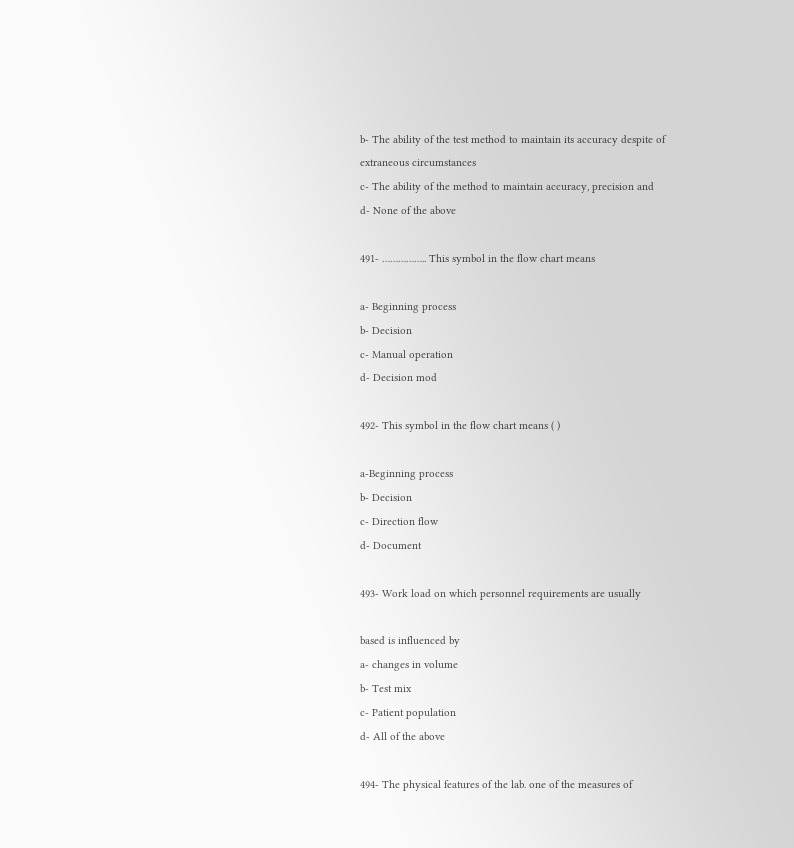b- The ability of the test method to maintain its accuracy despite of
extraneous circumstances
c- The ability of the method to maintain accuracy, precision and
d- None of the above

491- …………….. This symbol in the flow chart means

a- Beginning process
b- Decision
c- Manual operation
d- Decision mod

492- This symbol in the flow chart means ( )

a-Beginning process
b- Decision
c- Direction flow
d- Document

493- Work load on which personnel requirements are usually

based is influenced by
a- changes in volume
b- Test mix
c- Patient population
d- All of the above

494- The physical features of the lab. one of the measures of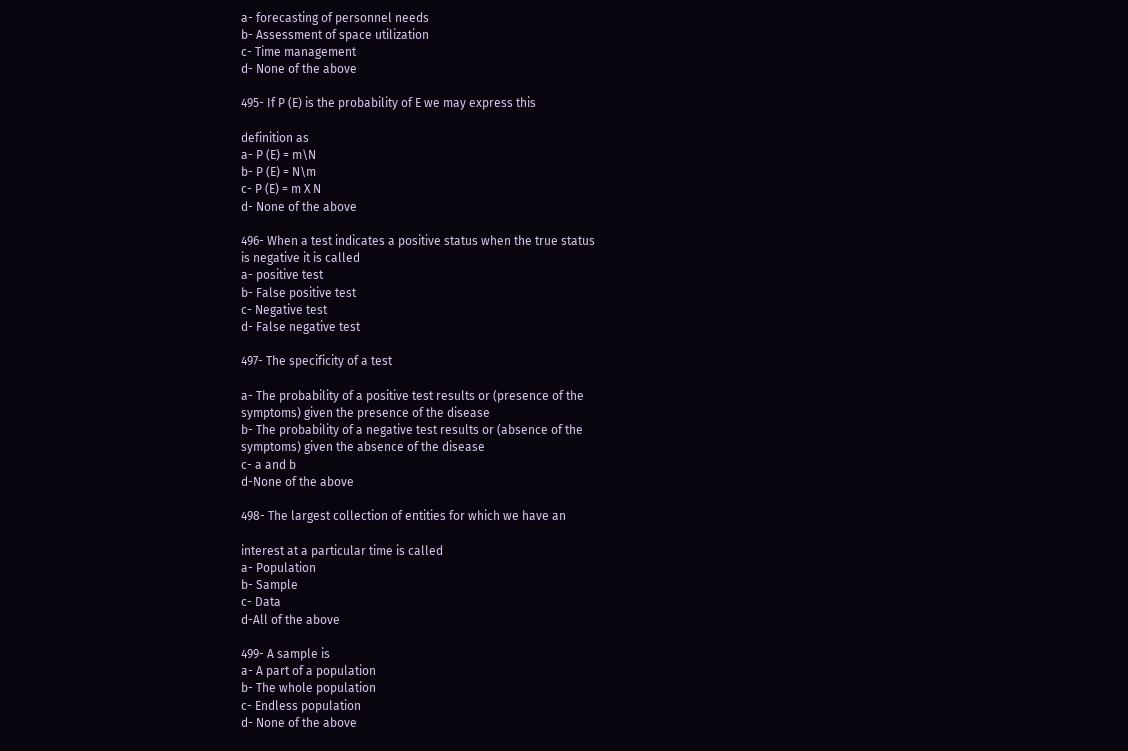a- forecasting of personnel needs
b- Assessment of space utilization
c- Time management
d- None of the above

495- If P (E) is the probability of E we may express this

definition as
a- P (E) = m\N
b- P (E) = N\m
c- P (E) = m X N
d- None of the above

496- When a test indicates a positive status when the true status
is negative it is called
a- positive test
b- False positive test
c- Negative test
d- False negative test

497- The specificity of a test

a- The probability of a positive test results or (presence of the
symptoms) given the presence of the disease
b- The probability of a negative test results or (absence of the
symptoms) given the absence of the disease
c- a and b
d-None of the above

498- The largest collection of entities for which we have an

interest at a particular time is called
a- Population
b- Sample
c- Data
d-All of the above

499- A sample is
a- A part of a population
b- The whole population
c- Endless population
d- None of the above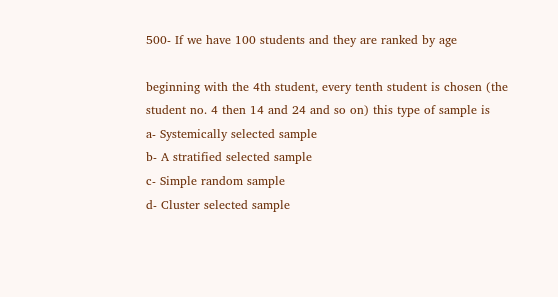500- If we have 100 students and they are ranked by age

beginning with the 4th student, every tenth student is chosen (the
student no. 4 then 14 and 24 and so on) this type of sample is
a- Systemically selected sample
b- A stratified selected sample
c- Simple random sample
d- Cluster selected sample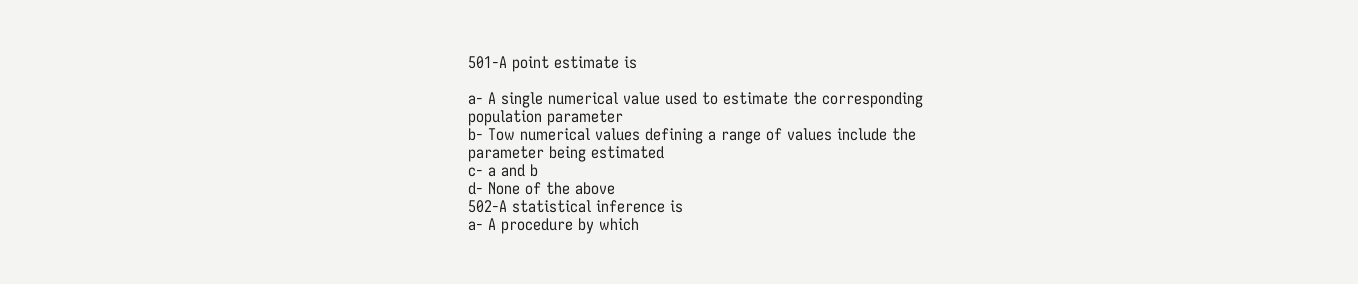501-A point estimate is

a- A single numerical value used to estimate the corresponding
population parameter
b- Tow numerical values defining a range of values include the
parameter being estimated
c- a and b
d- None of the above
502-A statistical inference is
a- A procedure by which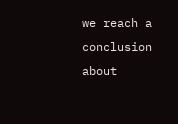we reach a conclusion about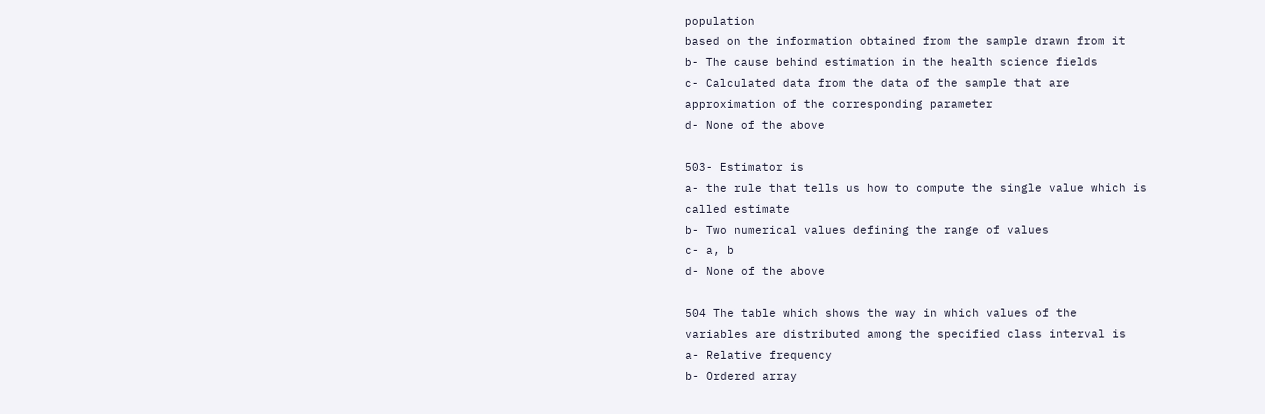population
based on the information obtained from the sample drawn from it
b- The cause behind estimation in the health science fields
c- Calculated data from the data of the sample that are
approximation of the corresponding parameter
d- None of the above

503- Estimator is
a- the rule that tells us how to compute the single value which is
called estimate
b- Two numerical values defining the range of values
c- a, b
d- None of the above

504 The table which shows the way in which values of the
variables are distributed among the specified class interval is
a- Relative frequency
b- Ordered array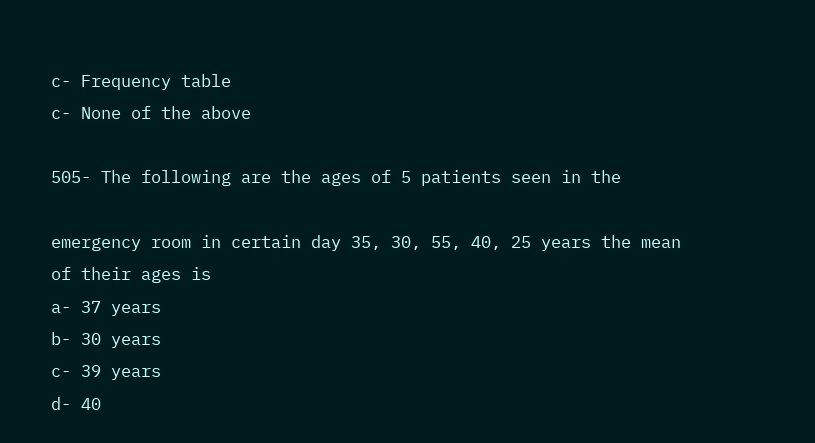c- Frequency table
c- None of the above

505- The following are the ages of 5 patients seen in the

emergency room in certain day 35, 30, 55, 40, 25 years the mean
of their ages is
a- 37 years
b- 30 years
c- 39 years
d- 40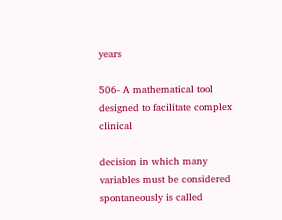years

506- A mathematical tool designed to facilitate complex clinical

decision in which many variables must be considered
spontaneously is called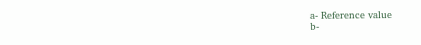a- Reference value
b-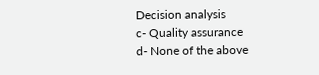Decision analysis
c- Quality assurance
d- None of the above